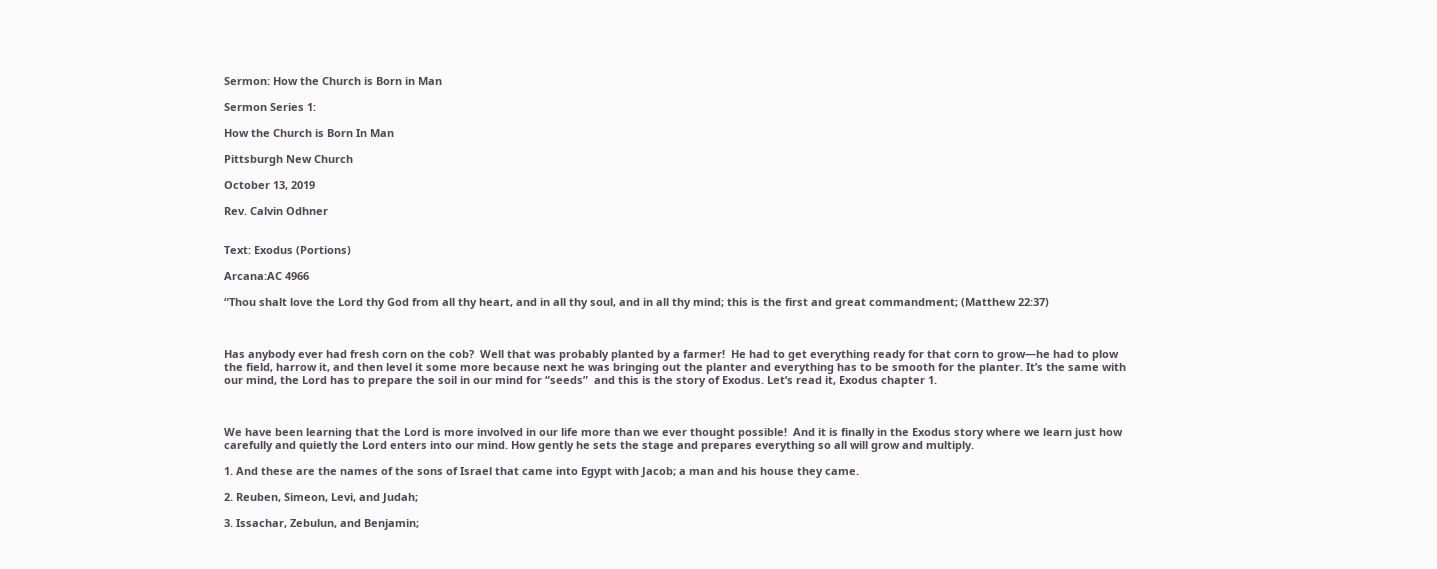Sermon: How the Church is Born in Man

Sermon Series 1:

How the Church is Born In Man

Pittsburgh New Church

October 13, 2019

Rev. Calvin Odhner


Text: Exodus (Portions)

Arcana:AC 4966

“Thou shalt love the Lord thy God from all thy heart, and in all thy soul, and in all thy mind; this is the first and great commandment; (Matthew 22:37)



Has anybody ever had fresh corn on the cob?  Well that was probably planted by a farmer!  He had to get everything ready for that corn to grow—he had to plow the field, harrow it, and then level it some more because next he was bringing out the planter and everything has to be smooth for the planter. It’s the same with our mind, the Lord has to prepare the soil in our mind for “seeds”  and this is the story of Exodus. Let’s read it, Exodus chapter 1.



We have been learning that the Lord is more involved in our life more than we ever thought possible!  And it is finally in the Exodus story where we learn just how carefully and quietly the Lord enters into our mind. How gently he sets the stage and prepares everything so all will grow and multiply.

1. And these are the names of the sons of Israel that came into Egypt with Jacob; a man and his house they came.

2. Reuben, Simeon, Levi, and Judah;

3. Issachar, Zebulun, and Benjamin;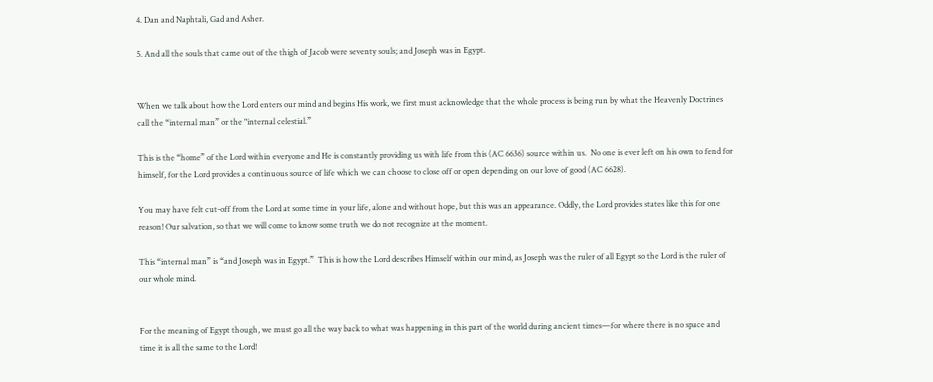4. Dan and Naphtali, Gad and Asher.

5. And all the souls that came out of the thigh of Jacob were seventy souls; and Joseph was in Egypt.


When we talk about how the Lord enters our mind and begins His work, we first must acknowledge that the whole process is being run by what the Heavenly Doctrines call the “internal man” or the "internal celestial.”

This is the “home” of the Lord within everyone and He is constantly providing us with life from this (AC 6636) source within us.  No one is ever left on his own to fend for himself, for the Lord provides a continuous source of life which we can choose to close off or open depending on our love of good (AC 6628).

You may have felt cut-off from the Lord at some time in your life, alone and without hope, but this was an appearance. Oddly, the Lord provides states like this for one reason! Our salvation, so that we will come to know some truth we do not recognize at the moment.

This “internal man” is “and Joseph was in Egypt.”  This is how the Lord describes Himself within our mind, as Joseph was the ruler of all Egypt so the Lord is the ruler of our whole mind.


For the meaning of Egypt though, we must go all the way back to what was happening in this part of the world during ancient times—for where there is no space and time it is all the same to the Lord!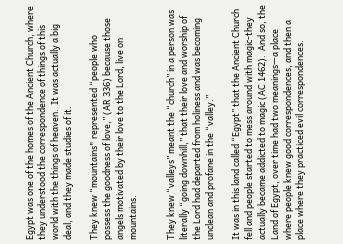Egypt was one of the homes of the Ancient Church, where they understood the correspondence of things of this world with the things of heaven.  It was actually a big deal, and they made studies of it.

They knew “mountains" represented “people who possess the goodness of love,” (AR 336) because those angels motivated by their love to the Lord, live on mountains.


They knew “valleys” meant the “church” in a person was literally “going downhill,” that their love and worship of the Lord had departed from holiness and was becoming unclean and profane in the “valley.”

It was in this land called “Egypt” that the Ancient Church fell and people started to mess around with magic-they actually became addicted to magic (AC 1462).  And so, the Land of Egypt, over time had two meanings—a place where people knew good correspondences, and then a place where they practiced evil correspondences.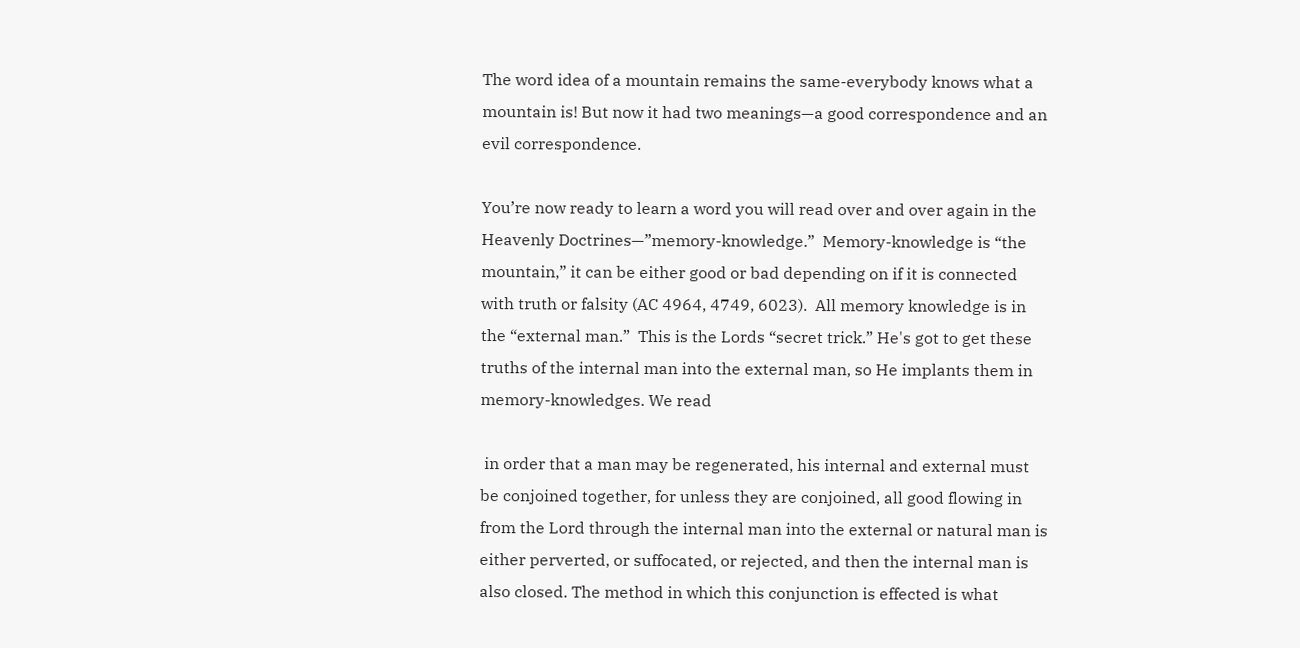The word idea of a mountain remains the same-everybody knows what a mountain is! But now it had two meanings—a good correspondence and an evil correspondence.

You’re now ready to learn a word you will read over and over again in the Heavenly Doctrines—”memory-knowledge.”  Memory-knowledge is “the mountain,” it can be either good or bad depending on if it is connected with truth or falsity (AC 4964, 4749, 6023).  All memory knowledge is in the “external man.”  This is the Lords “secret trick.” He's got to get these truths of the internal man into the external man, so He implants them in memory-knowledges. We read

 in order that a man may be regenerated, his internal and external must be conjoined together, for unless they are conjoined, all good flowing in from the Lord through the internal man into the external or natural man is either perverted, or suffocated, or rejected, and then the internal man is also closed. The method in which this conjunction is effected is what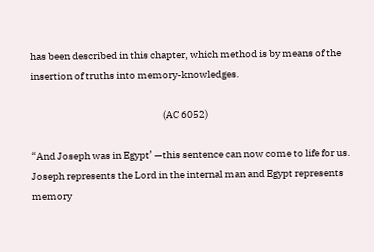has been described in this chapter, which method is by means of the insertion of truths into memory-knowledges.

                                                                  (AC 6052)

“And Joseph was in Egypt’ —this sentence can now come to life for us. Joseph represents the Lord in the internal man and Egypt represents memory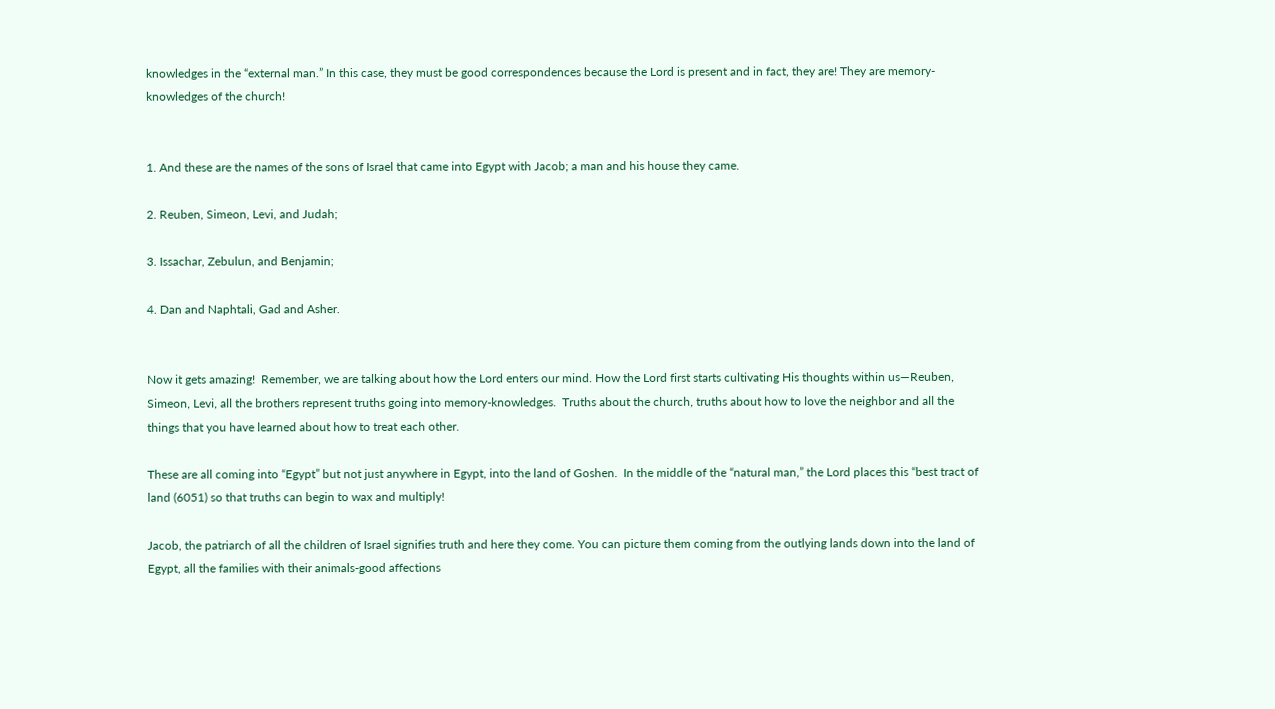knowledges in the “external man.” In this case, they must be good correspondences because the Lord is present and in fact, they are! They are memory-knowledges of the church!


1. And these are the names of the sons of Israel that came into Egypt with Jacob; a man and his house they came.

2. Reuben, Simeon, Levi, and Judah;

3. Issachar, Zebulun, and Benjamin;

4. Dan and Naphtali, Gad and Asher.


Now it gets amazing!  Remember, we are talking about how the Lord enters our mind. How the Lord first starts cultivating His thoughts within us—Reuben, Simeon, Levi, all the brothers represent truths going into memory-knowledges.  Truths about the church, truths about how to love the neighbor and all the things that you have learned about how to treat each other.

These are all coming into “Egypt” but not just anywhere in Egypt, into the land of Goshen.  In the middle of the “natural man,” the Lord places this “best tract of land (6051) so that truths can begin to wax and multiply!

Jacob, the patriarch of all the children of Israel signifies truth and here they come. You can picture them coming from the outlying lands down into the land of Egypt, all the families with their animals-good affections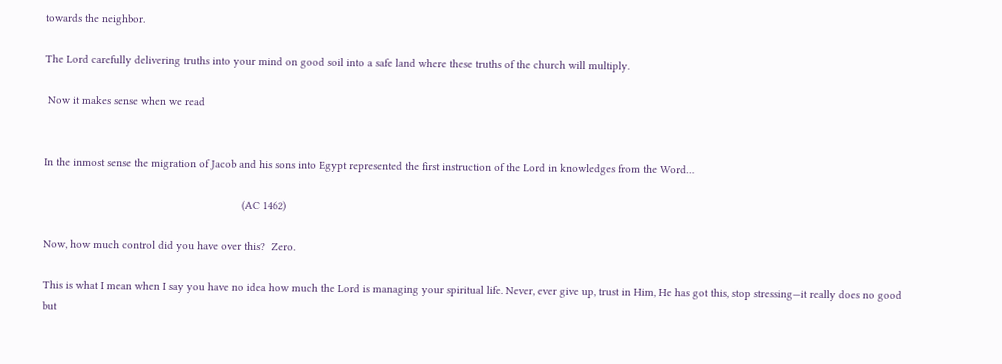towards the neighbor.

The Lord carefully delivering truths into your mind on good soil into a safe land where these truths of the church will multiply.

 Now it makes sense when we read


In the inmost sense the migration of Jacob and his sons into Egypt represented the first instruction of the Lord in knowledges from the Word…

                                                                  (AC 1462)

Now, how much control did you have over this?  Zero.

This is what I mean when I say you have no idea how much the Lord is managing your spiritual life. Never, ever give up, trust in Him, He has got this, stop stressing—it really does no good but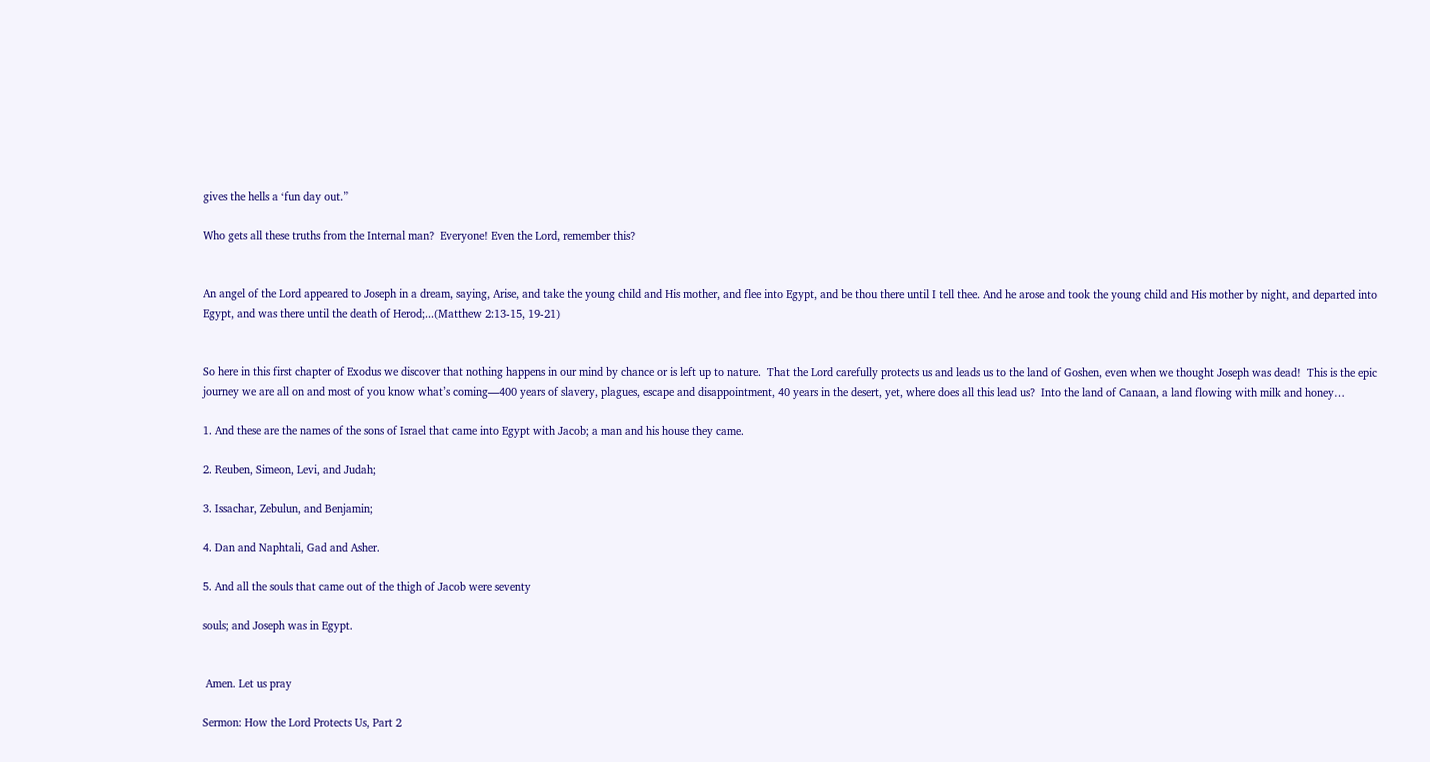gives the hells a ‘fun day out.”

Who gets all these truths from the Internal man?  Everyone! Even the Lord, remember this?


An angel of the Lord appeared to Joseph in a dream, saying, Arise, and take the young child and His mother, and flee into Egypt, and be thou there until I tell thee. And he arose and took the young child and His mother by night, and departed into Egypt, and was there until the death of Herod;...(Matthew 2:13-15, 19-21)


So here in this first chapter of Exodus we discover that nothing happens in our mind by chance or is left up to nature.  That the Lord carefully protects us and leads us to the land of Goshen, even when we thought Joseph was dead!  This is the epic journey we are all on and most of you know what’s coming—400 years of slavery, plagues, escape and disappointment, 40 years in the desert, yet, where does all this lead us?  Into the land of Canaan, a land flowing with milk and honey…

1. And these are the names of the sons of Israel that came into Egypt with Jacob; a man and his house they came.

2. Reuben, Simeon, Levi, and Judah;

3. Issachar, Zebulun, and Benjamin;

4. Dan and Naphtali, Gad and Asher.

5. And all the souls that came out of the thigh of Jacob were seventy

souls; and Joseph was in Egypt.


 Amen. Let us pray

Sermon: How the Lord Protects Us, Part 2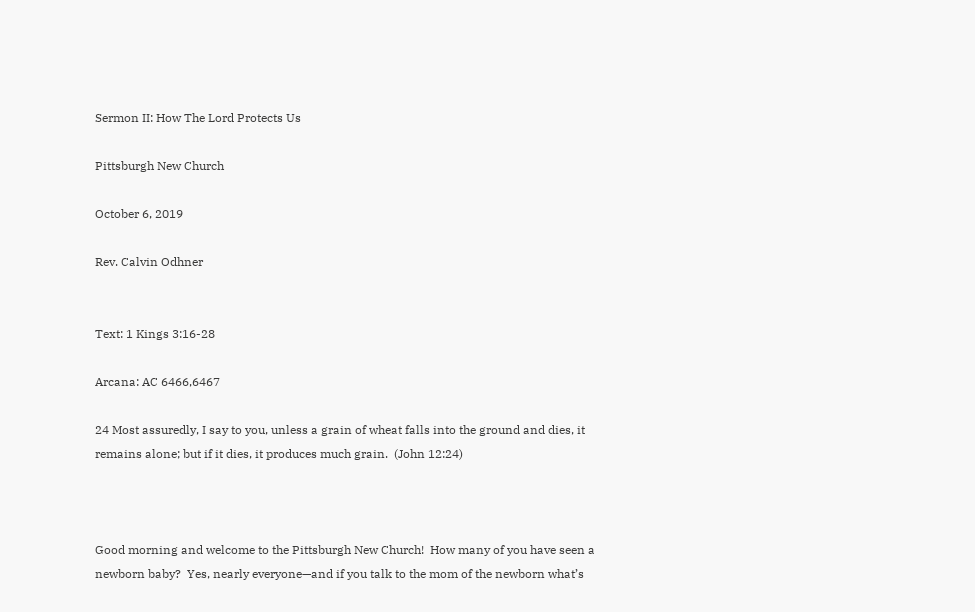Sermon II: How The Lord Protects Us

Pittsburgh New Church

October 6, 2019

Rev. Calvin Odhner


Text: 1 Kings 3:16-28

Arcana: AC 6466,6467

24 Most assuredly, I say to you, unless a grain of wheat falls into the ground and dies, it remains alone; but if it dies, it produces much grain.  (John 12:24)



Good morning and welcome to the Pittsburgh New Church!  How many of you have seen a newborn baby?  Yes, nearly everyone—and if you talk to the mom of the newborn what’s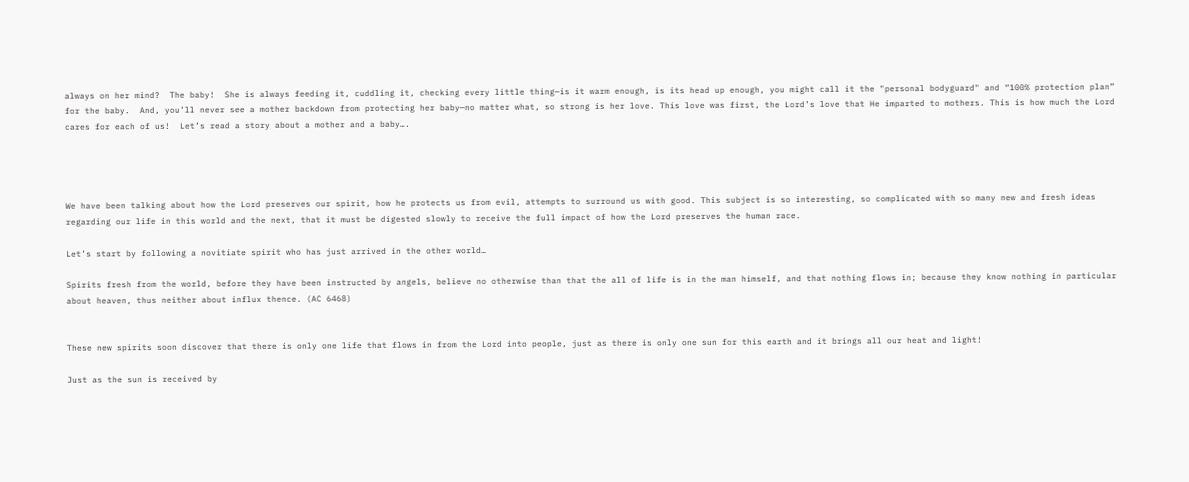always on her mind?  The baby!  She is always feeding it, cuddling it, checking every little thing—is it warm enough, is its head up enough, you might call it the "personal bodyguard" and “100% protection plan” for the baby.  And, you’ll never see a mother backdown from protecting her baby—no matter what, so strong is her love. This love was first, the Lord’s love that He imparted to mothers. This is how much the Lord cares for each of us!  Let’s read a story about a mother and a baby….




We have been talking about how the Lord preserves our spirit, how he protects us from evil, attempts to surround us with good. This subject is so interesting, so complicated with so many new and fresh ideas regarding our life in this world and the next, that it must be digested slowly to receive the full impact of how the Lord preserves the human race.

Let’s start by following a novitiate spirit who has just arrived in the other world…

Spirits fresh from the world, before they have been instructed by angels, believe no otherwise than that the all of life is in the man himself, and that nothing flows in; because they know nothing in particular about heaven, thus neither about influx thence. (AC 6468)


These new spirits soon discover that there is only one life that flows in from the Lord into people, just as there is only one sun for this earth and it brings all our heat and light!

Just as the sun is received by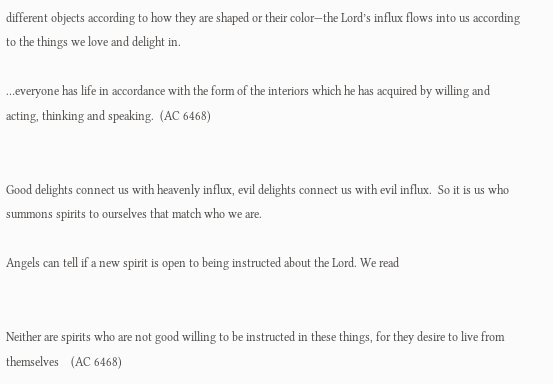different objects according to how they are shaped or their color—the Lord’s influx flows into us according to the things we love and delight in.

…everyone has life in accordance with the form of the interiors which he has acquired by willing and acting, thinking and speaking.  (AC 6468)


Good delights connect us with heavenly influx, evil delights connect us with evil influx.  So it is us who summons spirits to ourselves that match who we are.

Angels can tell if a new spirit is open to being instructed about the Lord. We read


Neither are spirits who are not good willing to be instructed in these things, for they desire to live from themselves    (AC 6468)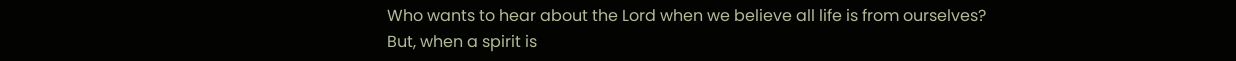Who wants to hear about the Lord when we believe all life is from ourselves?  But, when a spirit is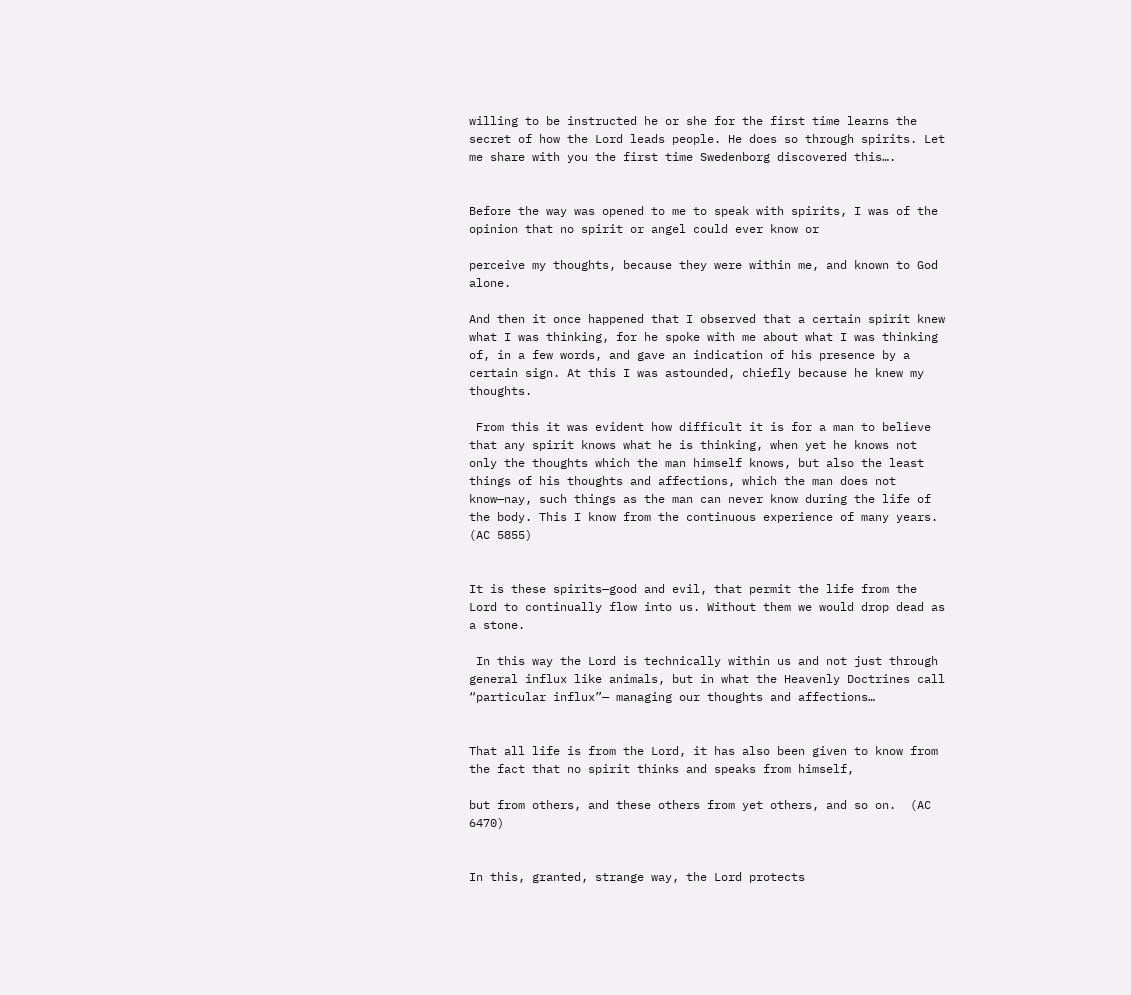willing to be instructed he or she for the first time learns the secret of how the Lord leads people. He does so through spirits. Let me share with you the first time Swedenborg discovered this….


Before the way was opened to me to speak with spirits, I was of the opinion that no spirit or angel could ever know or

perceive my thoughts, because they were within me, and known to God alone.

And then it once happened that I observed that a certain spirit knew what I was thinking, for he spoke with me about what I was thinking of, in a few words, and gave an indication of his presence by a certain sign. At this I was astounded, chiefly because he knew my thoughts.

 From this it was evident how difficult it is for a man to believe that any spirit knows what he is thinking, when yet he knows not only the thoughts which the man himself knows, but also the least things of his thoughts and affections, which the man does not know—nay, such things as the man can never know during the life of the body. This I know from the continuous experience of many years.   (AC 5855)


It is these spirits—good and evil, that permit the life from the Lord to continually flow into us. Without them we would drop dead as a stone.

 In this way the Lord is technically within us and not just through general influx like animals, but in what the Heavenly Doctrines call “particular influx”— managing our thoughts and affections…


That all life is from the Lord, it has also been given to know from the fact that no spirit thinks and speaks from himself,

but from others, and these others from yet others, and so on.  (AC 6470)


In this, granted, strange way, the Lord protects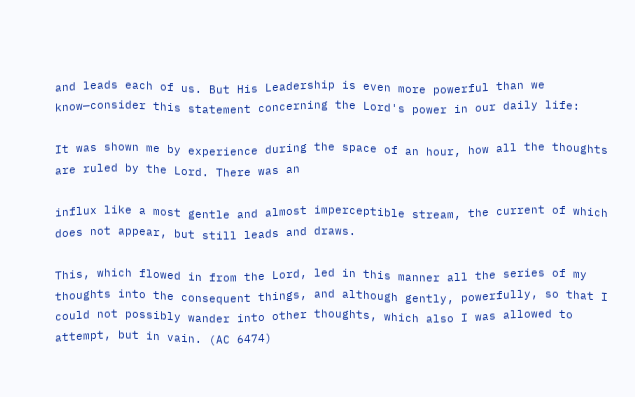and leads each of us. But His Leadership is even more powerful than we know—consider this statement concerning the Lord's power in our daily life:

It was shown me by experience during the space of an hour, how all the thoughts are ruled by the Lord. There was an

influx like a most gentle and almost imperceptible stream, the current of which does not appear, but still leads and draws.

This, which flowed in from the Lord, led in this manner all the series of my thoughts into the consequent things, and although gently, powerfully, so that I could not possibly wander into other thoughts, which also I was allowed to attempt, but in vain. (AC 6474)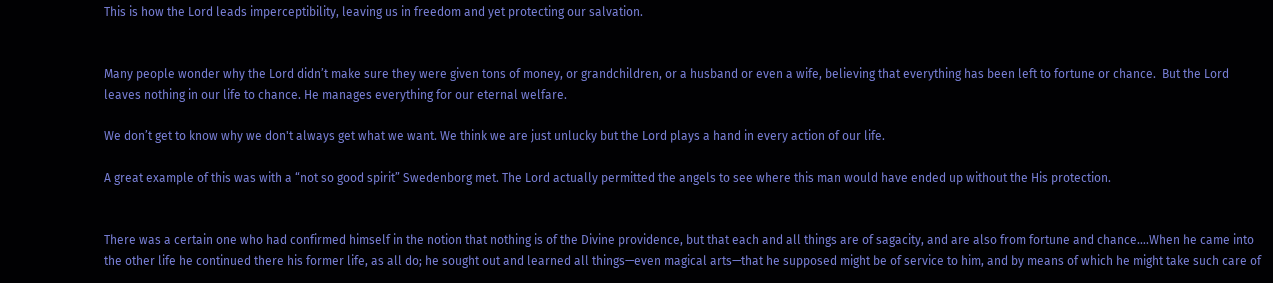This is how the Lord leads imperceptibility, leaving us in freedom and yet protecting our salvation.


Many people wonder why the Lord didn’t make sure they were given tons of money, or grandchildren, or a husband or even a wife, believing that everything has been left to fortune or chance.  But the Lord leaves nothing in our life to chance. He manages everything for our eternal welfare.

We don’t get to know why we don't always get what we want. We think we are just unlucky but the Lord plays a hand in every action of our life.

A great example of this was with a “not so good spirit” Swedenborg met. The Lord actually permitted the angels to see where this man would have ended up without the His protection.


There was a certain one who had confirmed himself in the notion that nothing is of the Divine providence, but that each and all things are of sagacity, and are also from fortune and chance….When he came into the other life he continued there his former life, as all do; he sought out and learned all things—even magical arts—that he supposed might be of service to him, and by means of which he might take such care of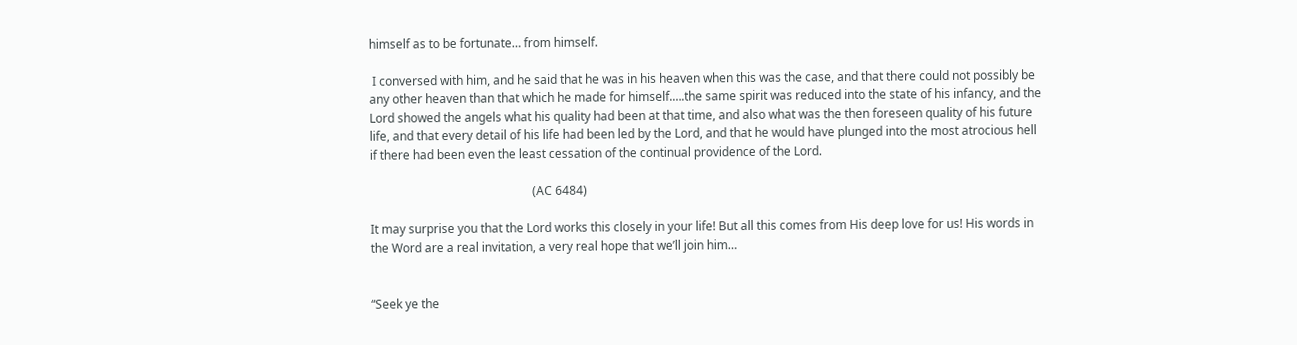himself as to be fortunate… from himself.

 I conversed with him, and he said that he was in his heaven when this was the case, and that there could not possibly be any other heaven than that which he made for himself.….the same spirit was reduced into the state of his infancy, and the Lord showed the angels what his quality had been at that time, and also what was the then foreseen quality of his future life, and that every detail of his life had been led by the Lord, and that he would have plunged into the most atrocious hell if there had been even the least cessation of the continual providence of the Lord.

                                                      (AC 6484)

It may surprise you that the Lord works this closely in your life! But all this comes from His deep love for us! His words in the Word are a real invitation, a very real hope that we’ll join him…


“Seek ye the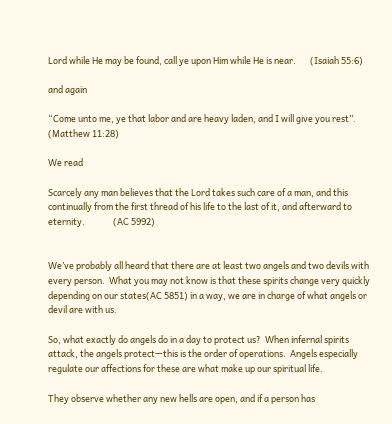Lord while He may be found, call ye upon Him while He is near.       (Isaiah 55:6)

and again

“Come unto me, ye that labor and are heavy laden, and I will give you rest”. (Matthew 11:28)

We read

Scarcely any man believes that the Lord takes such care of a man, and this continually from the first thread of his life to the last of it, and afterward to eternity.              (AC 5992)


We’ve probably all heard that there are at least two angels and two devils with every person.  What you may not know is that these spirits change very quickly depending on our states(AC 5851) in a way, we are in charge of what angels or devil are with us.

So, what exactly do angels do in a day to protect us?  When infernal spirits attack, the angels protect—this is the order of operations.  Angels especially regulate our affections for these are what make up our spiritual life.

They observe whether any new hells are open, and if a person has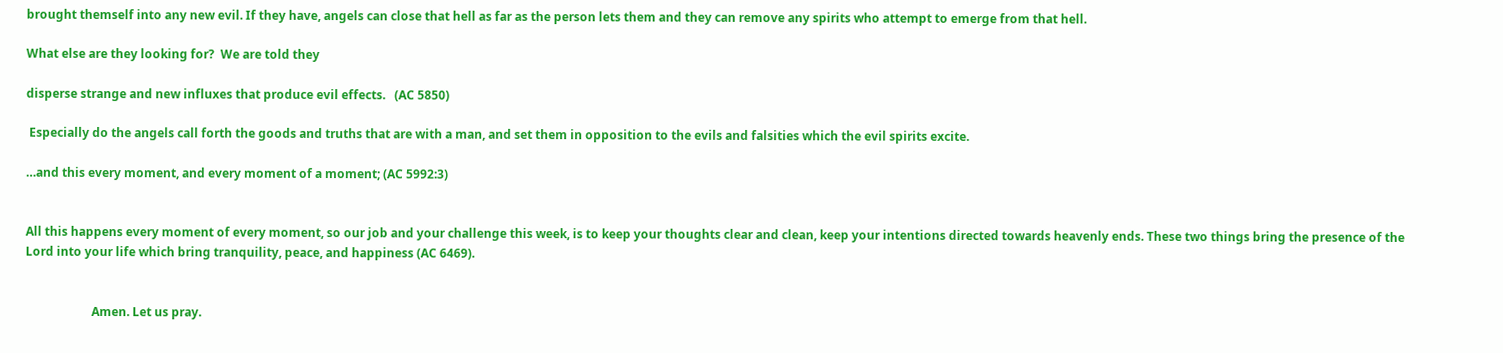brought themself into any new evil. If they have, angels can close that hell as far as the person lets them and they can remove any spirits who attempt to emerge from that hell.

What else are they looking for?  We are told they

disperse strange and new influxes that produce evil effects.   (AC 5850)

 Especially do the angels call forth the goods and truths that are with a man, and set them in opposition to the evils and falsities which the evil spirits excite.

…and this every moment, and every moment of a moment; (AC 5992:3)


All this happens every moment of every moment, so our job and your challenge this week, is to keep your thoughts clear and clean, keep your intentions directed towards heavenly ends. These two things bring the presence of the Lord into your life which bring tranquility, peace, and happiness (AC 6469).


                      Amen. Let us pray.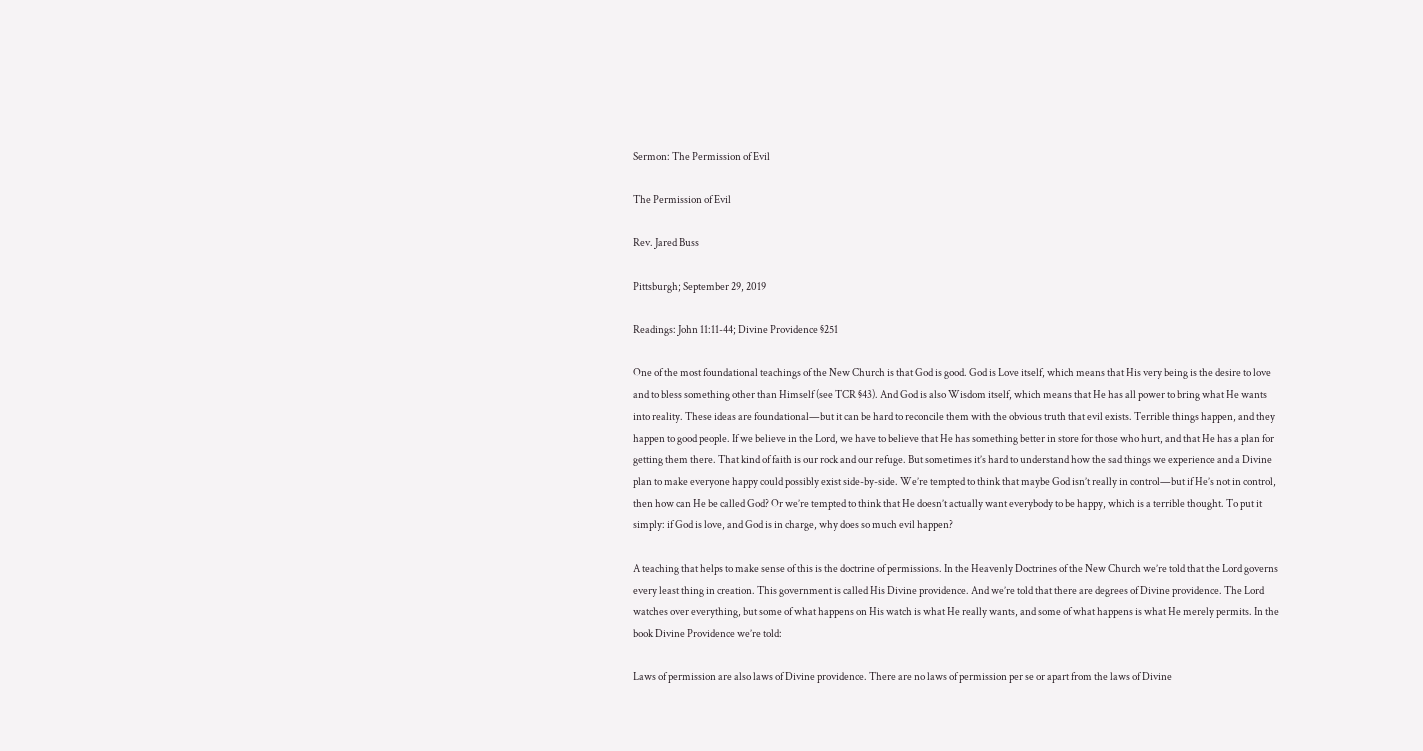Sermon: The Permission of Evil

The Permission of Evil

Rev. Jared Buss

Pittsburgh; September 29, 2019

Readings: John 11:11-44; Divine Providence §251

One of the most foundational teachings of the New Church is that God is good. God is Love itself, which means that His very being is the desire to love and to bless something other than Himself (see TCR §43). And God is also Wisdom itself, which means that He has all power to bring what He wants into reality. These ideas are foundational—but it can be hard to reconcile them with the obvious truth that evil exists. Terrible things happen, and they happen to good people. If we believe in the Lord, we have to believe that He has something better in store for those who hurt, and that He has a plan for getting them there. That kind of faith is our rock and our refuge. But sometimes it’s hard to understand how the sad things we experience and a Divine plan to make everyone happy could possibly exist side-by-side. We’re tempted to think that maybe God isn’t really in control—but if He’s not in control, then how can He be called God? Or we’re tempted to think that He doesn’t actually want everybody to be happy, which is a terrible thought. To put it simply: if God is love, and God is in charge, why does so much evil happen?

A teaching that helps to make sense of this is the doctrine of permissions. In the Heavenly Doctrines of the New Church we’re told that the Lord governs every least thing in creation. This government is called His Divine providence. And we’re told that there are degrees of Divine providence. The Lord watches over everything, but some of what happens on His watch is what He really wants, and some of what happens is what He merely permits. In the book Divine Providence we’re told:

Laws of permission are also laws of Divine providence. There are no laws of permission per se or apart from the laws of Divine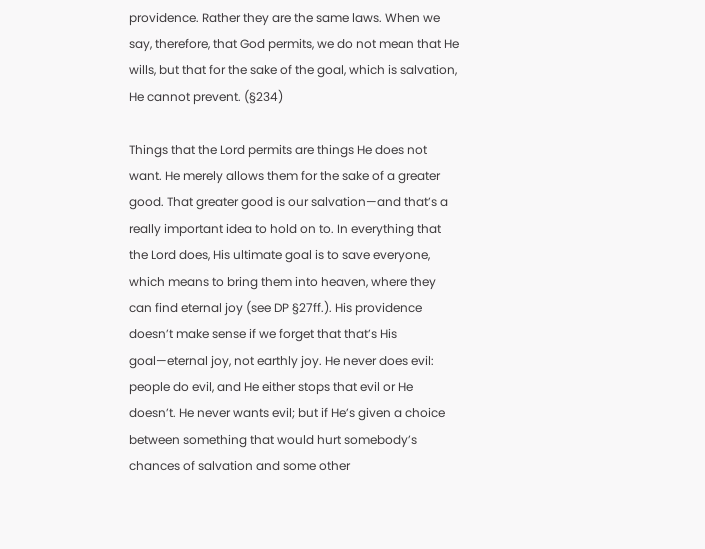providence. Rather they are the same laws. When we say, therefore, that God permits, we do not mean that He wills, but that for the sake of the goal, which is salvation, He cannot prevent. (§234)

Things that the Lord permits are things He does not want. He merely allows them for the sake of a greater good. That greater good is our salvation—and that’s a really important idea to hold on to. In everything that the Lord does, His ultimate goal is to save everyone, which means to bring them into heaven, where they can find eternal joy (see DP §27ff.). His providence doesn’t make sense if we forget that that’s His goal—eternal joy, not earthly joy. He never does evil: people do evil, and He either stops that evil or He doesn’t. He never wants evil; but if He’s given a choice between something that would hurt somebody’s chances of salvation and some other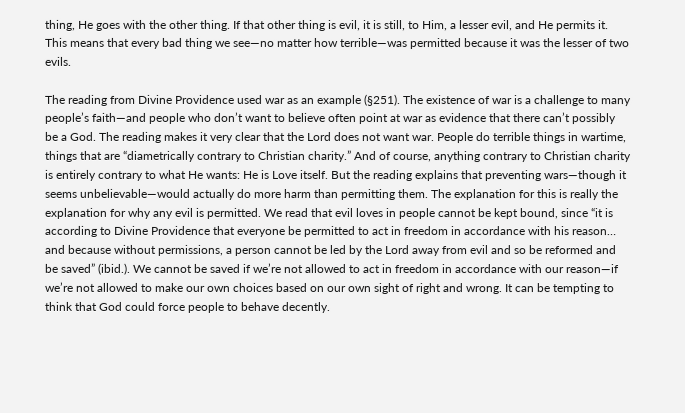thing, He goes with the other thing. If that other thing is evil, it is still, to Him, a lesser evil, and He permits it. This means that every bad thing we see—no matter how terrible—was permitted because it was the lesser of two evils.

The reading from Divine Providence used war as an example (§251). The existence of war is a challenge to many people’s faith—and people who don’t want to believe often point at war as evidence that there can’t possibly be a God. The reading makes it very clear that the Lord does not want war. People do terrible things in wartime, things that are “diametrically contrary to Christian charity.” And of course, anything contrary to Christian charity is entirely contrary to what He wants: He is Love itself. But the reading explains that preventing wars—though it seems unbelievable—would actually do more harm than permitting them. The explanation for this is really the explanation for why any evil is permitted. We read that evil loves in people cannot be kept bound, since “it is according to Divine Providence that everyone be permitted to act in freedom in accordance with his reason… and because without permissions, a person cannot be led by the Lord away from evil and so be reformed and be saved” (ibid.). We cannot be saved if we’re not allowed to act in freedom in accordance with our reason—if we’re not allowed to make our own choices based on our own sight of right and wrong. It can be tempting to think that God could force people to behave decently.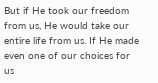But if He took our freedom from us, He would take our entire life from us. If He made even one of our choices for us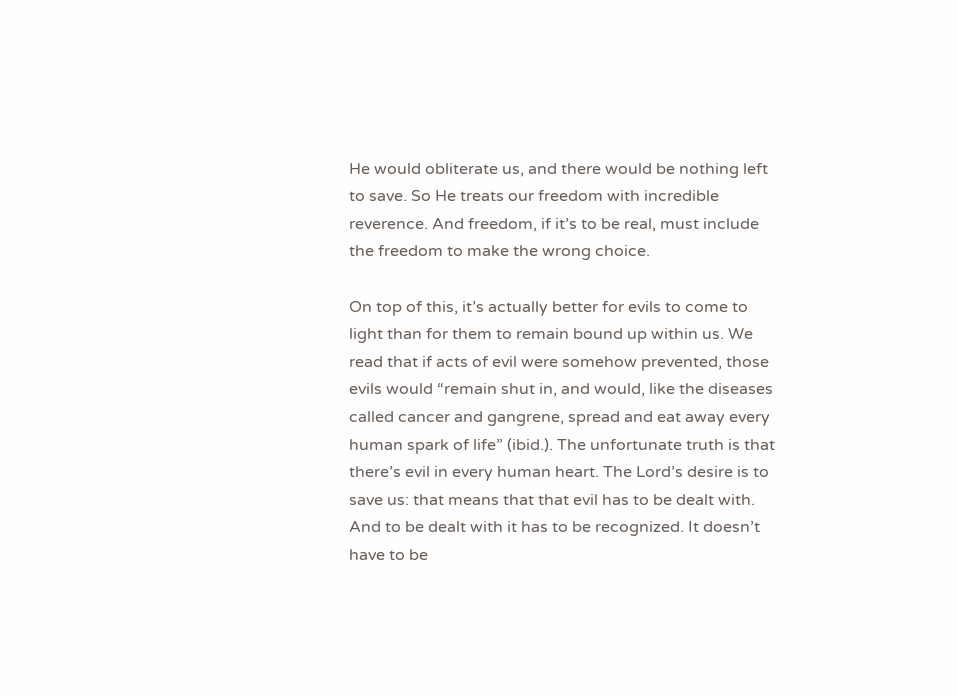He would obliterate us, and there would be nothing left to save. So He treats our freedom with incredible reverence. And freedom, if it’s to be real, must include the freedom to make the wrong choice.

On top of this, it’s actually better for evils to come to light than for them to remain bound up within us. We read that if acts of evil were somehow prevented, those evils would “remain shut in, and would, like the diseases called cancer and gangrene, spread and eat away every human spark of life” (ibid.). The unfortunate truth is that there’s evil in every human heart. The Lord’s desire is to save us: that means that that evil has to be dealt with. And to be dealt with it has to be recognized. It doesn’t have to be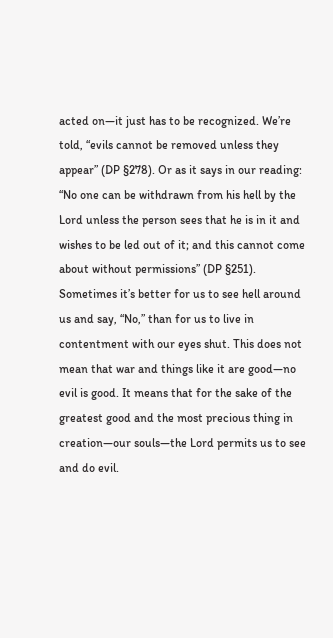acted on—it just has to be recognized. We’re told, “evils cannot be removed unless they appear” (DP §278). Or as it says in our reading: “No one can be withdrawn from his hell by the Lord unless the person sees that he is in it and wishes to be led out of it; and this cannot come about without permissions” (DP §251). Sometimes it’s better for us to see hell around us and say, “No,” than for us to live in contentment with our eyes shut. This does not mean that war and things like it are good—no evil is good. It means that for the sake of the greatest good and the most precious thing in creation—our souls—the Lord permits us to see and do evil.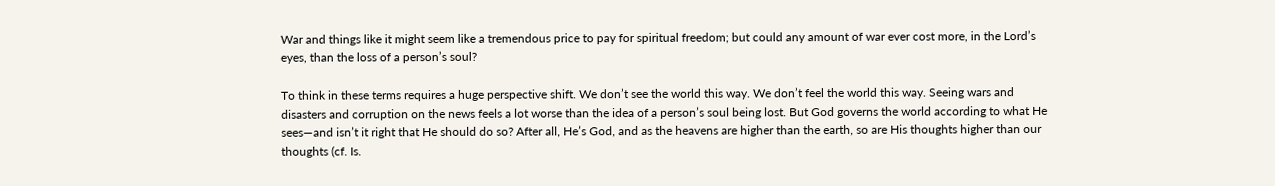War and things like it might seem like a tremendous price to pay for spiritual freedom; but could any amount of war ever cost more, in the Lord’s eyes, than the loss of a person’s soul?

To think in these terms requires a huge perspective shift. We don’t see the world this way. We don’t feel the world this way. Seeing wars and disasters and corruption on the news feels a lot worse than the idea of a person’s soul being lost. But God governs the world according to what He sees—and isn’t it right that He should do so? After all, He’s God, and as the heavens are higher than the earth, so are His thoughts higher than our thoughts (cf. Is.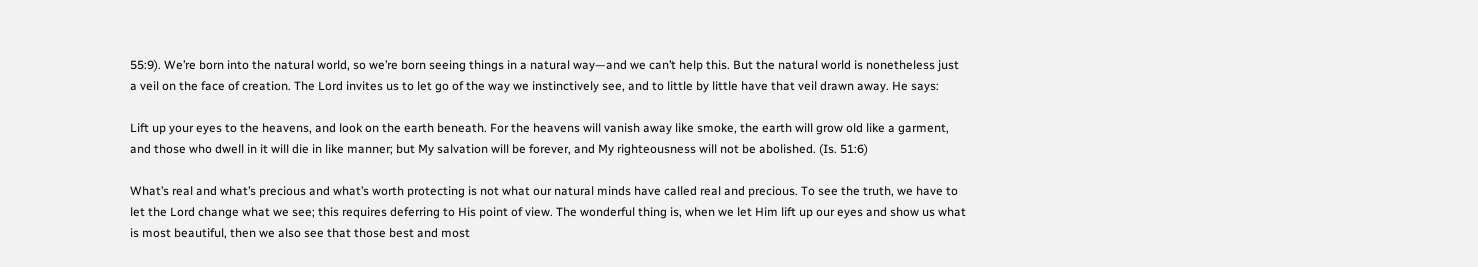55:9). We’re born into the natural world, so we’re born seeing things in a natural way—and we can’t help this. But the natural world is nonetheless just a veil on the face of creation. The Lord invites us to let go of the way we instinctively see, and to little by little have that veil drawn away. He says:

Lift up your eyes to the heavens, and look on the earth beneath. For the heavens will vanish away like smoke, the earth will grow old like a garment, and those who dwell in it will die in like manner; but My salvation will be forever, and My righteousness will not be abolished. (Is. 51:6)

What’s real and what’s precious and what’s worth protecting is not what our natural minds have called real and precious. To see the truth, we have to let the Lord change what we see; this requires deferring to His point of view. The wonderful thing is, when we let Him lift up our eyes and show us what is most beautiful, then we also see that those best and most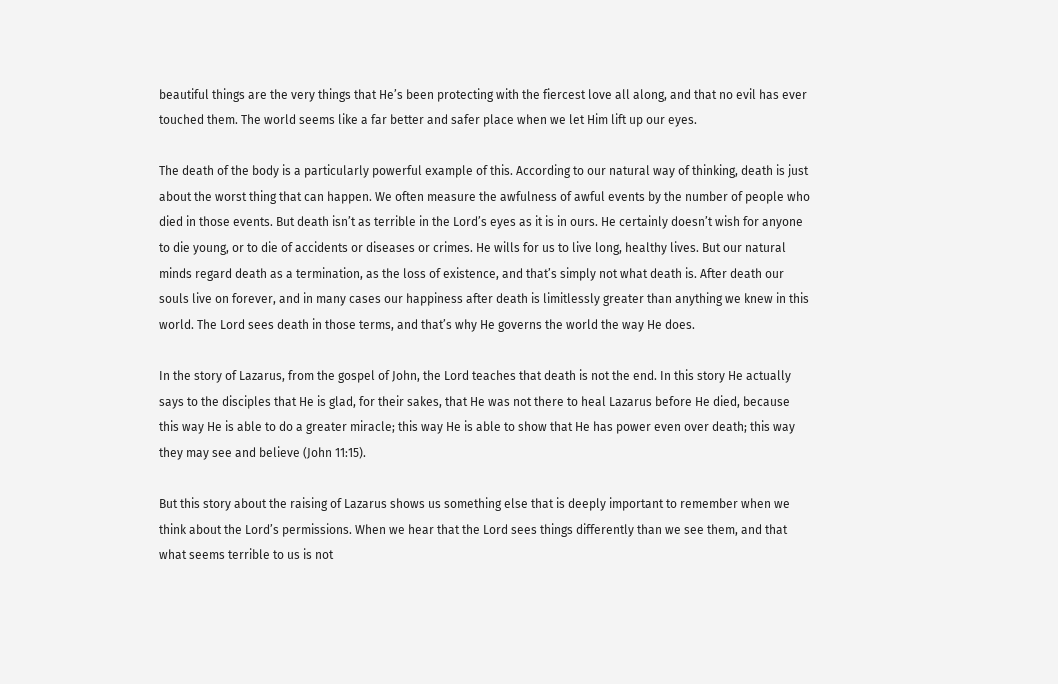beautiful things are the very things that He’s been protecting with the fiercest love all along, and that no evil has ever touched them. The world seems like a far better and safer place when we let Him lift up our eyes.

The death of the body is a particularly powerful example of this. According to our natural way of thinking, death is just about the worst thing that can happen. We often measure the awfulness of awful events by the number of people who died in those events. But death isn’t as terrible in the Lord’s eyes as it is in ours. He certainly doesn’t wish for anyone to die young, or to die of accidents or diseases or crimes. He wills for us to live long, healthy lives. But our natural minds regard death as a termination, as the loss of existence, and that’s simply not what death is. After death our souls live on forever, and in many cases our happiness after death is limitlessly greater than anything we knew in this world. The Lord sees death in those terms, and that’s why He governs the world the way He does.

In the story of Lazarus, from the gospel of John, the Lord teaches that death is not the end. In this story He actually says to the disciples that He is glad, for their sakes, that He was not there to heal Lazarus before He died, because this way He is able to do a greater miracle; this way He is able to show that He has power even over death; this way they may see and believe (John 11:15).

But this story about the raising of Lazarus shows us something else that is deeply important to remember when we think about the Lord’s permissions. When we hear that the Lord sees things differently than we see them, and that what seems terrible to us is not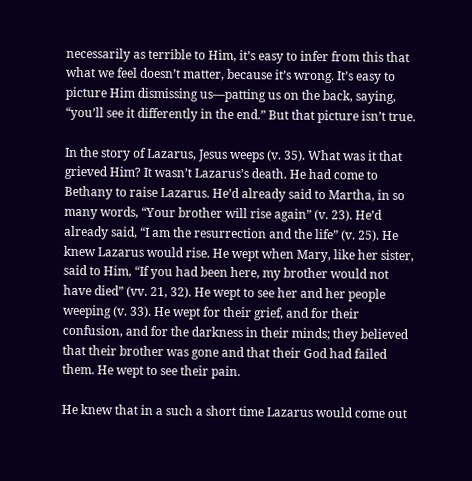necessarily as terrible to Him, it’s easy to infer from this that what we feel doesn’t matter, because it’s wrong. It’s easy to picture Him dismissing us—patting us on the back, saying, “you’ll see it differently in the end.” But that picture isn’t true.

In the story of Lazarus, Jesus weeps (v. 35). What was it that grieved Him? It wasn’t Lazarus’s death. He had come to Bethany to raise Lazarus. He’d already said to Martha, in so many words, “Your brother will rise again” (v. 23). He’d already said, “I am the resurrection and the life” (v. 25). He knew Lazarus would rise. He wept when Mary, like her sister, said to Him, “If you had been here, my brother would not have died” (vv. 21, 32). He wept to see her and her people weeping (v. 33). He wept for their grief, and for their confusion, and for the darkness in their minds; they believed that their brother was gone and that their God had failed them. He wept to see their pain.

He knew that in a such a short time Lazarus would come out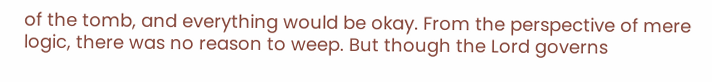of the tomb, and everything would be okay. From the perspective of mere logic, there was no reason to weep. But though the Lord governs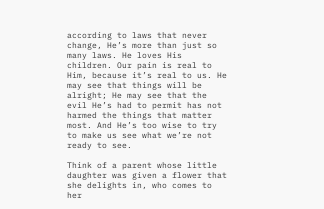according to laws that never change, He’s more than just so many laws. He loves His children. Our pain is real to Him, because it’s real to us. He may see that things will be alright; He may see that the evil He’s had to permit has not harmed the things that matter most. And He’s too wise to try to make us see what we’re not ready to see.

Think of a parent whose little daughter was given a flower that she delights in, who comes to her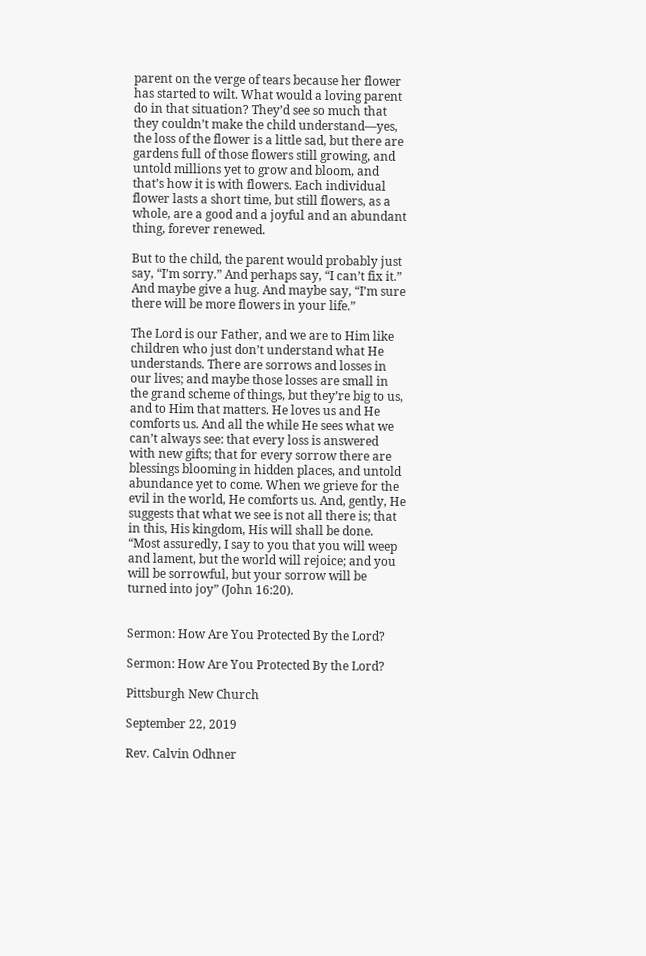parent on the verge of tears because her flower has started to wilt. What would a loving parent do in that situation? They’d see so much that they couldn’t make the child understand—yes, the loss of the flower is a little sad, but there are gardens full of those flowers still growing, and untold millions yet to grow and bloom, and that’s how it is with flowers. Each individual flower lasts a short time, but still flowers, as a whole, are a good and a joyful and an abundant thing, forever renewed.

But to the child, the parent would probably just say, “I’m sorry.” And perhaps say, “I can’t fix it.” And maybe give a hug. And maybe say, “I’m sure there will be more flowers in your life.”

The Lord is our Father, and we are to Him like children who just don’t understand what He understands. There are sorrows and losses in our lives; and maybe those losses are small in the grand scheme of things, but they’re big to us, and to Him that matters. He loves us and He comforts us. And all the while He sees what we can’t always see: that every loss is answered with new gifts; that for every sorrow there are blessings blooming in hidden places, and untold abundance yet to come. When we grieve for the evil in the world, He comforts us. And, gently, He suggests that what we see is not all there is; that in this, His kingdom, His will shall be done. “Most assuredly, I say to you that you will weep and lament, but the world will rejoice; and you will be sorrowful, but your sorrow will be turned into joy” (John 16:20).


Sermon: How Are You Protected By the Lord?

Sermon: How Are You Protected By the Lord?

Pittsburgh New Church

September 22, 2019

Rev. Calvin Odhner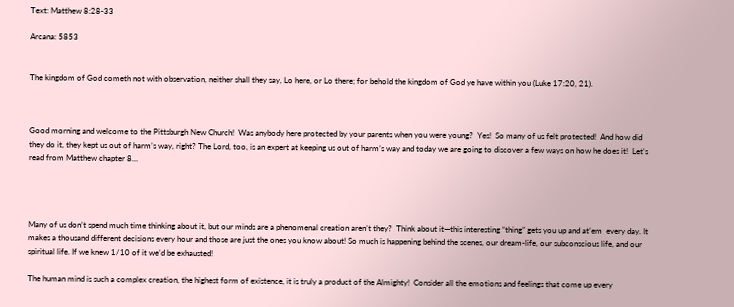Text: Matthew 8:28-33

Arcana: 5853


The kingdom of God cometh not with observation, neither shall they say, Lo here, or Lo there; for behold the kingdom of God ye have within you (Luke 17:20, 21).



Good morning and welcome to the Pittsburgh New Church!  Was anybody here protected by your parents when you were young?  Yes!  So many of us felt protected!  And how did they do it, they kept us out of harm’s way, right? The Lord, too, is an expert at keeping us out of harm’s way and today we are going to discover a few ways on how he does it!  Let's read from Matthew chapter 8…




Many of us don’t spend much time thinking about it, but our minds are a phenomenal creation aren’t they?  Think about it—this interesting “thing” gets you up and at’em  every day. It makes a thousand different decisions every hour and those are just the ones you know about! So much is happening behind the scenes, our dream-life, our subconscious life, and our spiritual life. If we knew 1/10 of it we’d be exhausted!

The human mind is such a complex creation, the highest form of existence, it is truly a product of the Almighty!  Consider all the emotions and feelings that come up every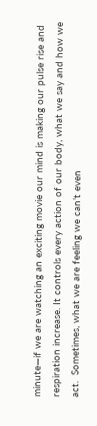minute—if we are watching an exciting movie our mind is making our pulse rise and respiration increase. It controls every action of our body, what we say and how we act.  Sometimes, what we are feeling we can’t even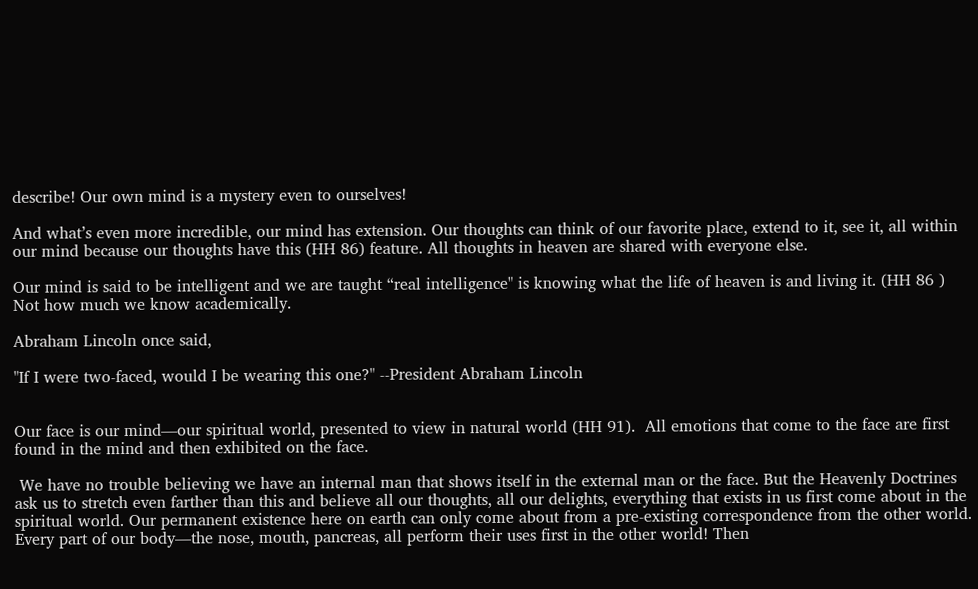describe! Our own mind is a mystery even to ourselves!

And what’s even more incredible, our mind has extension. Our thoughts can think of our favorite place, extend to it, see it, all within our mind because our thoughts have this (HH 86) feature. All thoughts in heaven are shared with everyone else.

Our mind is said to be intelligent and we are taught “real intelligence" is knowing what the life of heaven is and living it. (HH 86 ) Not how much we know academically.

Abraham Lincoln once said,

"If I were two-faced, would I be wearing this one?" --President Abraham Lincoln


Our face is our mind—our spiritual world, presented to view in natural world (HH 91).  All emotions that come to the face are first found in the mind and then exhibited on the face.

 We have no trouble believing we have an internal man that shows itself in the external man or the face. But the Heavenly Doctrines ask us to stretch even farther than this and believe all our thoughts, all our delights, everything that exists in us first come about in the spiritual world. Our permanent existence here on earth can only come about from a pre-existing correspondence from the other world.  Every part of our body—the nose, mouth, pancreas, all perform their uses first in the other world! Then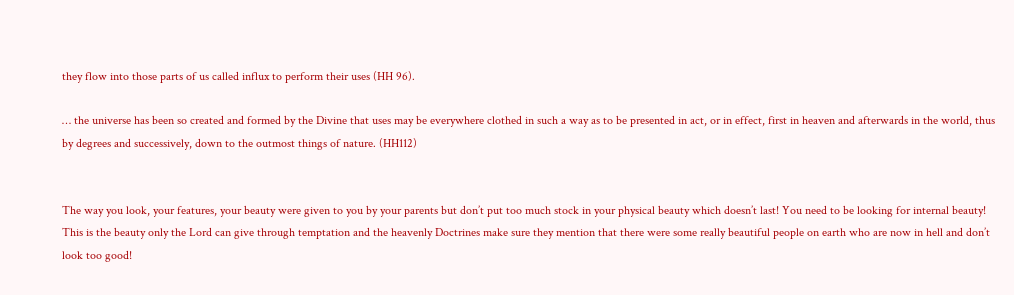they flow into those parts of us called influx to perform their uses (HH 96).

… the universe has been so created and formed by the Divine that uses may be everywhere clothed in such a way as to be presented in act, or in effect, first in heaven and afterwards in the world, thus by degrees and successively, down to the outmost things of nature. (HH112)


The way you look, your features, your beauty were given to you by your parents but don’t put too much stock in your physical beauty which doesn’t last! You need to be looking for internal beauty!   This is the beauty only the Lord can give through temptation and the heavenly Doctrines make sure they mention that there were some really beautiful people on earth who are now in hell and don’t look too good!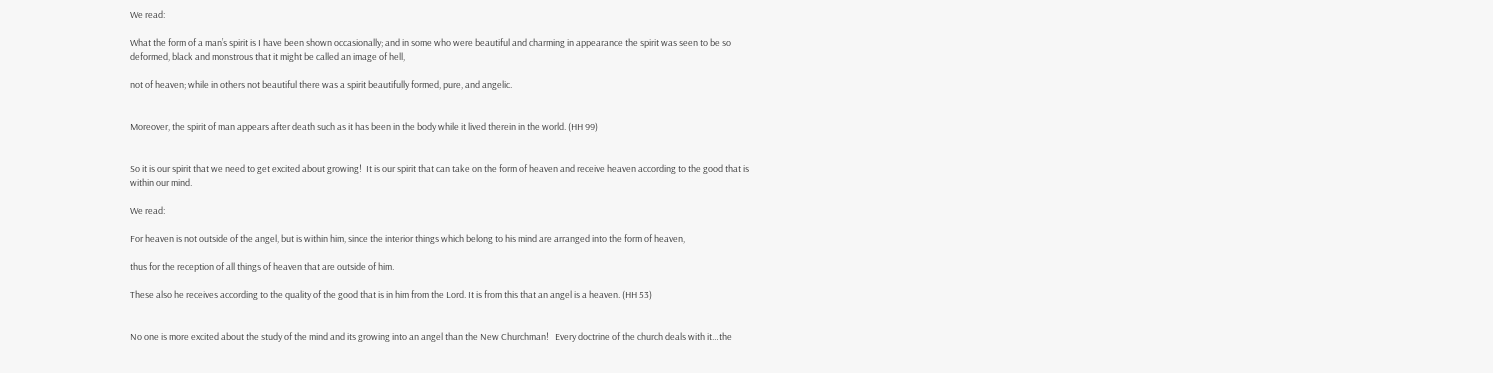We read:

What the form of a man’s spirit is I have been shown occasionally; and in some who were beautiful and charming in appearance the spirit was seen to be so deformed, black and monstrous that it might be called an image of hell,

not of heaven; while in others not beautiful there was a spirit beautifully formed, pure, and angelic.


Moreover, the spirit of man appears after death such as it has been in the body while it lived therein in the world. (HH 99)


So it is our spirit that we need to get excited about growing!  It is our spirit that can take on the form of heaven and receive heaven according to the good that is within our mind.

We read:

For heaven is not outside of the angel, but is within him, since the interior things which belong to his mind are arranged into the form of heaven,

thus for the reception of all things of heaven that are outside of him.

These also he receives according to the quality of the good that is in him from the Lord. It is from this that an angel is a heaven. (HH 53)


No one is more excited about the study of the mind and its growing into an angel than the New Churchman!   Every doctrine of the church deals with it…the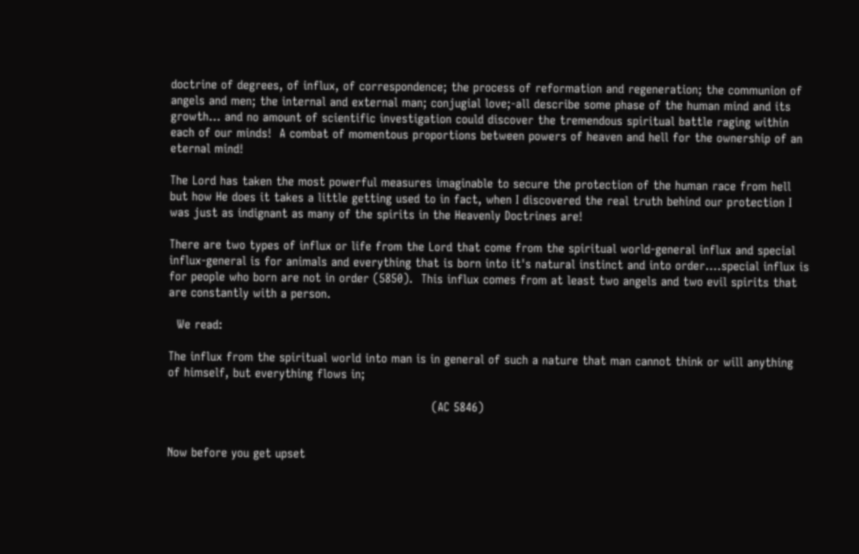doctrine of degrees, of influx, of correspondence; the process of reformation and regeneration; the communion of angels and men; the internal and external man; conjugial love;-all describe some phase of the human mind and its growth… and no amount of scientific investigation could discover the tremendous spiritual battle raging within each of our minds!  A combat of momentous proportions between powers of heaven and hell for the ownership of an eternal mind!

The Lord has taken the most powerful measures imaginable to secure the protection of the human race from hell but how He does it takes a little getting used to in fact, when I discovered the real truth behind our protection I was just as indignant as many of the spirits in the Heavenly Doctrines are!

There are two types of influx or life from the Lord that come from the spiritual world-general influx and special influx-general is for animals and everything that is born into it's natural instinct and into order….special influx is for people who born are not in order (5850).  This influx comes from at least two angels and two evil spirits that are constantly with a person.

  We read:

The influx from the spiritual world into man is in general of such a nature that man cannot think or will anything of himself, but everything flows in;

                                                                  (AC 5846)


Now before you get upset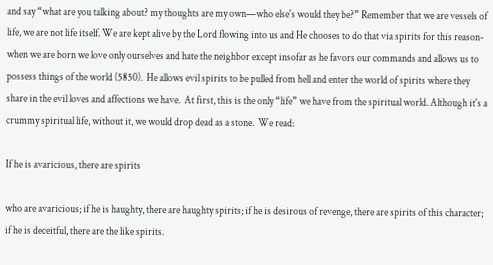and say “what are you talking about? my thoughts are my own—who else's would they be?” Remember that we are vessels of life, we are not life itself. We are kept alive by the Lord flowing into us and He chooses to do that via spirits for this reason-when we are born we love only ourselves and hate the neighbor except insofar as he favors our commands and allows us to possess things of the world (5850).  He allows evil spirits to be pulled from hell and enter the world of spirits where they share in the evil loves and affections we have.  At first, this is the only “life” we have from the spiritual world. Although it's a crummy spiritual life, without it, we would drop dead as a stone.  We read:

If he is avaricious, there are spirits

who are avaricious; if he is haughty, there are haughty spirits; if he is desirous of revenge, there are spirits of this character; if he is deceitful, there are the like spirits.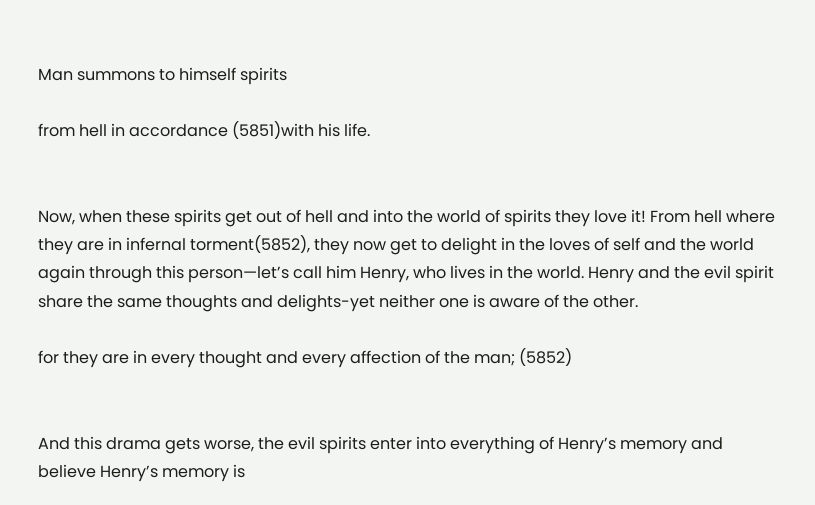Man summons to himself spirits

from hell in accordance (5851)with his life.


Now, when these spirits get out of hell and into the world of spirits they love it! From hell where they are in infernal torment(5852), they now get to delight in the loves of self and the world again through this person—let’s call him Henry, who lives in the world. Henry and the evil spirit share the same thoughts and delights-yet neither one is aware of the other.

for they are in every thought and every affection of the man; (5852)


And this drama gets worse, the evil spirits enter into everything of Henry’s memory and believe Henry’s memory is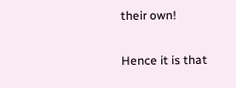their own!

Hence it is that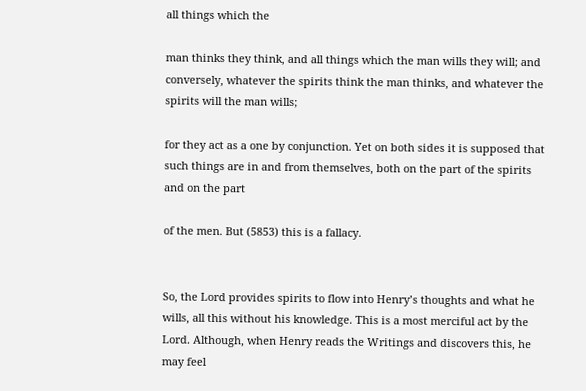all things which the

man thinks they think, and all things which the man wills they will; and conversely, whatever the spirits think the man thinks, and whatever the spirits will the man wills;

for they act as a one by conjunction. Yet on both sides it is supposed that such things are in and from themselves, both on the part of the spirits and on the part

of the men. But (5853) this is a fallacy.


So, the Lord provides spirits to flow into Henry’s thoughts and what he wills, all this without his knowledge. This is a most merciful act by the Lord. Although, when Henry reads the Writings and discovers this, he may feel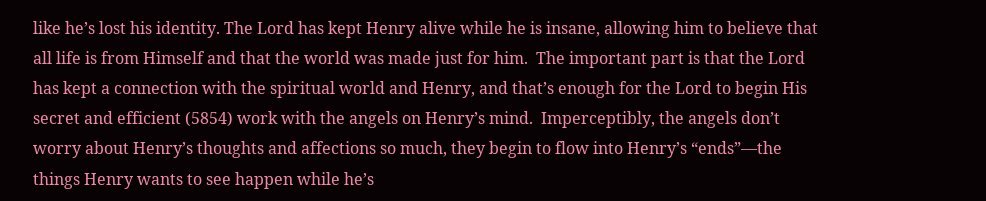like he’s lost his identity. The Lord has kept Henry alive while he is insane, allowing him to believe that all life is from Himself and that the world was made just for him.  The important part is that the Lord has kept a connection with the spiritual world and Henry, and that’s enough for the Lord to begin His secret and efficient (5854) work with the angels on Henry’s mind.  Imperceptibly, the angels don’t worry about Henry’s thoughts and affections so much, they begin to flow into Henry’s “ends”—the things Henry wants to see happen while he’s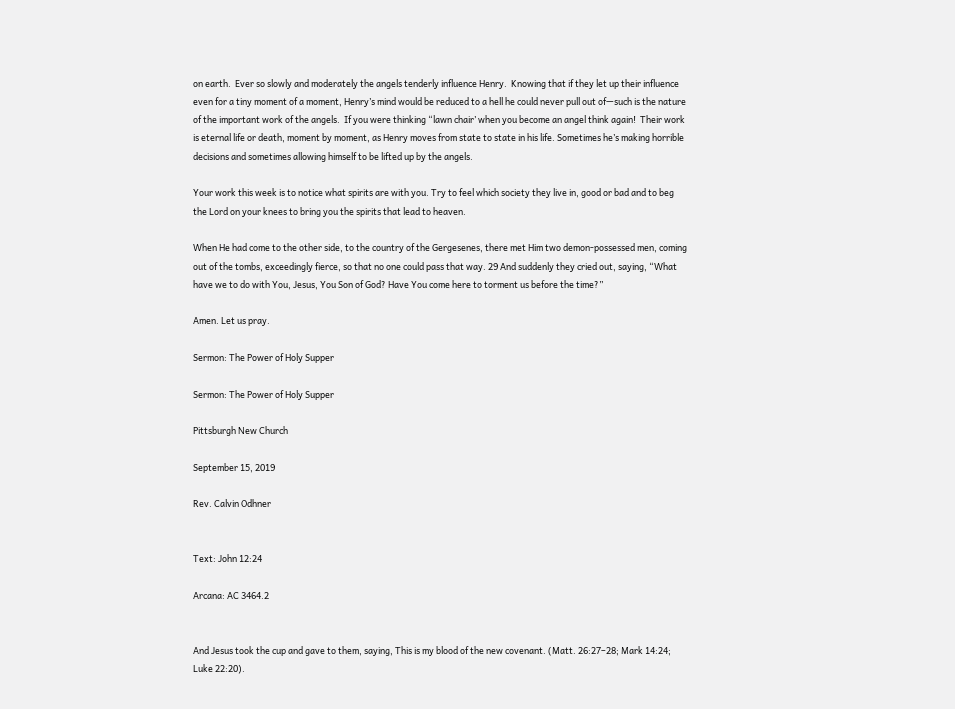on earth.  Ever so slowly and moderately the angels tenderly influence Henry.  Knowing that if they let up their influence even for a tiny moment of a moment, Henry’s mind would be reduced to a hell he could never pull out of—such is the nature of the important work of the angels.  If you were thinking “lawn chair’ when you become an angel think again!  Their work is eternal life or death, moment by moment, as Henry moves from state to state in his life. Sometimes he’s making horrible decisions and sometimes allowing himself to be lifted up by the angels.

Your work this week is to notice what spirits are with you. Try to feel which society they live in, good or bad and to beg the Lord on your knees to bring you the spirits that lead to heaven.

When He had come to the other side, to the country of the Gergesenes, there met Him two demon-possessed men, coming out of the tombs, exceedingly fierce, so that no one could pass that way. 29 And suddenly they cried out, saying, “What have we to do with You, Jesus, You Son of God? Have You come here to torment us before the time?”

Amen. Let us pray.

Sermon: The Power of Holy Supper

Sermon: The Power of Holy Supper

Pittsburgh New Church

September 15, 2019

Rev. Calvin Odhner


Text: John 12:24

Arcana: AC 3464.2


And Jesus took the cup and gave to them, saying, This is my blood of the new covenant. (Matt. 26:27–28; Mark 14:24; Luke 22:20).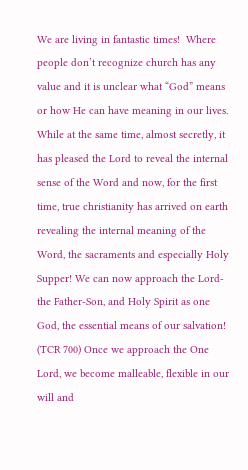We are living in fantastic times!  Where people don’t recognize church has any value and it is unclear what “God” means or how He can have meaning in our lives.  While at the same time, almost secretly, it has pleased the Lord to reveal the internal sense of the Word and now, for the first time, true christianity has arrived on earth revealing the internal meaning of the Word, the sacraments and especially Holy Supper! We can now approach the Lord-the Father-Son, and Holy Spirit as one God, the essential means of our salvation!  (TCR 700) Once we approach the One Lord, we become malleable, flexible in our will and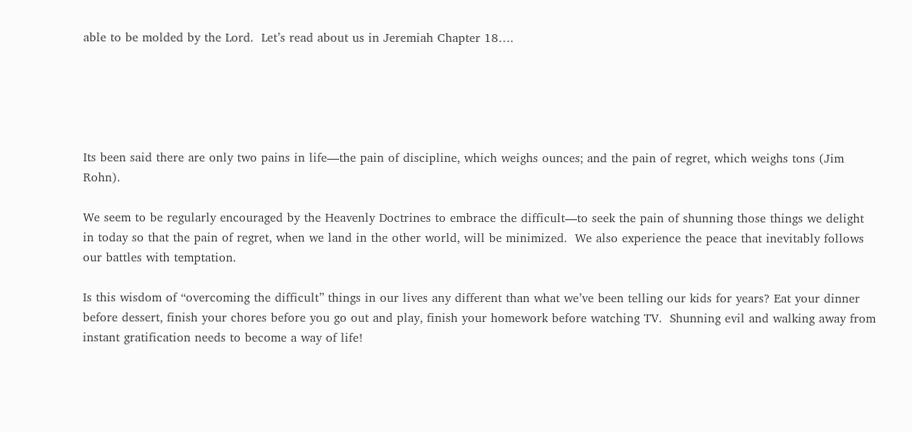able to be molded by the Lord.  Let’s read about us in Jeremiah Chapter 18….





Its been said there are only two pains in life—the pain of discipline, which weighs ounces; and the pain of regret, which weighs tons (Jim Rohn).

We seem to be regularly encouraged by the Heavenly Doctrines to embrace the difficult—to seek the pain of shunning those things we delight in today so that the pain of regret, when we land in the other world, will be minimized.  We also experience the peace that inevitably follows our battles with temptation.

Is this wisdom of “overcoming the difficult” things in our lives any different than what we’ve been telling our kids for years? Eat your dinner before dessert, finish your chores before you go out and play, finish your homework before watching TV.  Shunning evil and walking away from instant gratification needs to become a way of life!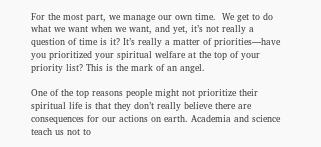For the most part, we manage our own time.  We get to do what we want when we want, and yet, it’s not really a question of time is it? It’s really a matter of priorities—have you prioritized your spiritual welfare at the top of your priority list? This is the mark of an angel.

One of the top reasons people might not prioritize their spiritual life is that they don’t really believe there are consequences for our actions on earth. Academia and science teach us not to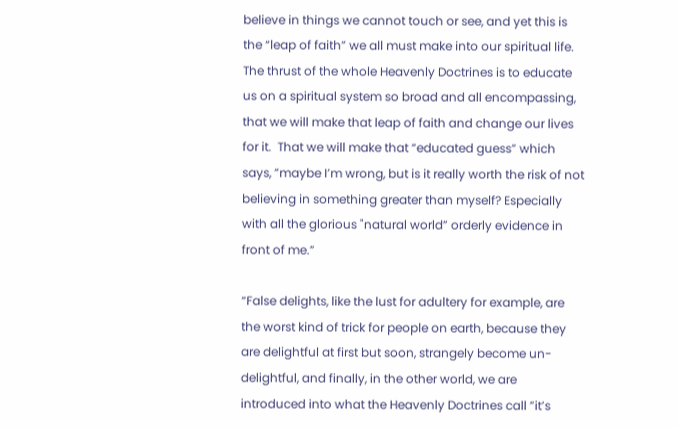believe in things we cannot touch or see, and yet this is the “leap of faith” we all must make into our spiritual life. The thrust of the whole Heavenly Doctrines is to educate us on a spiritual system so broad and all encompassing, that we will make that leap of faith and change our lives for it.  That we will make that “educated guess” which says, ”maybe I’m wrong, but is it really worth the risk of not believing in something greater than myself? Especially with all the glorious "natural world” orderly evidence in front of me.”

“False delights, like the lust for adultery for example, are the worst kind of trick for people on earth, because they are delightful at first but soon, strangely become un-delightful, and finally, in the other world, we are introduced into what the Heavenly Doctrines call ”it’s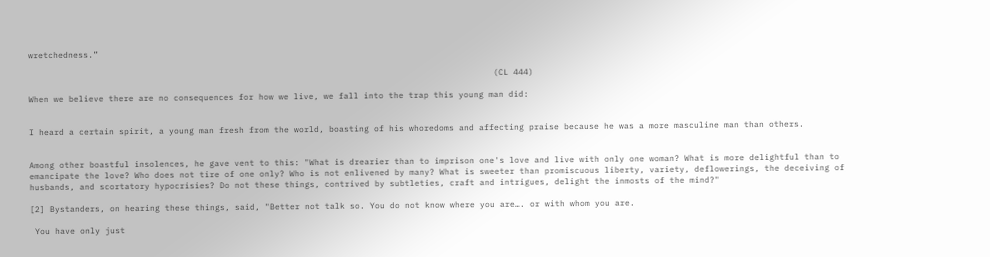wretchedness.”

                                                                                             (CL 444)

When we believe there are no consequences for how we live, we fall into the trap this young man did:


I heard a certain spirit, a young man fresh from the world, boasting of his whoredoms and affecting praise because he was a more masculine man than others.


Among other boastful insolences, he gave vent to this: "What is drearier than to imprison one's love and live with only one woman? What is more delightful than to emancipate the love? Who does not tire of one only? Who is not enlivened by many? What is sweeter than promiscuous liberty, variety, deflowerings, the deceiving of husbands, and scortatory hypocrisies? Do not these things, contrived by subtleties, craft and intrigues, delight the inmosts of the mind?"

[2] Bystanders, on hearing these things, said, "Better not talk so. You do not know where you are…. or with whom you are.

 You have only just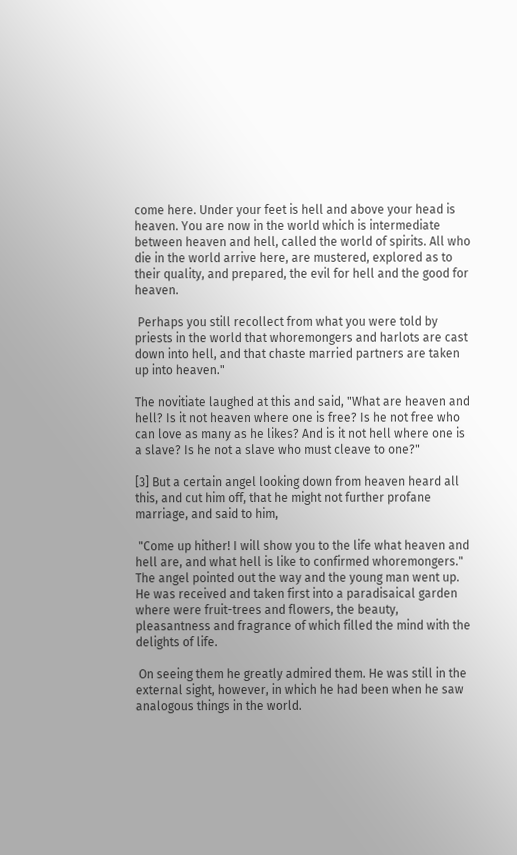come here. Under your feet is hell and above your head is heaven. You are now in the world which is intermediate between heaven and hell, called the world of spirits. All who die in the world arrive here, are mustered, explored as to their quality, and prepared, the evil for hell and the good for heaven.

 Perhaps you still recollect from what you were told by priests in the world that whoremongers and harlots are cast down into hell, and that chaste married partners are taken up into heaven."

The novitiate laughed at this and said, "What are heaven and hell? Is it not heaven where one is free? Is he not free who can love as many as he likes? And is it not hell where one is a slave? Is he not a slave who must cleave to one?"

[3] But a certain angel looking down from heaven heard all this, and cut him off, that he might not further profane marriage, and said to him,

 "Come up hither! I will show you to the life what heaven and hell are, and what hell is like to confirmed whoremongers."
The angel pointed out the way and the young man went up. He was received and taken first into a paradisaical garden where were fruit-trees and flowers, the beauty, pleasantness and fragrance of which filled the mind with the delights of life.

 On seeing them he greatly admired them. He was still in the external sight, however, in which he had been when he saw analogous things in the world.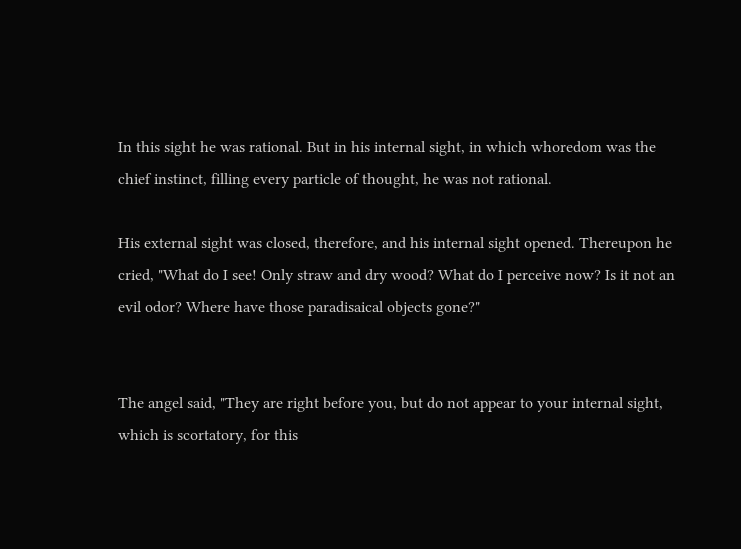In this sight he was rational. But in his internal sight, in which whoredom was the chief instinct, filling every particle of thought, he was not rational.

His external sight was closed, therefore, and his internal sight opened. Thereupon he cried, "What do I see! Only straw and dry wood? What do I perceive now? Is it not an evil odor? Where have those paradisaical objects gone?"


The angel said, "They are right before you, but do not appear to your internal sight, which is scortatory, for this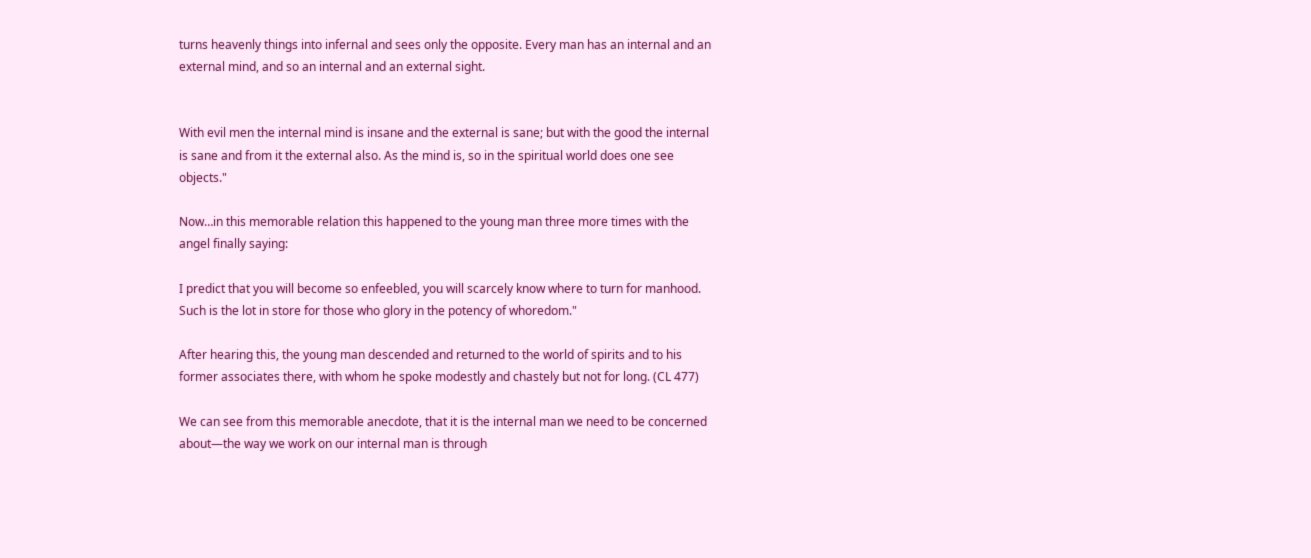turns heavenly things into infernal and sees only the opposite. Every man has an internal and an external mind, and so an internal and an external sight.


With evil men the internal mind is insane and the external is sane; but with the good the internal is sane and from it the external also. As the mind is, so in the spiritual world does one see objects."

Now…in this memorable relation this happened to the young man three more times with the angel finally saying:

I predict that you will become so enfeebled, you will scarcely know where to turn for manhood. Such is the lot in store for those who glory in the potency of whoredom."

After hearing this, the young man descended and returned to the world of spirits and to his former associates there, with whom he spoke modestly and chastely but not for long. (CL 477)

We can see from this memorable anecdote, that it is the internal man we need to be concerned about—the way we work on our internal man is through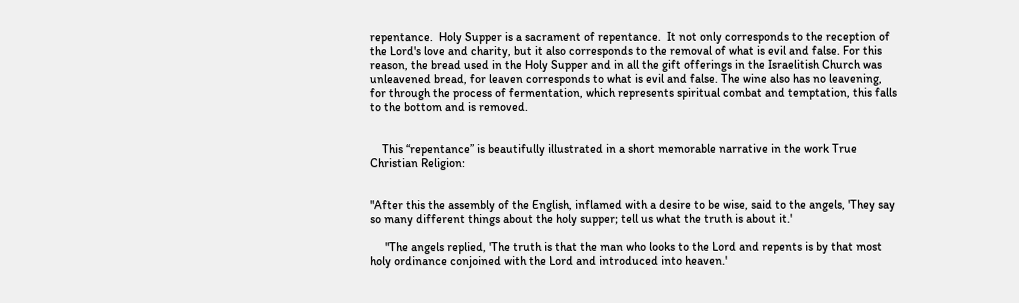repentance.  Holy Supper is a sacrament of repentance.  It not only corresponds to the reception of the Lord's love and charity, but it also corresponds to the removal of what is evil and false. For this reason, the bread used in the Holy Supper and in all the gift offerings in the Israelitish Church was unleavened bread, for leaven corresponds to what is evil and false. The wine also has no leavening, for through the process of fermentation, which represents spiritual combat and temptation, this falls to the bottom and is removed.


    This “repentance” is beautifully illustrated in a short memorable narrative in the work True Christian Religion:


"After this the assembly of the English, inflamed with a desire to be wise, said to the angels, 'They say so many different things about the holy supper; tell us what the truth is about it.'

     "The angels replied, 'The truth is that the man who looks to the Lord and repents is by that most holy ordinance conjoined with the Lord and introduced into heaven.'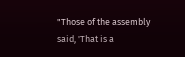"Those of the assembly said, 'That is a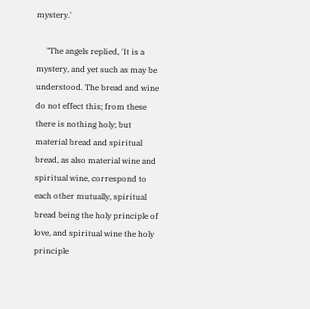mystery.'

     "The angels replied, 'It is a mystery, and yet such as may be understood. The bread and wine do not effect this; from these there is nothing holy; but material bread and spiritual bread, as also material wine and spiritual wine, correspond to each other mutually, spiritual bread being the holy principle of love, and spiritual wine the holy principle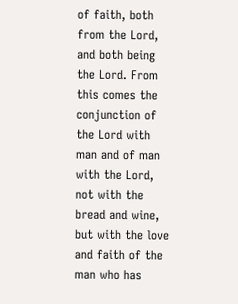of faith, both from the Lord, and both being the Lord. From this comes the conjunction of the Lord with man and of man with the Lord, not with the bread and wine, but with the love and faith of the man who has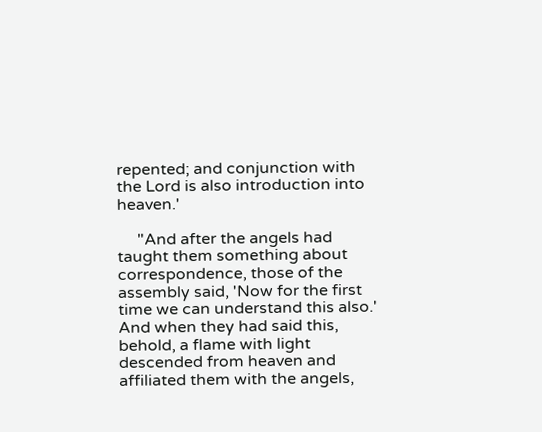repented; and conjunction with the Lord is also introduction into heaven.'

     "And after the angels had taught them something about correspondence, those of the assembly said, 'Now for the first time we can understand this also.' And when they had said this, behold, a flame with light descended from heaven and affiliated them with the angels,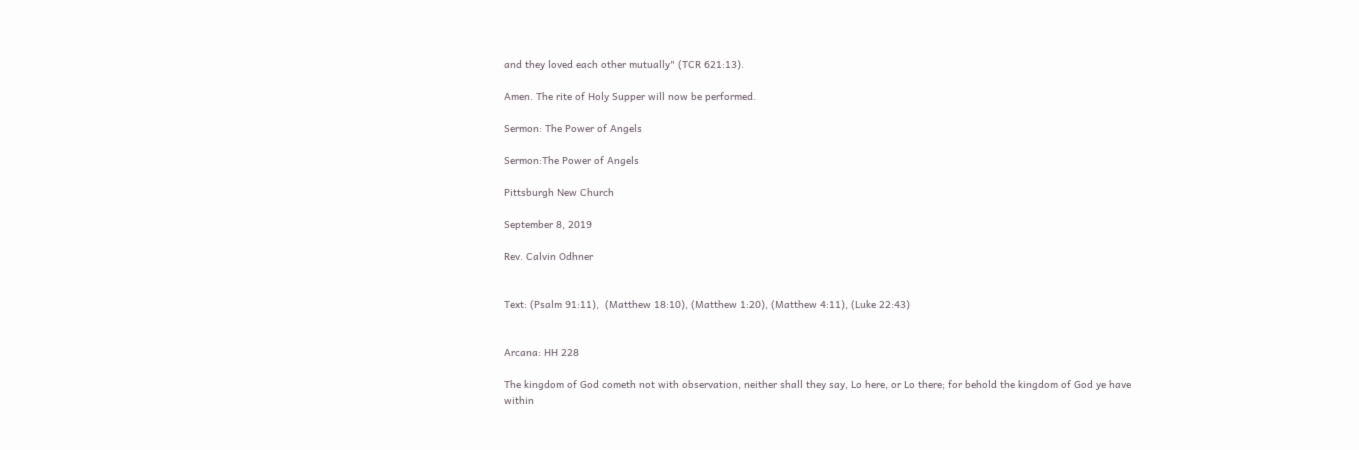and they loved each other mutually" (TCR 621:13).

Amen. The rite of Holy Supper will now be performed.

Sermon: The Power of Angels

Sermon:The Power of Angels

Pittsburgh New Church

September 8, 2019

Rev. Calvin Odhner


Text: (Psalm 91:11),  (Matthew 18:10), (Matthew 1:20), (Matthew 4:11), (Luke 22:43)


Arcana: HH 228

The kingdom of God cometh not with observation, neither shall they say, Lo here, or Lo there; for behold the kingdom of God ye have within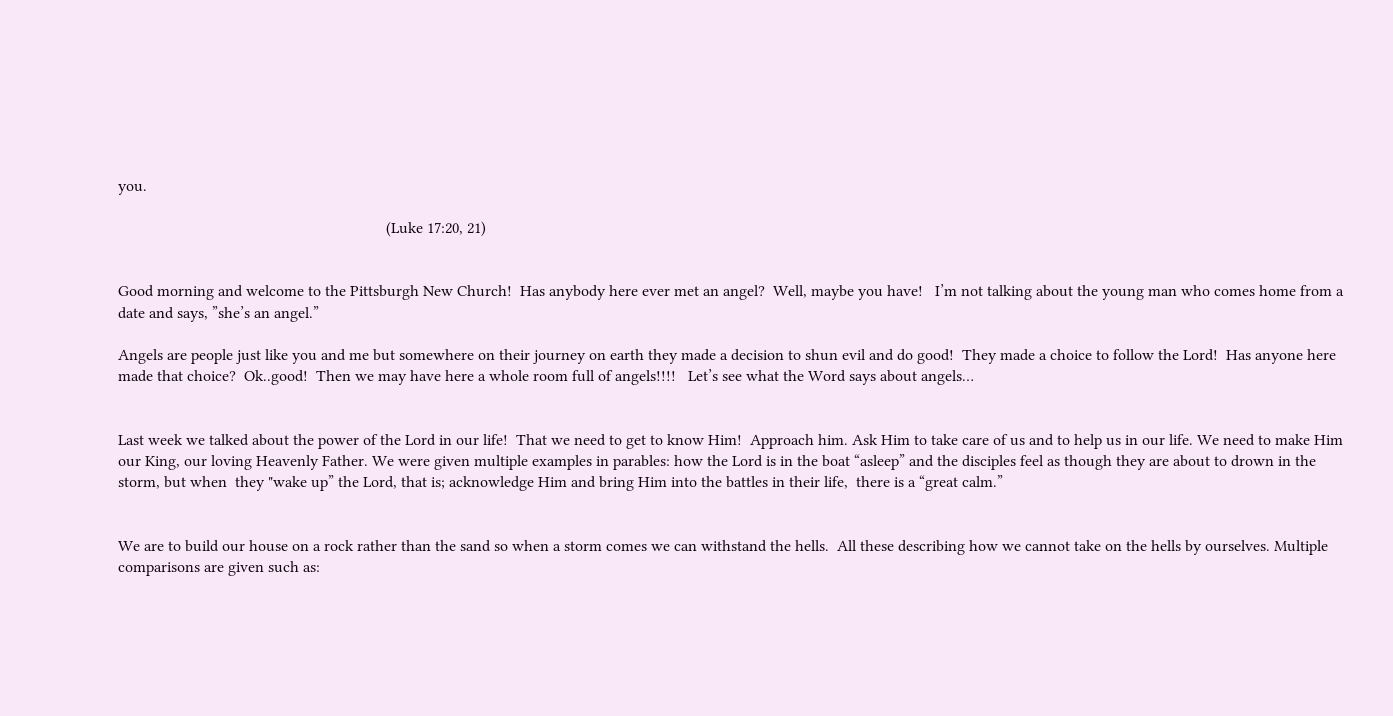you.

                                                                   (Luke 17:20, 21)


Good morning and welcome to the Pittsburgh New Church!  Has anybody here ever met an angel?  Well, maybe you have!   I’m not talking about the young man who comes home from a date and says, ”she’s an angel.”

Angels are people just like you and me but somewhere on their journey on earth they made a decision to shun evil and do good!  They made a choice to follow the Lord!  Has anyone here made that choice?  Ok..good!  Then we may have here a whole room full of angels!!!!   Let’s see what the Word says about angels…


Last week we talked about the power of the Lord in our life!  That we need to get to know Him!  Approach him. Ask Him to take care of us and to help us in our life. We need to make Him our King, our loving Heavenly Father. We were given multiple examples in parables: how the Lord is in the boat “asleep” and the disciples feel as though they are about to drown in the storm, but when  they "wake up” the Lord, that is; acknowledge Him and bring Him into the battles in their life,  there is a “great calm.”


We are to build our house on a rock rather than the sand so when a storm comes we can withstand the hells.  All these describing how we cannot take on the hells by ourselves. Multiple comparisons are given such as: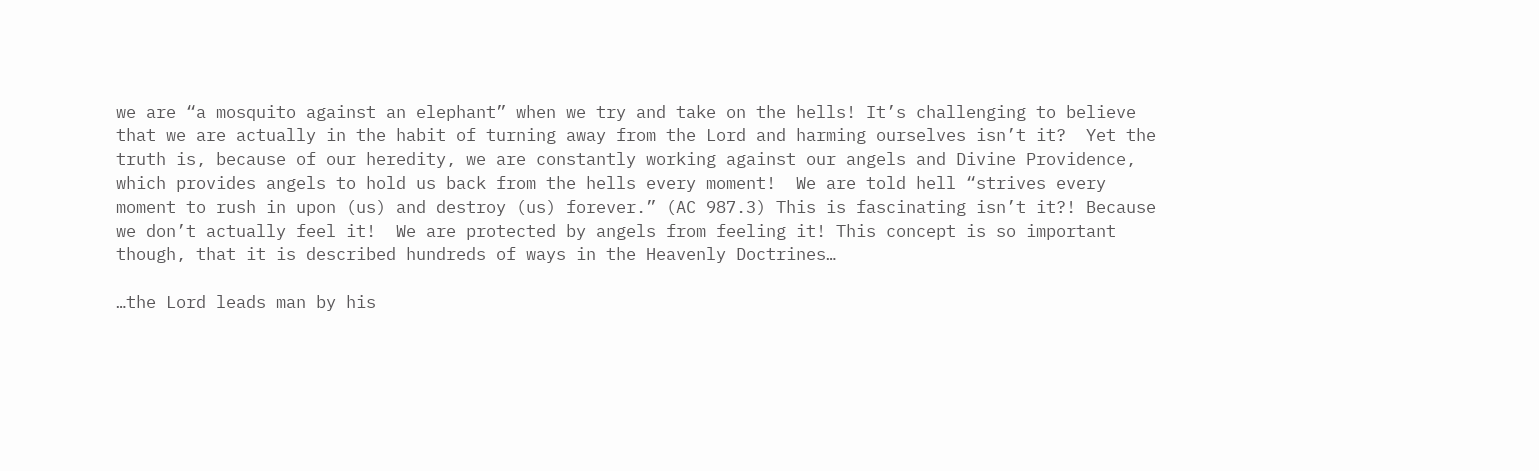we are “a mosquito against an elephant” when we try and take on the hells! It’s challenging to believe that we are actually in the habit of turning away from the Lord and harming ourselves isn’t it?  Yet the truth is, because of our heredity, we are constantly working against our angels and Divine Providence, which provides angels to hold us back from the hells every moment!  We are told hell “strives every moment to rush in upon (us) and destroy (us) forever.” (AC 987.3) This is fascinating isn’t it?! Because we don’t actually feel it!  We are protected by angels from feeling it! This concept is so important though, that it is described hundreds of ways in the Heavenly Doctrines…

…the Lord leads man by his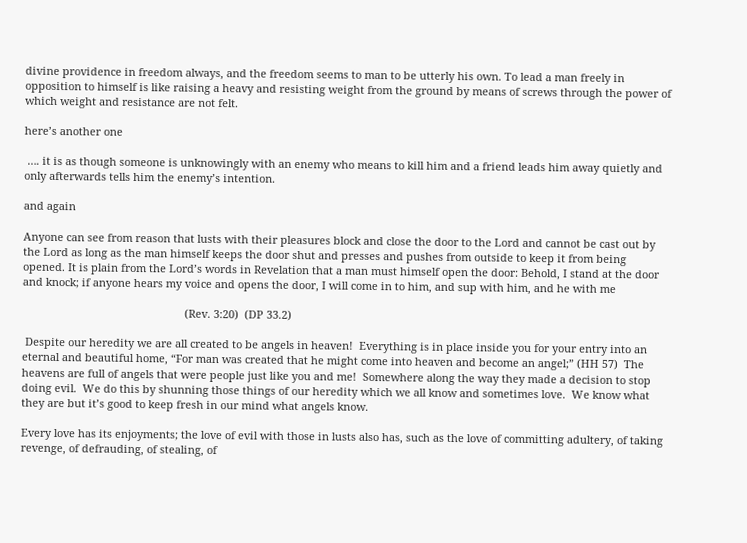divine providence in freedom always, and the freedom seems to man to be utterly his own. To lead a man freely in opposition to himself is like raising a heavy and resisting weight from the ground by means of screws through the power of which weight and resistance are not felt.

here’s another one

 …. it is as though someone is unknowingly with an enemy who means to kill him and a friend leads him away quietly and only afterwards tells him the enemy’s intention.

and again

Anyone can see from reason that lusts with their pleasures block and close the door to the Lord and cannot be cast out by the Lord as long as the man himself keeps the door shut and presses and pushes from outside to keep it from being opened. It is plain from the Lord’s words in Revelation that a man must himself open the door: Behold, I stand at the door and knock; if anyone hears my voice and opens the door, I will come in to him, and sup with him, and he with me

                                                      (Rev. 3:20)  (DP 33.2)

 Despite our heredity we are all created to be angels in heaven!  Everything is in place inside you for your entry into an eternal and beautiful home, “For man was created that he might come into heaven and become an angel;” (HH 57)  The heavens are full of angels that were people just like you and me!  Somewhere along the way they made a decision to stop doing evil.  We do this by shunning those things of our heredity which we all know and sometimes love.  We know what they are but it’s good to keep fresh in our mind what angels know.

Every love has its enjoyments; the love of evil with those in lusts also has, such as the love of committing adultery, of taking revenge, of defrauding, of stealing, of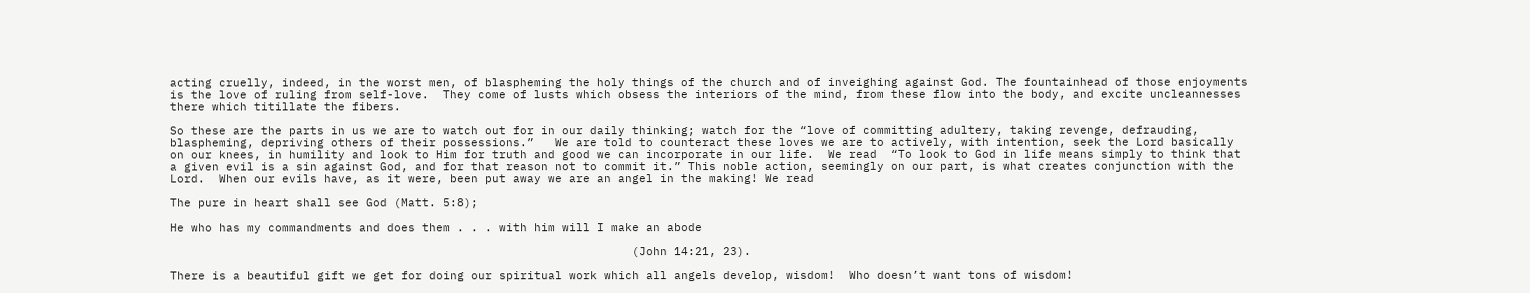acting cruelly, indeed, in the worst men, of blaspheming the holy things of the church and of inveighing against God. The fountainhead of those enjoyments is the love of ruling from self-love.  They come of lusts which obsess the interiors of the mind, from these flow into the body, and excite uncleannesses there which titillate the fibers.

So these are the parts in us we are to watch out for in our daily thinking; watch for the “love of committing adultery, taking revenge, defrauding, blaspheming, depriving others of their possessions.”   We are told to counteract these loves we are to actively, with intention, seek the Lord basically on our knees, in humility and look to Him for truth and good we can incorporate in our life.  We read  “To look to God in life means simply to think that a given evil is a sin against God, and for that reason not to commit it.” This noble action, seemingly on our part, is what creates conjunction with the Lord.  When our evils have, as it were, been put away we are an angel in the making! We read

The pure in heart shall see God (Matt. 5:8);

He who has my commandments and does them . . . with him will I make an abode

                                                                  (John 14:21, 23).

There is a beautiful gift we get for doing our spiritual work which all angels develop, wisdom!  Who doesn’t want tons of wisdom!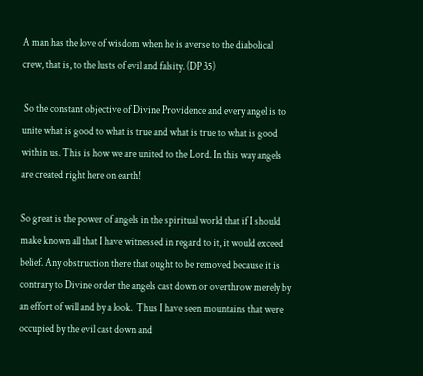A man has the love of wisdom when he is averse to the diabolical crew, that is, to the lusts of evil and falsity. (DP 35)

 So the constant objective of Divine Providence and every angel is to unite what is good to what is true and what is true to what is good within us. This is how we are united to the Lord. In this way angels are created right here on earth!

So great is the power of angels in the spiritual world that if I should make known all that I have witnessed in regard to it, it would exceed belief. Any obstruction there that ought to be removed because it is contrary to Divine order the angels cast down or overthrow merely by an effort of will and by a look.  Thus I have seen mountains that were occupied by the evil cast down and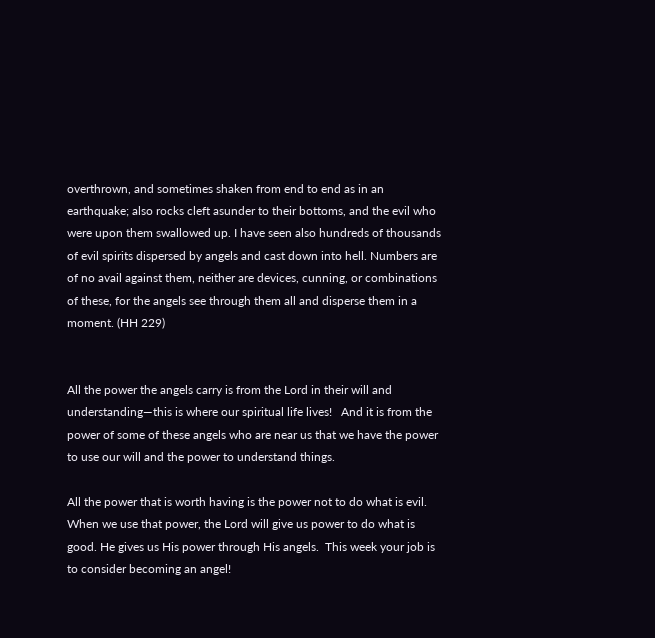overthrown, and sometimes shaken from end to end as in an earthquake; also rocks cleft asunder to their bottoms, and the evil who were upon them swallowed up. I have seen also hundreds of thousands of evil spirits dispersed by angels and cast down into hell. Numbers are of no avail against them, neither are devices, cunning, or combinations of these, for the angels see through them all and disperse them in a moment. (HH 229)


All the power the angels carry is from the Lord in their will and understanding—this is where our spiritual life lives!   And it is from the power of some of these angels who are near us that we have the power to use our will and the power to understand things.

All the power that is worth having is the power not to do what is evil.  When we use that power, the Lord will give us power to do what is good. He gives us His power through His angels.  This week your job is to consider becoming an angel!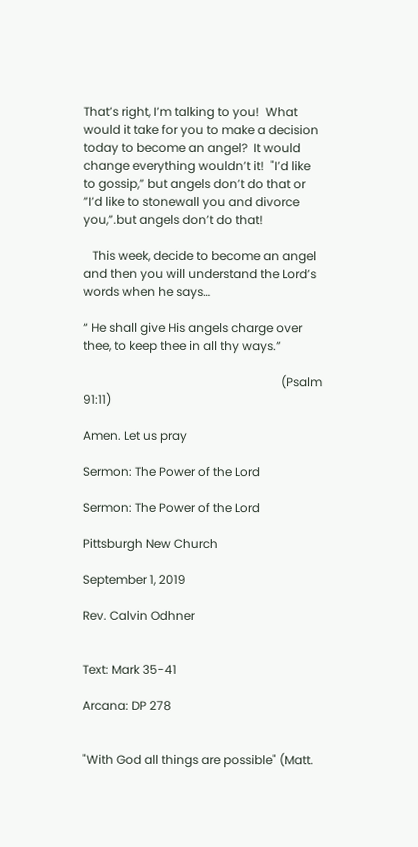That’s right, I’m talking to you!  What would it take for you to make a decision today to become an angel?  It would change everything wouldn’t it!  "I’d like to gossip,” but angels don’t do that or ”I’d like to stonewall you and divorce you,”.but angels don’t do that!

   This week, decide to become an angel and then you will understand the Lord’s words when he says…

“ He shall give His angels charge over thee, to keep thee in all thy ways.”

                                                                  (Psalm 91:11)

Amen. Let us pray

Sermon: The Power of the Lord

Sermon: The Power of the Lord

Pittsburgh New Church

September 1, 2019

Rev. Calvin Odhner


Text: Mark 35-41

Arcana: DP 278


"With God all things are possible" (Matt.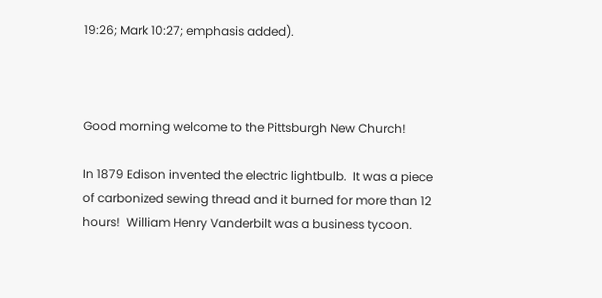19:26; Mark 10:27; emphasis added).



Good morning welcome to the Pittsburgh New Church!

In 1879 Edison invented the electric lightbulb.  It was a piece of carbonized sewing thread and it burned for more than 12 hours!  William Henry Vanderbilt was a business tycoon.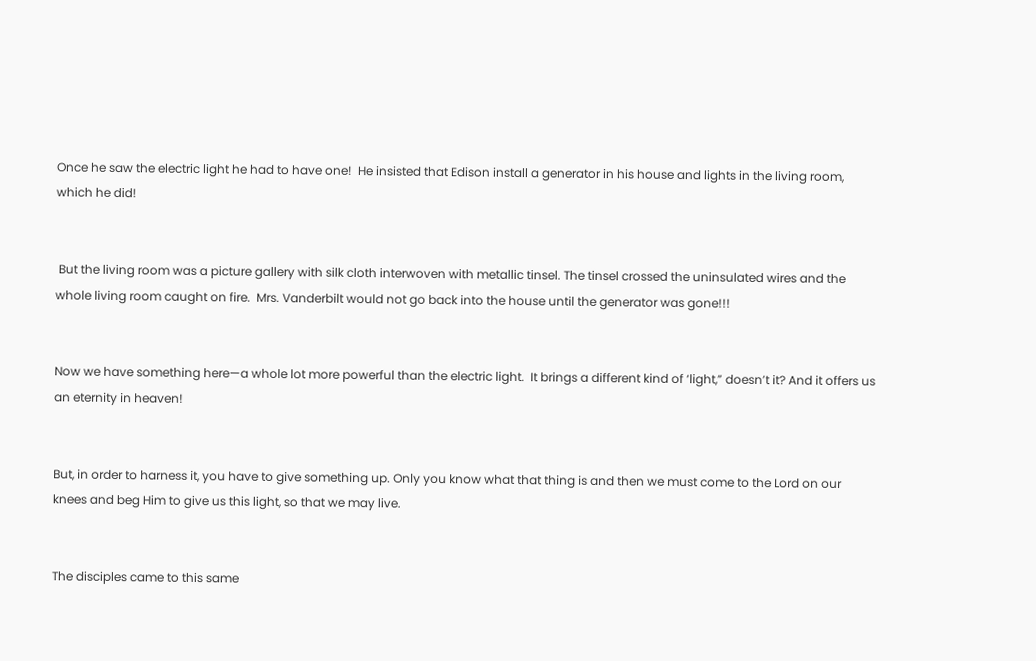Once he saw the electric light he had to have one!  He insisted that Edison install a generator in his house and lights in the living room, which he did!


 But the living room was a picture gallery with silk cloth interwoven with metallic tinsel. The tinsel crossed the uninsulated wires and the whole living room caught on fire.  Mrs. Vanderbilt would not go back into the house until the generator was gone!!!


Now we have something here—a whole lot more powerful than the electric light.  It brings a different kind of ‘light,” doesn’t it? And it offers us an eternity in heaven!


But, in order to harness it, you have to give something up. Only you know what that thing is and then we must come to the Lord on our knees and beg Him to give us this light, so that we may live.


The disciples came to this same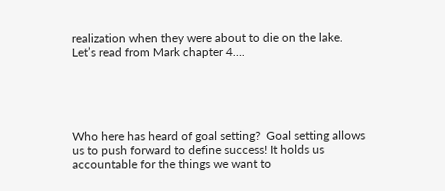realization when they were about to die on the lake.  Let’s read from Mark chapter 4….





Who here has heard of goal setting?  Goal setting allows us to push forward to define success! It holds us accountable for the things we want to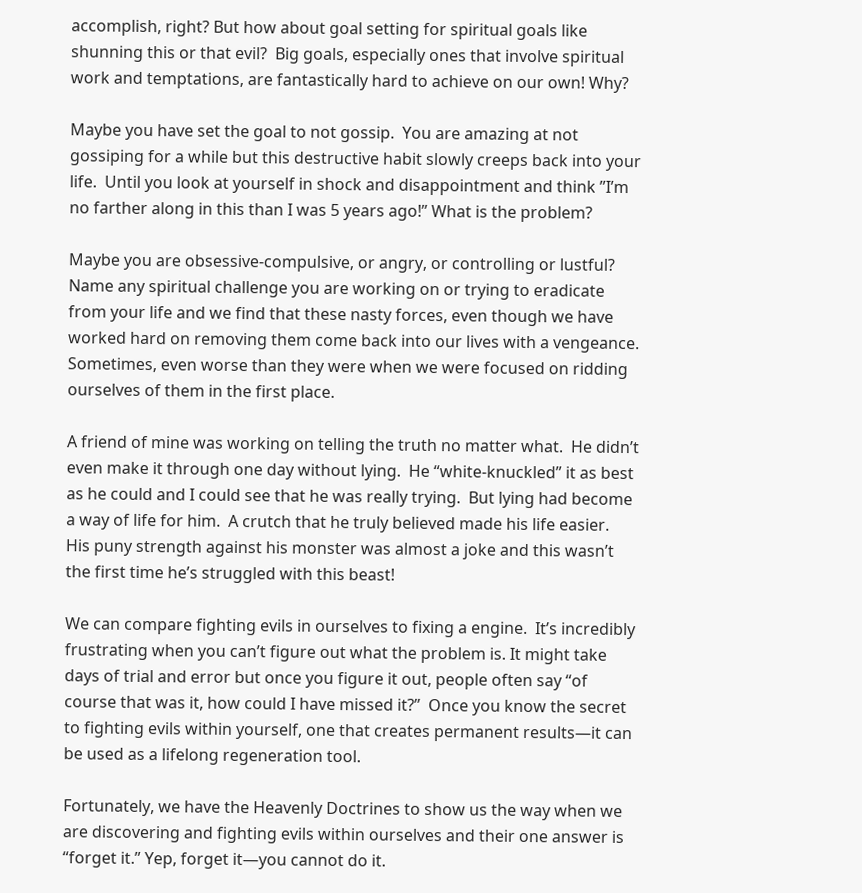accomplish, right? But how about goal setting for spiritual goals like shunning this or that evil?  Big goals, especially ones that involve spiritual work and temptations, are fantastically hard to achieve on our own! Why?

Maybe you have set the goal to not gossip.  You are amazing at not gossiping for a while but this destructive habit slowly creeps back into your life.  Until you look at yourself in shock and disappointment and think ”I’m no farther along in this than I was 5 years ago!” What is the problem?

Maybe you are obsessive-compulsive, or angry, or controlling or lustful? Name any spiritual challenge you are working on or trying to eradicate from your life and we find that these nasty forces, even though we have worked hard on removing them come back into our lives with a vengeance. Sometimes, even worse than they were when we were focused on ridding ourselves of them in the first place.

A friend of mine was working on telling the truth no matter what.  He didn’t even make it through one day without lying.  He “white-knuckled” it as best as he could and I could see that he was really trying.  But lying had become a way of life for him.  A crutch that he truly believed made his life easier.  His puny strength against his monster was almost a joke and this wasn’t the first time he’s struggled with this beast!

We can compare fighting evils in ourselves to fixing a engine.  It’s incredibly frustrating when you can’t figure out what the problem is. It might take days of trial and error but once you figure it out, people often say “of course that was it, how could I have missed it?”  Once you know the secret to fighting evils within yourself, one that creates permanent results—it can be used as a lifelong regeneration tool.

Fortunately, we have the Heavenly Doctrines to show us the way when we are discovering and fighting evils within ourselves and their one answer is “forget it.” Yep, forget it—you cannot do it.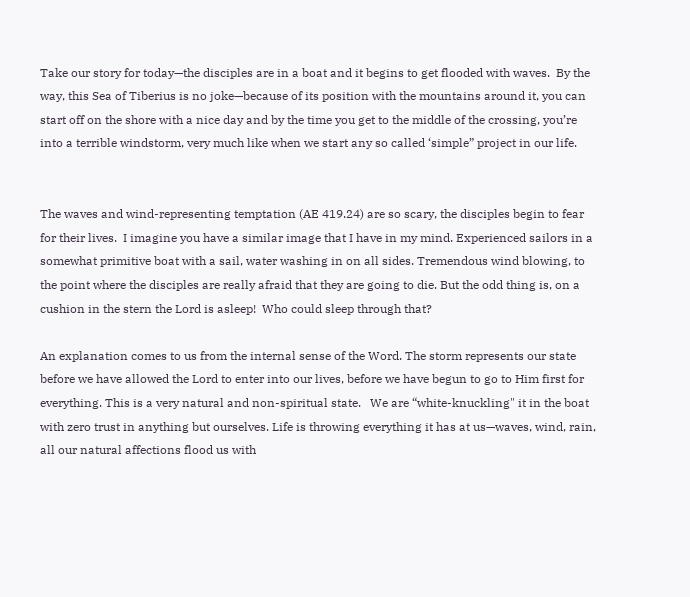Take our story for today—the disciples are in a boat and it begins to get flooded with waves.  By the way, this Sea of Tiberius is no joke—because of its position with the mountains around it, you can start off on the shore with a nice day and by the time you get to the middle of the crossing, you’re into a terrible windstorm, very much like when we start any so called ‘simple” project in our life.


The waves and wind-representing temptation (AE 419.24) are so scary, the disciples begin to fear for their lives.  I imagine you have a similar image that I have in my mind. Experienced sailors in a somewhat primitive boat with a sail, water washing in on all sides. Tremendous wind blowing, to the point where the disciples are really afraid that they are going to die. But the odd thing is, on a cushion in the stern the Lord is asleep!  Who could sleep through that?

An explanation comes to us from the internal sense of the Word. The storm represents our state before we have allowed the Lord to enter into our lives, before we have begun to go to Him first for everything. This is a very natural and non-spiritual state.   We are “white-knuckling" it in the boat with zero trust in anything but ourselves. Life is throwing everything it has at us—waves, wind, rain, all our natural affections flood us with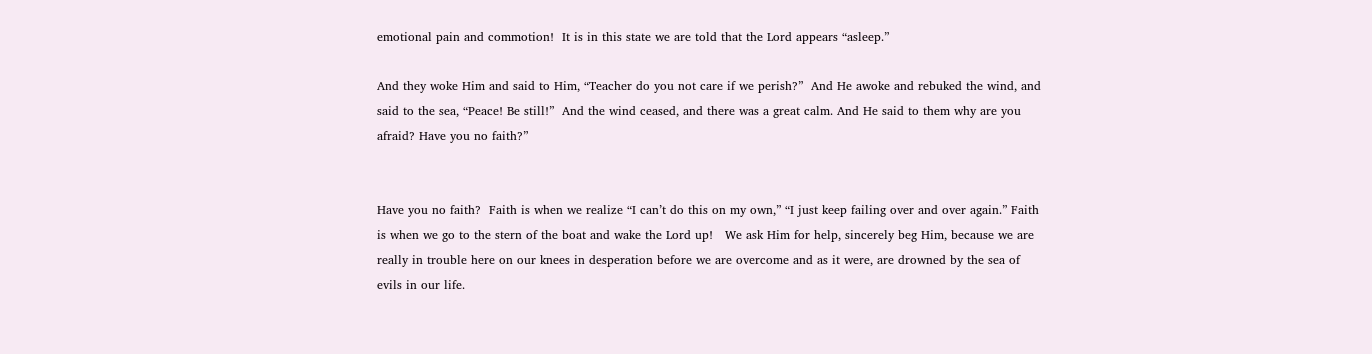emotional pain and commotion!  It is in this state we are told that the Lord appears “asleep.”

And they woke Him and said to Him, “Teacher do you not care if we perish?”  And He awoke and rebuked the wind, and said to the sea, “Peace! Be still!”  And the wind ceased, and there was a great calm. And He said to them why are you afraid? Have you no faith?”


Have you no faith?  Faith is when we realize “I can’t do this on my own,” “I just keep failing over and over again.” Faith is when we go to the stern of the boat and wake the Lord up!   We ask Him for help, sincerely beg Him, because we are really in trouble here on our knees in desperation before we are overcome and as it were, are drowned by the sea of evils in our life.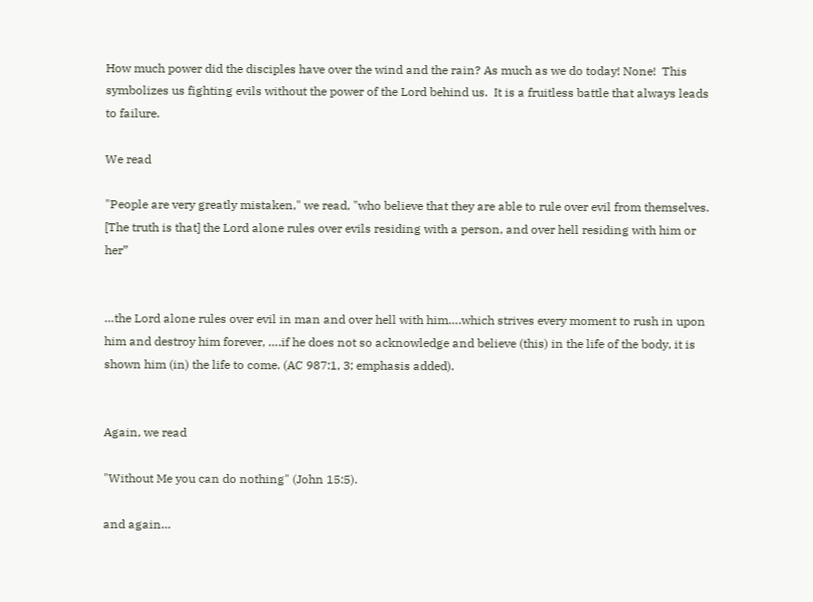How much power did the disciples have over the wind and the rain? As much as we do today! None!  This symbolizes us fighting evils without the power of the Lord behind us.  It is a fruitless battle that always leads to failure.

We read

"People are very greatly mistaken," we read, "who believe that they are able to rule over evil from themselves. [The truth is that] the Lord alone rules over evils residing with a person, and over hell residing with him or her”


…the Lord alone rules over evil in man and over hell with him….which strives every moment to rush in upon him and destroy him forever, ….if he does not so acknowledge and believe (this) in the life of the body, it is shown him (in) the life to come. (AC 987:1, 3; emphasis added).


Again, we read

"Without Me you can do nothing" (John 15:5).

and again…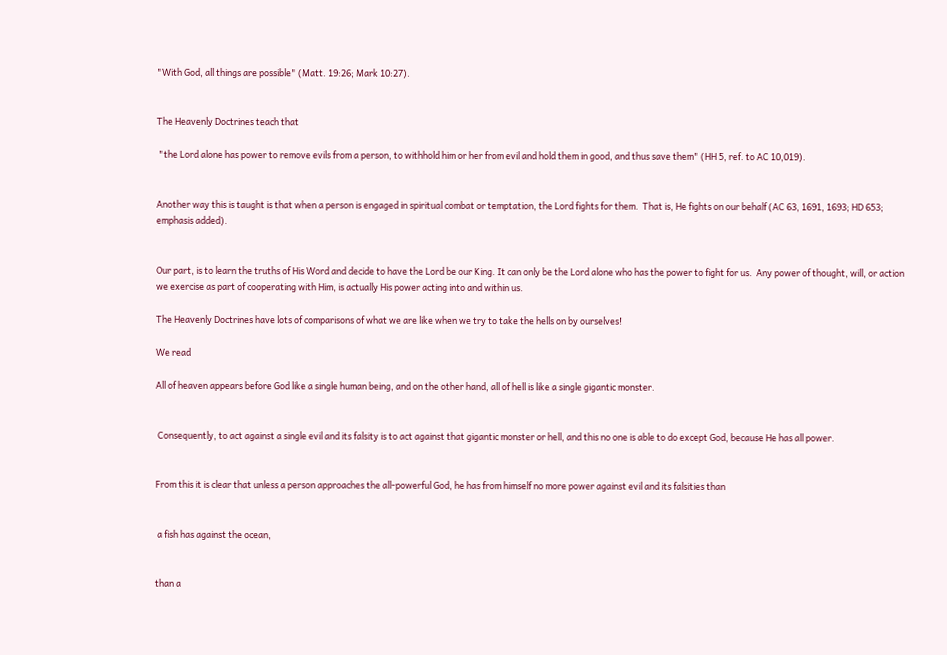"With God, all things are possible" (Matt. 19:26; Mark 10:27).


The Heavenly Doctrines teach that

 "the Lord alone has power to remove evils from a person, to withhold him or her from evil and hold them in good, and thus save them" (HH 5, ref. to AC 10,019).


Another way this is taught is that when a person is engaged in spiritual combat or temptation, the Lord fights for them.  That is, He fights on our behalf (AC 63, 1691, 1693; HD 653; emphasis added).


Our part, is to learn the truths of His Word and decide to have the Lord be our King. It can only be the Lord alone who has the power to fight for us.  Any power of thought, will, or action we exercise as part of cooperating with Him, is actually His power acting into and within us.

The Heavenly Doctrines have lots of comparisons of what we are like when we try to take the hells on by ourselves!

We read

All of heaven appears before God like a single human being, and on the other hand, all of hell is like a single gigantic monster.


 Consequently, to act against a single evil and its falsity is to act against that gigantic monster or hell, and this no one is able to do except God, because He has all power.


From this it is clear that unless a person approaches the all-powerful God, he has from himself no more power against evil and its falsities than


 a fish has against the ocean,


than a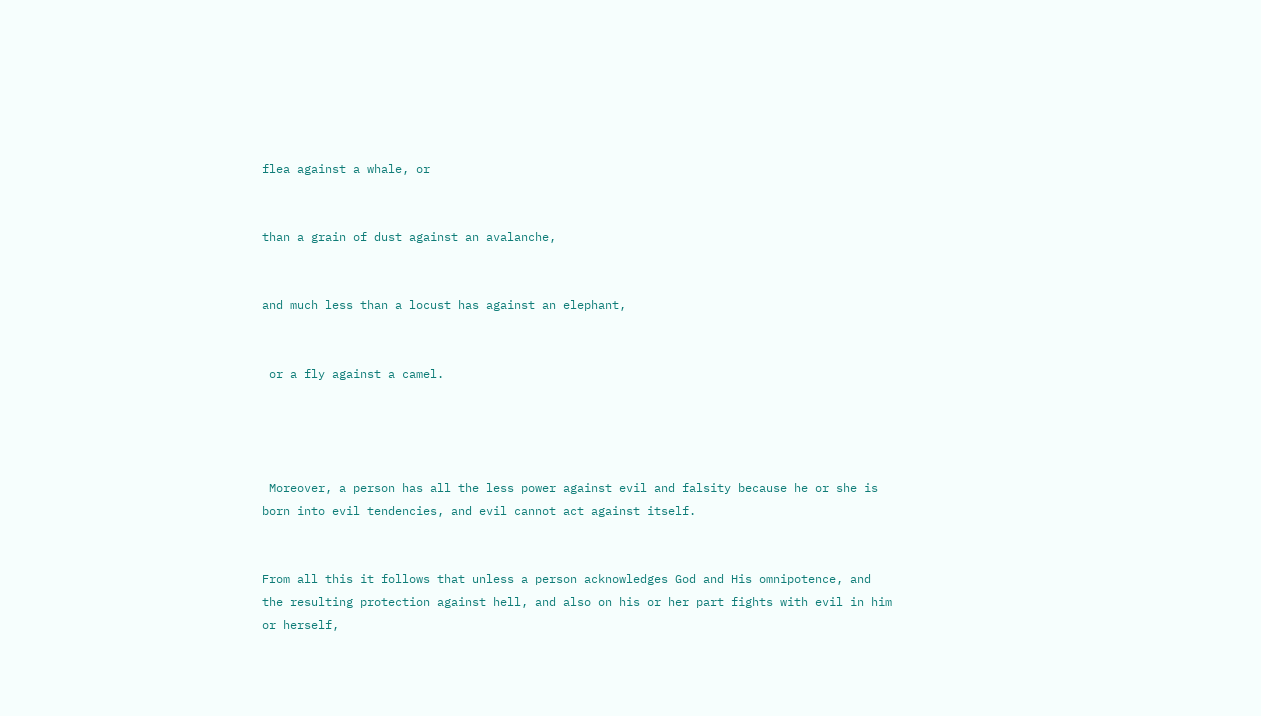flea against a whale, or


than a grain of dust against an avalanche,


and much less than a locust has against an elephant,


 or a fly against a camel.




 Moreover, a person has all the less power against evil and falsity because he or she is born into evil tendencies, and evil cannot act against itself.


From all this it follows that unless a person acknowledges God and His omnipotence, and the resulting protection against hell, and also on his or her part fights with evil in him or herself,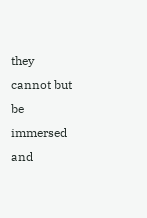they cannot but be immersed and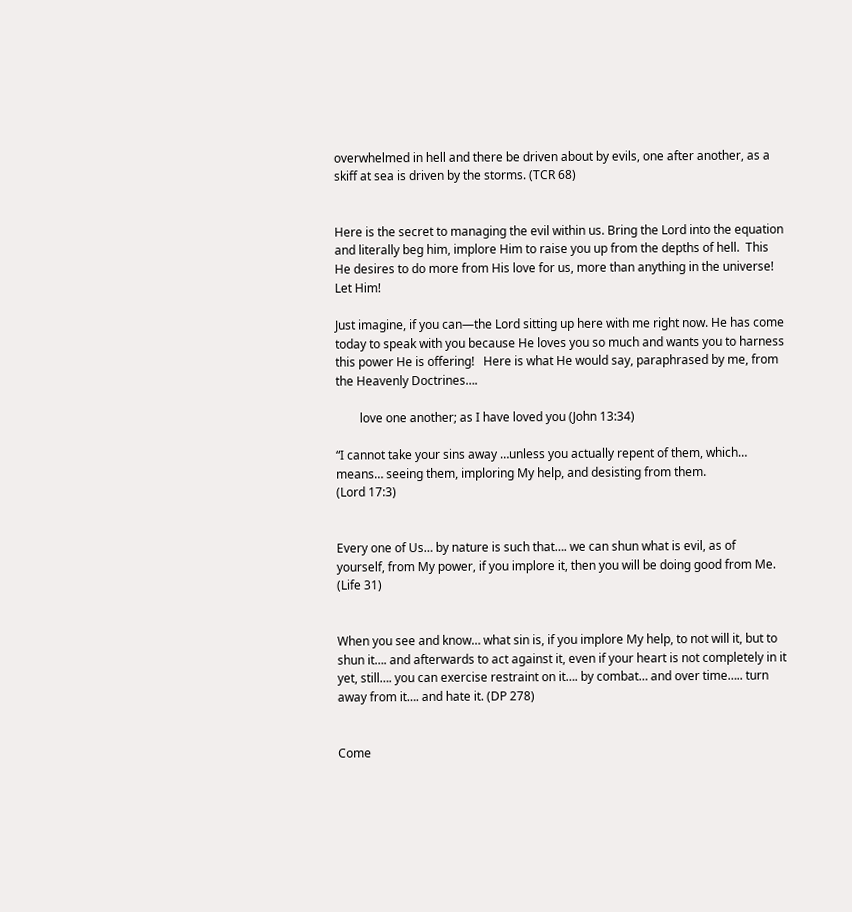overwhelmed in hell and there be driven about by evils, one after another, as a skiff at sea is driven by the storms. (TCR 68)


Here is the secret to managing the evil within us. Bring the Lord into the equation and literally beg him, implore Him to raise you up from the depths of hell.  This He desires to do more from His love for us, more than anything in the universe!  Let Him!

Just imagine, if you can—the Lord sitting up here with me right now. He has come today to speak with you because He loves you so much and wants you to harness this power He is offering!   Here is what He would say, paraphrased by me, from the Heavenly Doctrines….

        love one another; as I have loved you (John 13:34)

“I cannot take your sins away …unless you actually repent of them, which… means… seeing them, imploring My help, and desisting from them.                                      (Lord 17:3)


Every one of Us… by nature is such that…. we can shun what is evil, as of yourself, from My power, if you implore it, then you will be doing good from Me. (Life 31)


When you see and know… what sin is, if you implore My help, to not will it, but to shun it…. and afterwards to act against it, even if your heart is not completely in it yet, still…. you can exercise restraint on it…. by combat… and over time….. turn away from it…. and hate it. (DP 278)


Come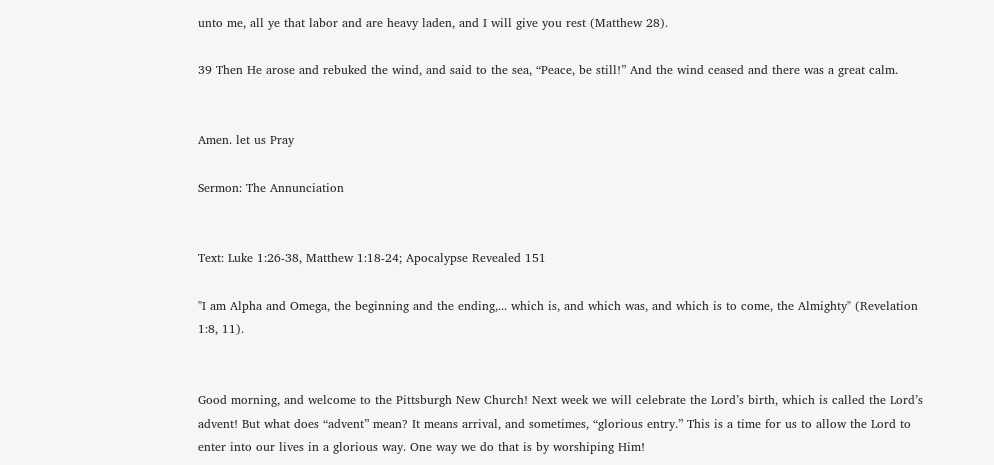unto me, all ye that labor and are heavy laden, and I will give you rest (Matthew 28).

39 Then He arose and rebuked the wind, and said to the sea, “Peace, be still!” And the wind ceased and there was a great calm.


Amen. let us Pray

Sermon: The Annunciation


Text: Luke 1:26-38, Matthew 1:18-24; Apocalypse Revealed 151

"I am Alpha and Omega, the beginning and the ending,... which is, and which was, and which is to come, the Almighty" (Revelation 1:8, 11).


Good morning, and welcome to the Pittsburgh New Church! Next week we will celebrate the Lord’s birth, which is called the Lord’s advent! But what does “advent” mean? It means arrival, and sometimes, “glorious entry.” This is a time for us to allow the Lord to enter into our lives in a glorious way. One way we do that is by worshiping Him!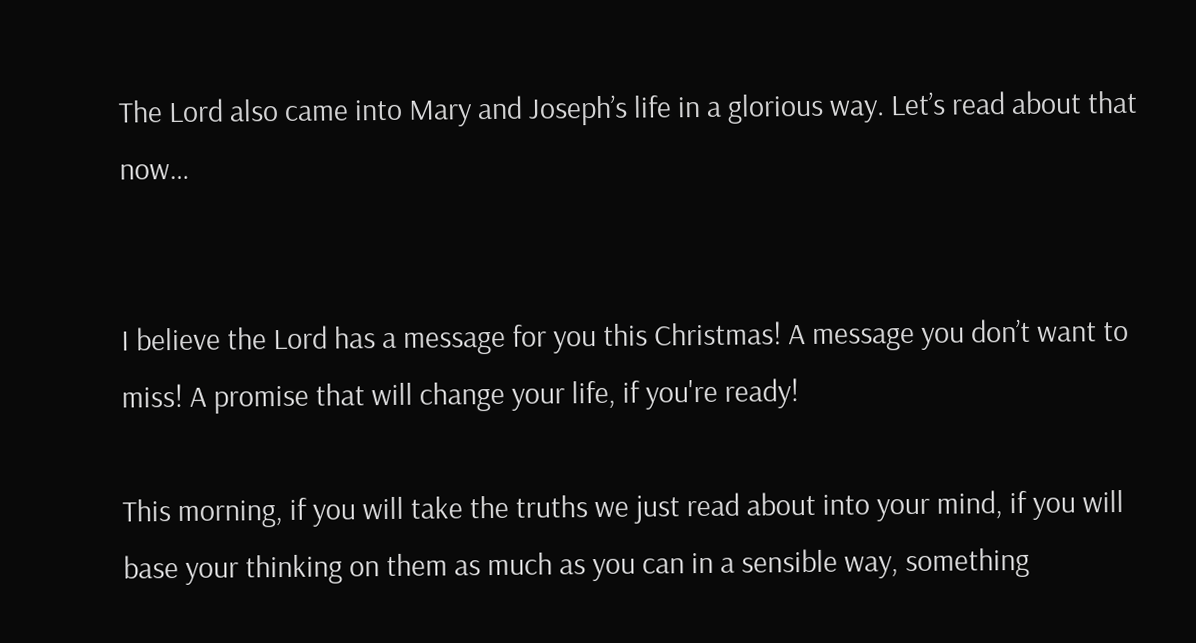The Lord also came into Mary and Joseph’s life in a glorious way. Let’s read about that now…


I believe the Lord has a message for you this Christmas! A message you don’t want to miss! A promise that will change your life, if you're ready!

This morning, if you will take the truths we just read about into your mind, if you will base your thinking on them as much as you can in a sensible way, something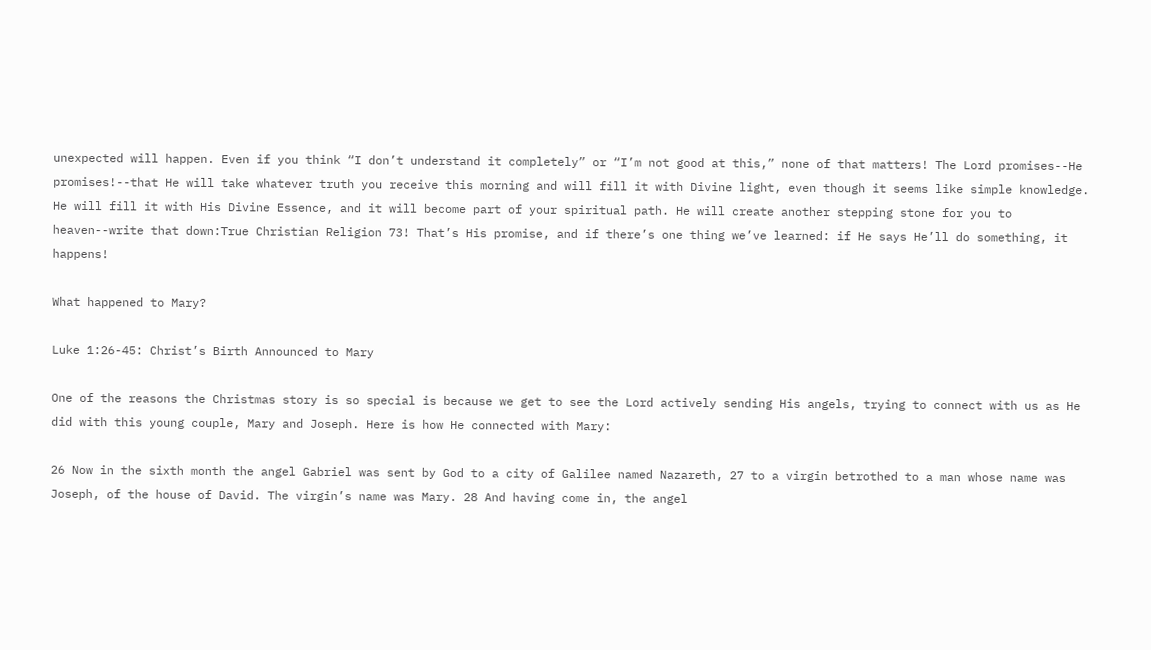unexpected will happen. Even if you think “I don’t understand it completely” or “I’m not good at this,” none of that matters! The Lord promises--He promises!--that He will take whatever truth you receive this morning and will fill it with Divine light, even though it seems like simple knowledge. He will fill it with His Divine Essence, and it will become part of your spiritual path. He will create another stepping stone for you to heaven--write that down:True Christian Religion 73! That’s His promise, and if there’s one thing we’ve learned: if He says He’ll do something, it happens!

What happened to Mary?

Luke 1:26-45: Christ’s Birth Announced to Mary

One of the reasons the Christmas story is so special is because we get to see the Lord actively sending His angels, trying to connect with us as He did with this young couple, Mary and Joseph. Here is how He connected with Mary:

26 Now in the sixth month the angel Gabriel was sent by God to a city of Galilee named Nazareth, 27 to a virgin betrothed to a man whose name was Joseph, of the house of David. The virgin’s name was Mary. 28 And having come in, the angel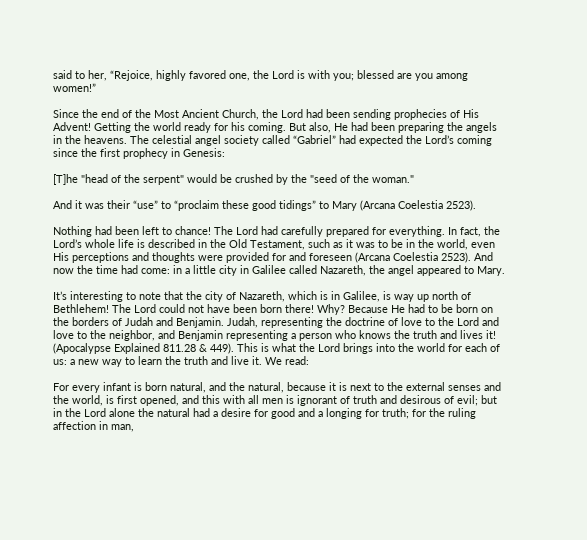said to her, “Rejoice, highly favored one, the Lord is with you; blessed are you among women!”

Since the end of the Most Ancient Church, the Lord had been sending prophecies of His Advent! Getting the world ready for his coming. But also, He had been preparing the angels in the heavens. The celestial angel society called “Gabriel” had expected the Lord’s coming since the first prophecy in Genesis:

[T]he "head of the serpent" would be crushed by the "seed of the woman."

And it was their “use” to “proclaim these good tidings” to Mary (Arcana Coelestia 2523).

Nothing had been left to chance! The Lord had carefully prepared for everything. In fact, the Lord’s whole life is described in the Old Testament, such as it was to be in the world, even His perceptions and thoughts were provided for and foreseen (Arcana Coelestia 2523). And now the time had come: in a little city in Galilee called Nazareth, the angel appeared to Mary.

It’s interesting to note that the city of Nazareth, which is in Galilee, is way up north of Bethlehem! The Lord could not have been born there! Why? Because He had to be born on the borders of Judah and Benjamin. Judah, representing the doctrine of love to the Lord and love to the neighbor, and Benjamin representing a person who knows the truth and lives it! (Apocalypse Explained 811.28 & 449). This is what the Lord brings into the world for each of us: a new way to learn the truth and live it. We read:

For every infant is born natural, and the natural, because it is next to the external senses and the world, is first opened, and this with all men is ignorant of truth and desirous of evil; but in the Lord alone the natural had a desire for good and a longing for truth; for the ruling affection in man,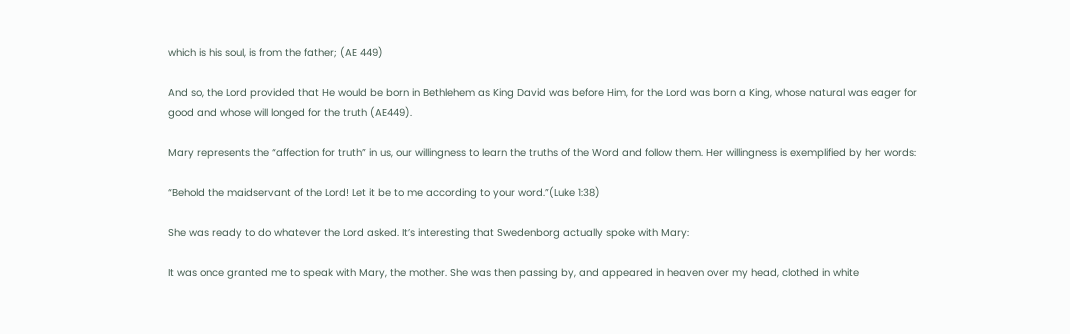which is his soul, is from the father; (AE 449)

And so, the Lord provided that He would be born in Bethlehem as King David was before Him, for the Lord was born a King, whose natural was eager for good and whose will longed for the truth (AE449).

Mary represents the “affection for truth” in us, our willingness to learn the truths of the Word and follow them. Her willingness is exemplified by her words:

“Behold the maidservant of the Lord! Let it be to me according to your word.”(Luke 1:38)

She was ready to do whatever the Lord asked. It’s interesting that Swedenborg actually spoke with Mary:

It was once granted me to speak with Mary, the mother. She was then passing by, and appeared in heaven over my head, clothed in white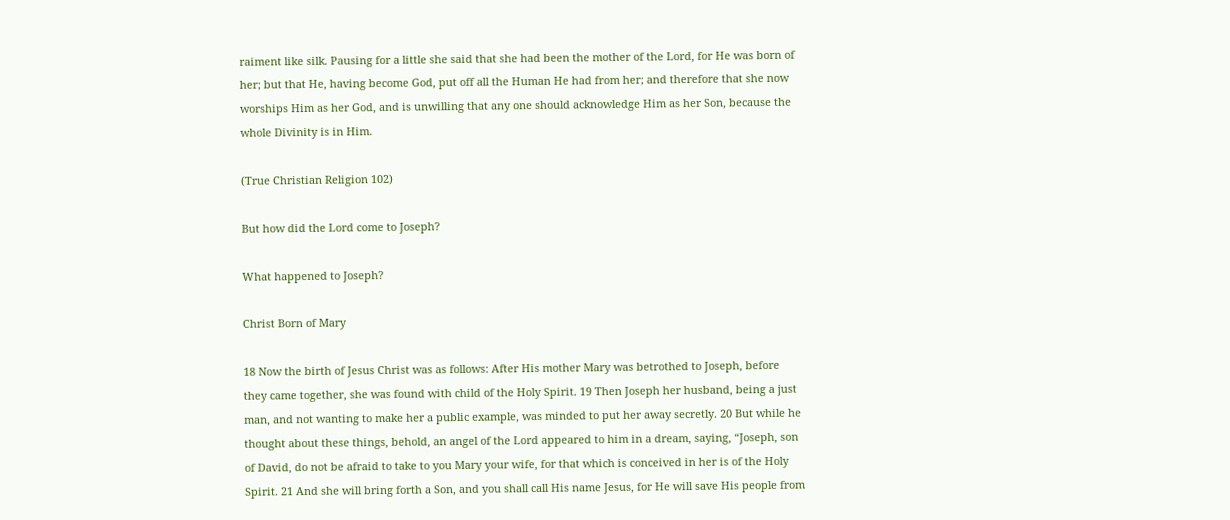raiment like silk. Pausing for a little she said that she had been the mother of the Lord, for He was born of her; but that He, having become God, put off all the Human He had from her; and therefore that she now worships Him as her God, and is unwilling that any one should acknowledge Him as her Son, because the whole Divinity is in Him.

(True Christian Religion 102)

But how did the Lord come to Joseph?

What happened to Joseph?

Christ Born of Mary

18 Now the birth of Jesus Christ was as follows: After His mother Mary was betrothed to Joseph, before they came together, she was found with child of the Holy Spirit. 19 Then Joseph her husband, being a just man, and not wanting to make her a public example, was minded to put her away secretly. 20 But while he thought about these things, behold, an angel of the Lord appeared to him in a dream, saying, “Joseph, son of David, do not be afraid to take to you Mary your wife, for that which is conceived in her is of the Holy Spirit. 21 And she will bring forth a Son, and you shall call His name Jesus, for He will save His people from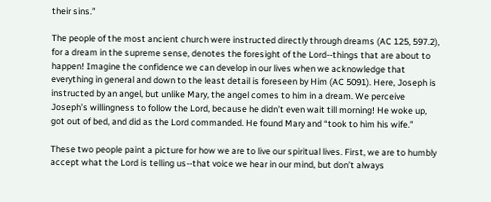their sins.”

The people of the most ancient church were instructed directly through dreams (AC 125, 597.2), for a dream in the supreme sense, denotes the foresight of the Lord--things that are about to happen! Imagine the confidence we can develop in our lives when we acknowledge that everything in general and down to the least detail is foreseen by Him (AC 5091). Here, Joseph is instructed by an angel, but unlike Mary, the angel comes to him in a dream. We perceive Joseph’s willingness to follow the Lord, because he didn’t even wait till morning! He woke up, got out of bed, and did as the Lord commanded. He found Mary and “took to him his wife.”

These two people paint a picture for how we are to live our spiritual lives. First, we are to humbly accept what the Lord is telling us--that voice we hear in our mind, but don’t always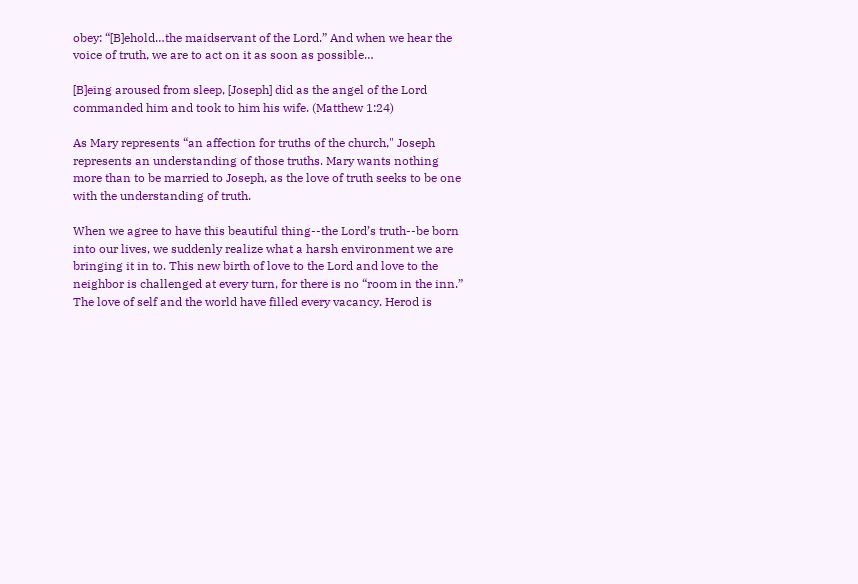obey: “[B]ehold…the maidservant of the Lord.” And when we hear the voice of truth, we are to act on it as soon as possible…

[B]eing aroused from sleep, [Joseph] did as the angel of the Lord commanded him and took to him his wife. (Matthew 1:24)

As Mary represents “an affection for truths of the church," Joseph represents an understanding of those truths. Mary wants nothing more than to be married to Joseph, as the love of truth seeks to be one with the understanding of truth.

When we agree to have this beautiful thing--the Lord’s truth--be born into our lives, we suddenly realize what a harsh environment we are bringing it in to. This new birth of love to the Lord and love to the neighbor is challenged at every turn, for there is no “room in the inn.” The love of self and the world have filled every vacancy. Herod is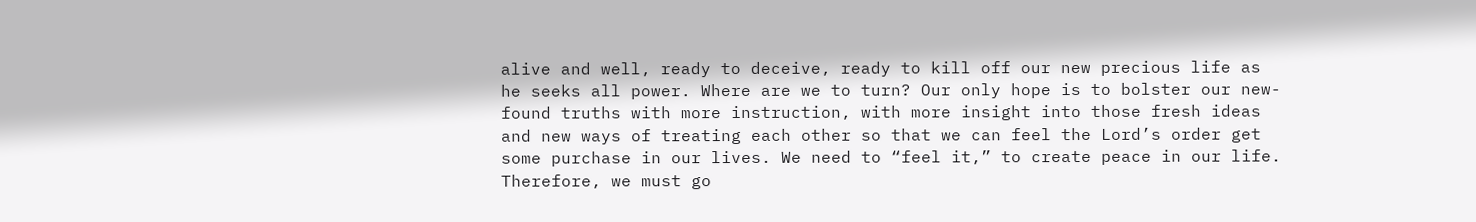alive and well, ready to deceive, ready to kill off our new precious life as he seeks all power. Where are we to turn? Our only hope is to bolster our new-found truths with more instruction, with more insight into those fresh ideas and new ways of treating each other so that we can feel the Lord’s order get some purchase in our lives. We need to “feel it,” to create peace in our life. Therefore, we must go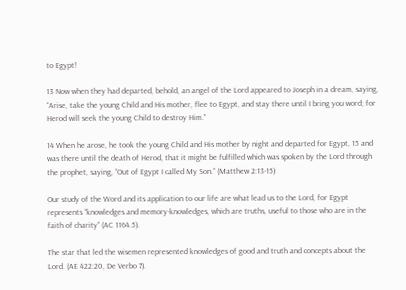to Egypt!

13 Now when they had departed, behold, an angel of the Lord appeared to Joseph in a dream, saying, “Arise, take the young Child and His mother, flee to Egypt, and stay there until I bring you word; for Herod will seek the young Child to destroy Him.”

14 When he arose, he took the young Child and His mother by night and departed for Egypt, 15 and was there until the death of Herod, that it might be fulfilled which was spoken by the Lord through the prophet, saying, “Out of Egypt I called My Son.” (Matthew 2:13-15)

Our study of the Word and its application to our life are what lead us to the Lord, for Egypt represents “knowledges and memory-knowledges, which are truths, useful to those who are in the faith of charity” (AC 1164.5).

The star that led the wisemen represented knowledges of good and truth and concepts about the Lord. (AE 422:20, De Verbo 7).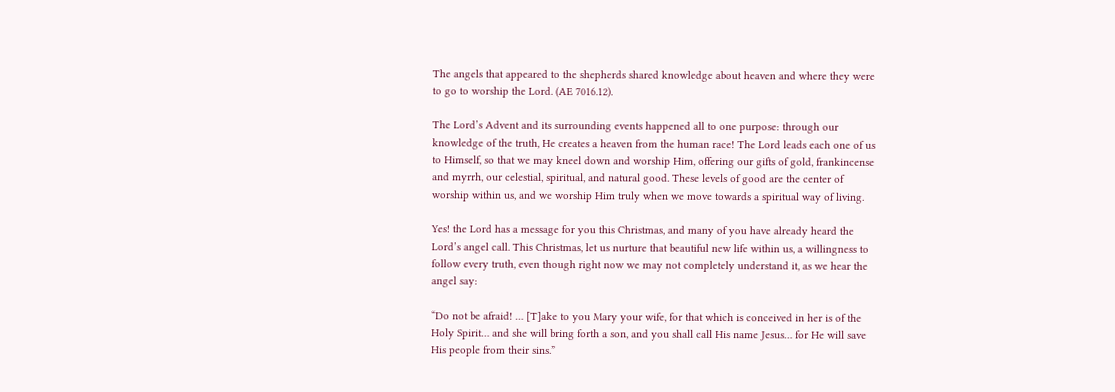The angels that appeared to the shepherds shared knowledge about heaven and where they were to go to worship the Lord. (AE 7016.12).

The Lord’s Advent and its surrounding events happened all to one purpose: through our knowledge of the truth, He creates a heaven from the human race! The Lord leads each one of us to Himself, so that we may kneel down and worship Him, offering our gifts of gold, frankincense and myrrh, our celestial, spiritual, and natural good. These levels of good are the center of worship within us, and we worship Him truly when we move towards a spiritual way of living.

Yes! the Lord has a message for you this Christmas, and many of you have already heard the Lord’s angel call. This Christmas, let us nurture that beautiful new life within us, a willingness to follow every truth, even though right now we may not completely understand it, as we hear the angel say:

“Do not be afraid! … [T]ake to you Mary your wife, for that which is conceived in her is of the Holy Spirit… and she will bring forth a son, and you shall call His name Jesus… for He will save His people from their sins.”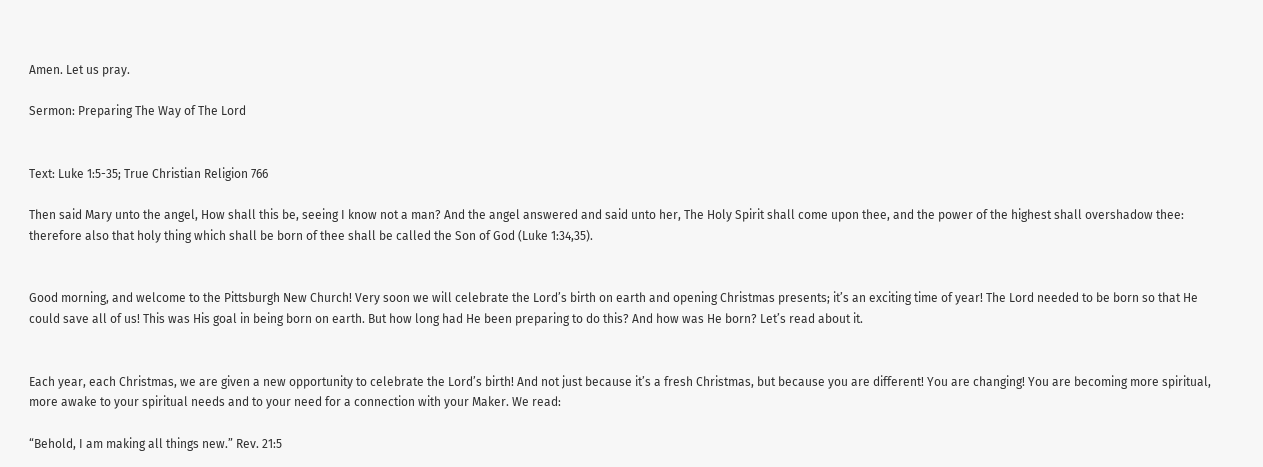Amen. Let us pray.

Sermon: Preparing The Way of The Lord


Text: Luke 1:5-35; True Christian Religion 766

Then said Mary unto the angel, How shall this be, seeing I know not a man? And the angel answered and said unto her, The Holy Spirit shall come upon thee, and the power of the highest shall overshadow thee: therefore also that holy thing which shall be born of thee shall be called the Son of God (Luke 1:34,35).


Good morning, and welcome to the Pittsburgh New Church! Very soon we will celebrate the Lord’s birth on earth and opening Christmas presents; it’s an exciting time of year! The Lord needed to be born so that He could save all of us! This was His goal in being born on earth. But how long had He been preparing to do this? And how was He born? Let’s read about it.


Each year, each Christmas, we are given a new opportunity to celebrate the Lord’s birth! And not just because it’s a fresh Christmas, but because you are different! You are changing! You are becoming more spiritual, more awake to your spiritual needs and to your need for a connection with your Maker. We read:

“Behold, I am making all things new.” Rev. 21:5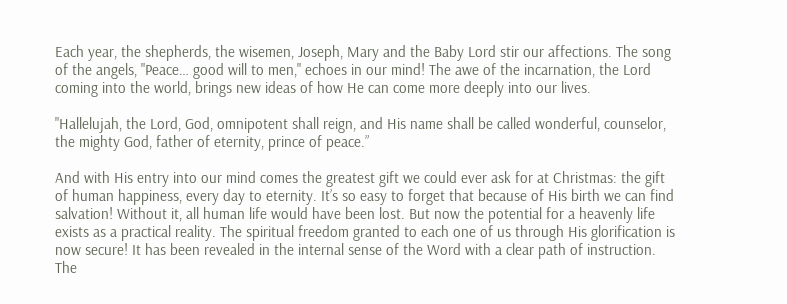Each year, the shepherds, the wisemen, Joseph, Mary and the Baby Lord stir our affections. The song of the angels, "Peace… good will to men," echoes in our mind! The awe of the incarnation, the Lord coming into the world, brings new ideas of how He can come more deeply into our lives.

"Hallelujah, the Lord, God, omnipotent shall reign, and His name shall be called wonderful, counselor, the mighty God, father of eternity, prince of peace.”

And with His entry into our mind comes the greatest gift we could ever ask for at Christmas: the gift of human happiness, every day to eternity. It’s so easy to forget that because of His birth we can find salvation! Without it, all human life would have been lost. But now the potential for a heavenly life exists as a practical reality. The spiritual freedom granted to each one of us through His glorification is now secure! It has been revealed in the internal sense of the Word with a clear path of instruction. The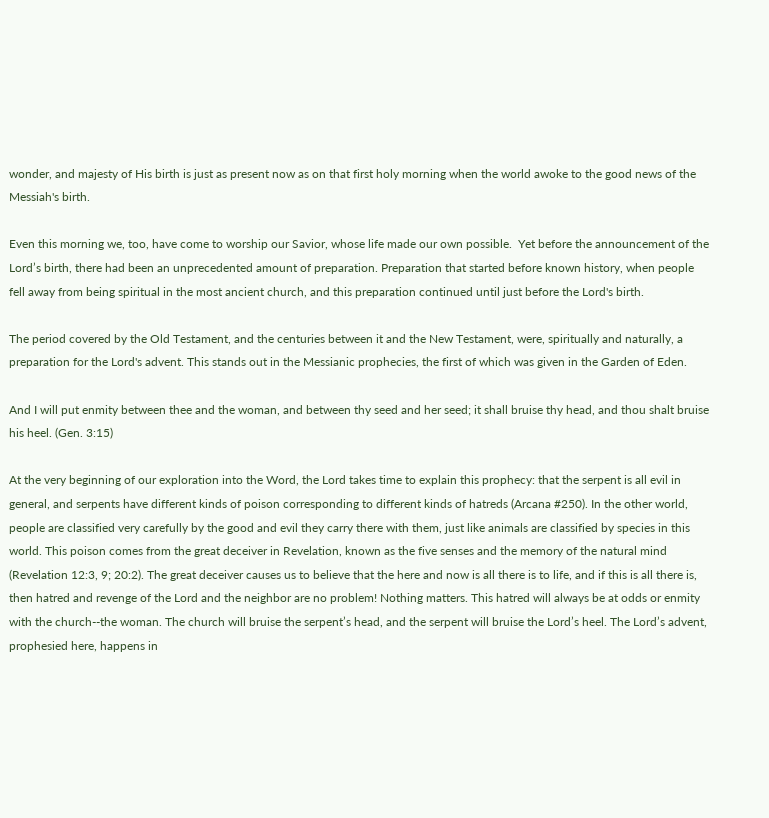wonder, and majesty of His birth is just as present now as on that first holy morning when the world awoke to the good news of the Messiah's birth.

Even this morning we, too, have come to worship our Savior, whose life made our own possible.  Yet before the announcement of the Lord’s birth, there had been an unprecedented amount of preparation. Preparation that started before known history, when people fell away from being spiritual in the most ancient church, and this preparation continued until just before the Lord's birth.

The period covered by the Old Testament, and the centuries between it and the New Testament, were, spiritually and naturally, a preparation for the Lord's advent. This stands out in the Messianic prophecies, the first of which was given in the Garden of Eden.

And I will put enmity between thee and the woman, and between thy seed and her seed; it shall bruise thy head, and thou shalt bruise his heel. (Gen. 3:15)

At the very beginning of our exploration into the Word, the Lord takes time to explain this prophecy: that the serpent is all evil in general, and serpents have different kinds of poison corresponding to different kinds of hatreds (Arcana #250). In the other world, people are classified very carefully by the good and evil they carry there with them, just like animals are classified by species in this world. This poison comes from the great deceiver in Revelation, known as the five senses and the memory of the natural mind (Revelation 12:3, 9; 20:2). The great deceiver causes us to believe that the here and now is all there is to life, and if this is all there is, then hatred and revenge of the Lord and the neighbor are no problem! Nothing matters. This hatred will always be at odds or enmity with the church--the woman. The church will bruise the serpent’s head, and the serpent will bruise the Lord’s heel. The Lord’s advent, prophesied here, happens in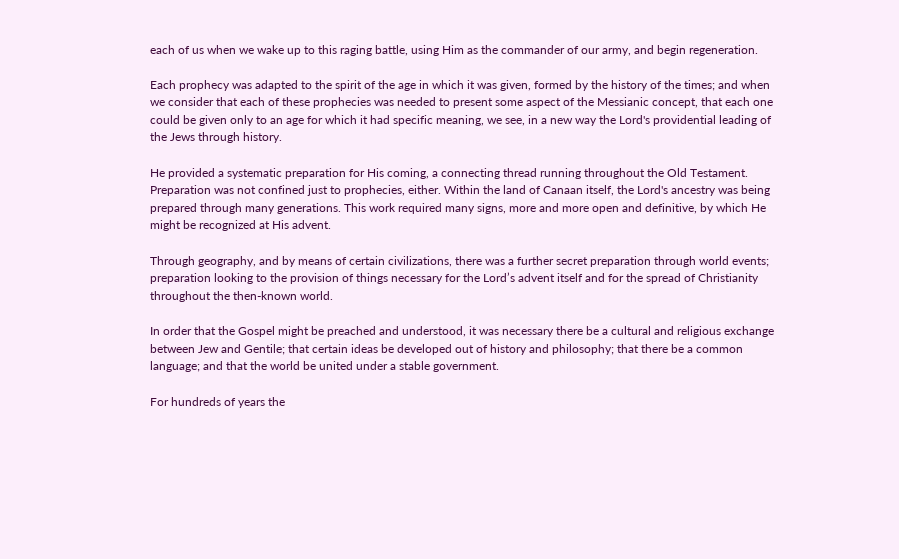each of us when we wake up to this raging battle, using Him as the commander of our army, and begin regeneration.

Each prophecy was adapted to the spirit of the age in which it was given, formed by the history of the times; and when we consider that each of these prophecies was needed to present some aspect of the Messianic concept, that each one could be given only to an age for which it had specific meaning, we see, in a new way the Lord's providential leading of the Jews through history.

He provided a systematic preparation for His coming, a connecting thread running throughout the Old Testament. Preparation was not confined just to prophecies, either. Within the land of Canaan itself, the Lord's ancestry was being prepared through many generations. This work required many signs, more and more open and definitive, by which He might be recognized at His advent.

Through geography, and by means of certain civilizations, there was a further secret preparation through world events; preparation looking to the provision of things necessary for the Lord’s advent itself and for the spread of Christianity throughout the then-known world.

In order that the Gospel might be preached and understood, it was necessary there be a cultural and religious exchange between Jew and Gentile; that certain ideas be developed out of history and philosophy; that there be a common language; and that the world be united under a stable government.

For hundreds of years the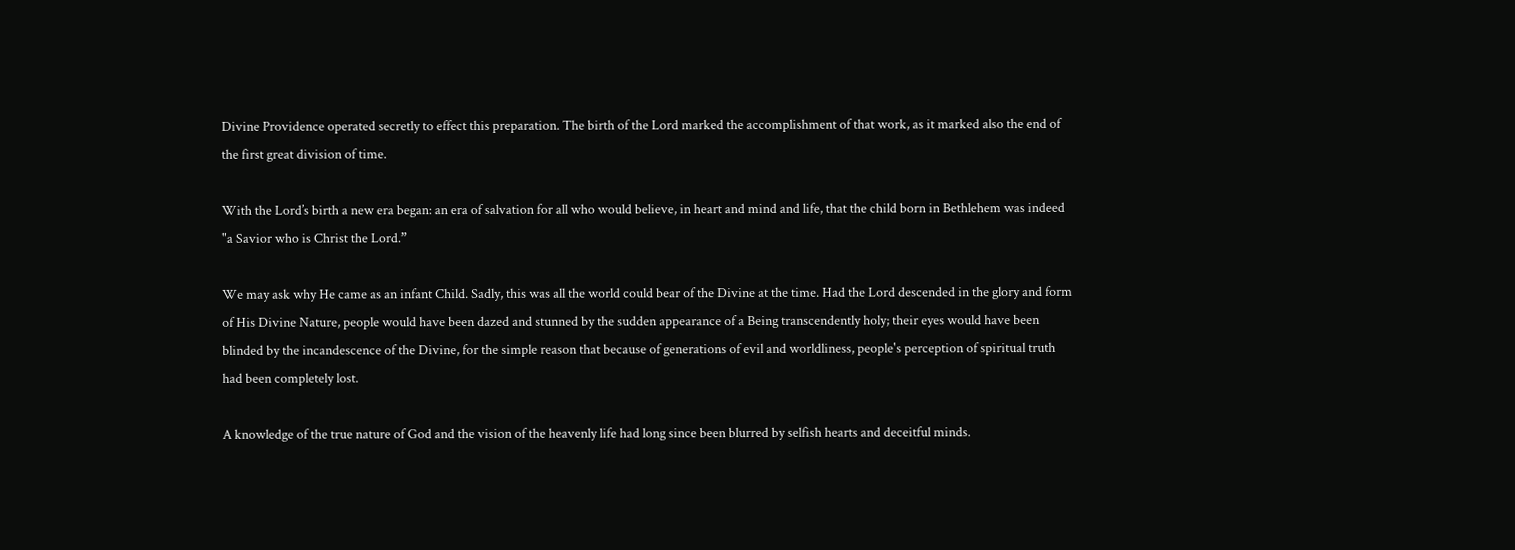Divine Providence operated secretly to effect this preparation. The birth of the Lord marked the accomplishment of that work, as it marked also the end of the first great division of time.

With the Lord’s birth a new era began: an era of salvation for all who would believe, in heart and mind and life, that the child born in Bethlehem was indeed "a Savior who is Christ the Lord.”

We may ask why He came as an infant Child. Sadly, this was all the world could bear of the Divine at the time. Had the Lord descended in the glory and form of His Divine Nature, people would have been dazed and stunned by the sudden appearance of a Being transcendently holy; their eyes would have been blinded by the incandescence of the Divine, for the simple reason that because of generations of evil and worldliness, people's perception of spiritual truth had been completely lost.

A knowledge of the true nature of God and the vision of the heavenly life had long since been blurred by selfish hearts and deceitful minds.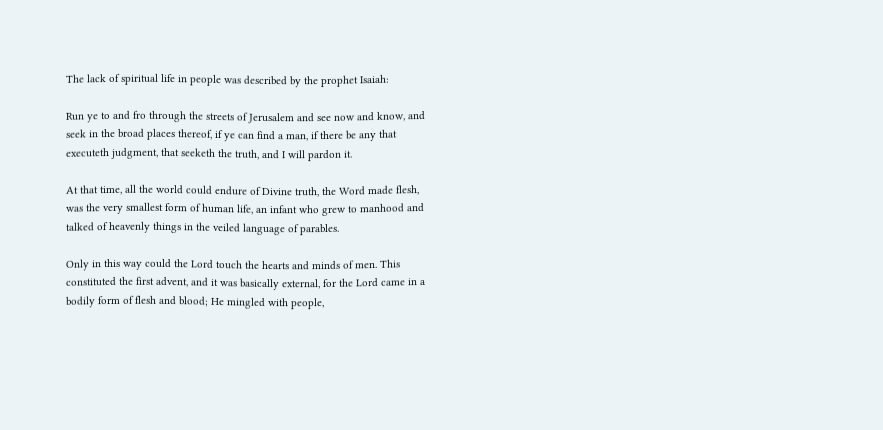The lack of spiritual life in people was described by the prophet Isaiah:

Run ye to and fro through the streets of Jerusalem and see now and know, and seek in the broad places thereof, if ye can find a man, if there be any that executeth judgment, that seeketh the truth, and I will pardon it.

At that time, all the world could endure of Divine truth, the Word made flesh, was the very smallest form of human life, an infant who grew to manhood and talked of heavenly things in the veiled language of parables.

Only in this way could the Lord touch the hearts and minds of men. This constituted the first advent, and it was basically external, for the Lord came in a bodily form of flesh and blood; He mingled with people,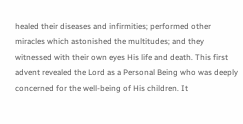healed their diseases and infirmities; performed other miracles which astonished the multitudes; and they witnessed with their own eyes His life and death. This first advent revealed the Lord as a Personal Being who was deeply concerned for the well-being of His children. It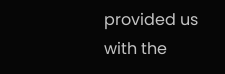provided us with the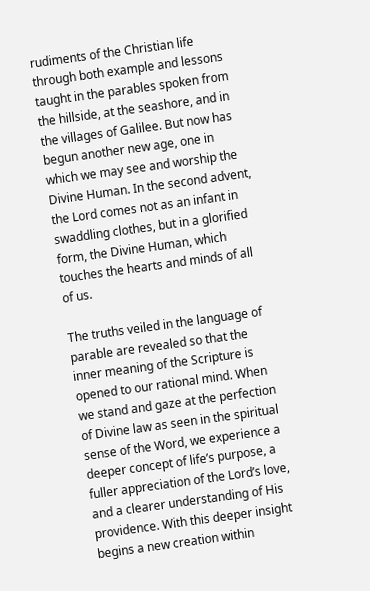rudiments of the Christian life through both example and lessons taught in the parables spoken from the hillside, at the seashore, and in the villages of Galilee. But now has begun another new age, one in which we may see and worship the Divine Human. In the second advent, the Lord comes not as an infant in swaddling clothes, but in a glorified form, the Divine Human, which touches the hearts and minds of all of us.

The truths veiled in the language of parable are revealed so that the inner meaning of the Scripture is opened to our rational mind. When we stand and gaze at the perfection of Divine law as seen in the spiritual sense of the Word, we experience a deeper concept of life’s purpose, a fuller appreciation of the Lord’s love, and a clearer understanding of His providence. With this deeper insight begins a new creation within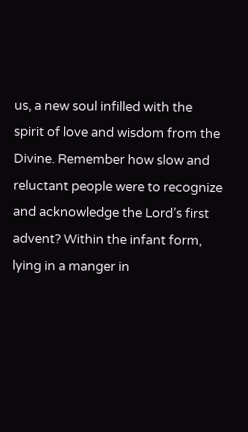us, a new soul infilled with the spirit of love and wisdom from the Divine. Remember how slow and reluctant people were to recognize and acknowledge the Lord’s first advent? Within the infant form, lying in a manger in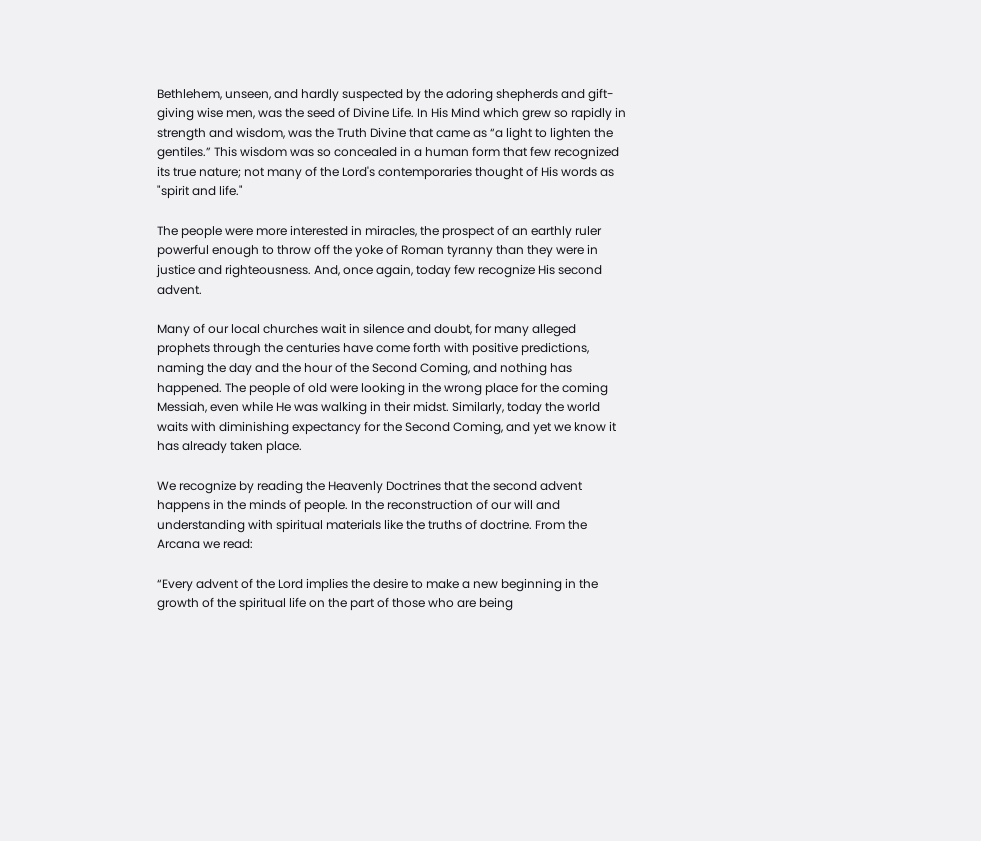Bethlehem, unseen, and hardly suspected by the adoring shepherds and gift-giving wise men, was the seed of Divine Life. In His Mind which grew so rapidly in strength and wisdom, was the Truth Divine that came as “a light to lighten the gentiles.” This wisdom was so concealed in a human form that few recognized its true nature; not many of the Lord's contemporaries thought of His words as "spirit and life."

The people were more interested in miracles, the prospect of an earthly ruler powerful enough to throw off the yoke of Roman tyranny than they were in justice and righteousness. And, once again, today few recognize His second advent.

Many of our local churches wait in silence and doubt, for many alleged prophets through the centuries have come forth with positive predictions, naming the day and the hour of the Second Coming, and nothing has happened. The people of old were looking in the wrong place for the coming Messiah, even while He was walking in their midst. Similarly, today the world waits with diminishing expectancy for the Second Coming, and yet we know it has already taken place.

We recognize by reading the Heavenly Doctrines that the second advent happens in the minds of people. In the reconstruction of our will and understanding with spiritual materials like the truths of doctrine. From the Arcana we read:

“Every advent of the Lord implies the desire to make a new beginning in the growth of the spiritual life on the part of those who are being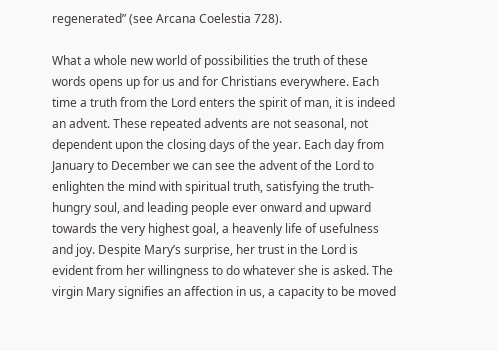regenerated” (see Arcana Coelestia 728).

What a whole new world of possibilities the truth of these words opens up for us and for Christians everywhere. Each time a truth from the Lord enters the spirit of man, it is indeed an advent. These repeated advents are not seasonal, not dependent upon the closing days of the year. Each day from January to December we can see the advent of the Lord to enlighten the mind with spiritual truth, satisfying the truth-hungry soul, and leading people ever onward and upward towards the very highest goal, a heavenly life of usefulness and joy. Despite Mary’s surprise, her trust in the Lord is evident from her willingness to do whatever she is asked. The virgin Mary signifies an affection in us, a capacity to be moved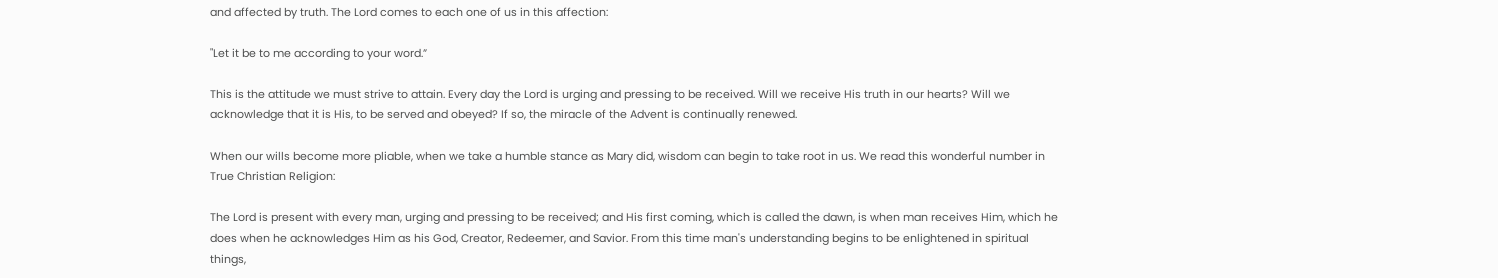and affected by truth. The Lord comes to each one of us in this affection:

"Let it be to me according to your word.”

This is the attitude we must strive to attain. Every day the Lord is urging and pressing to be received. Will we receive His truth in our hearts? Will we acknowledge that it is His, to be served and obeyed? If so, the miracle of the Advent is continually renewed.

When our wills become more pliable, when we take a humble stance as Mary did, wisdom can begin to take root in us. We read this wonderful number in True Christian Religion:

The Lord is present with every man, urging and pressing to be received; and His first coming, which is called the dawn, is when man receives Him, which he does when he acknowledges Him as his God, Creator, Redeemer, and Savior. From this time man's understanding begins to be enlightened in spiritual things,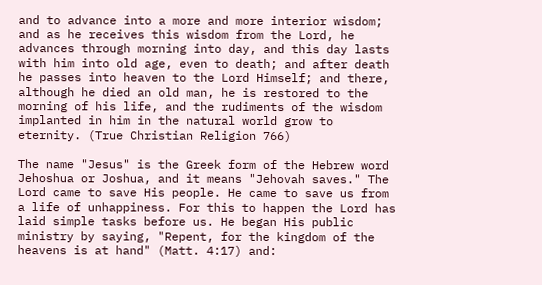and to advance into a more and more interior wisdom; and as he receives this wisdom from the Lord, he advances through morning into day, and this day lasts with him into old age, even to death; and after death he passes into heaven to the Lord Himself; and there, although he died an old man, he is restored to the morning of his life, and the rudiments of the wisdom implanted in him in the natural world grow to eternity. (True Christian Religion 766)

The name "Jesus" is the Greek form of the Hebrew word Jehoshua or Joshua, and it means "Jehovah saves." The Lord came to save His people. He came to save us from a life of unhappiness. For this to happen the Lord has laid simple tasks before us. He began His public ministry by saying, "Repent, for the kingdom of the heavens is at hand" (Matt. 4:17) and: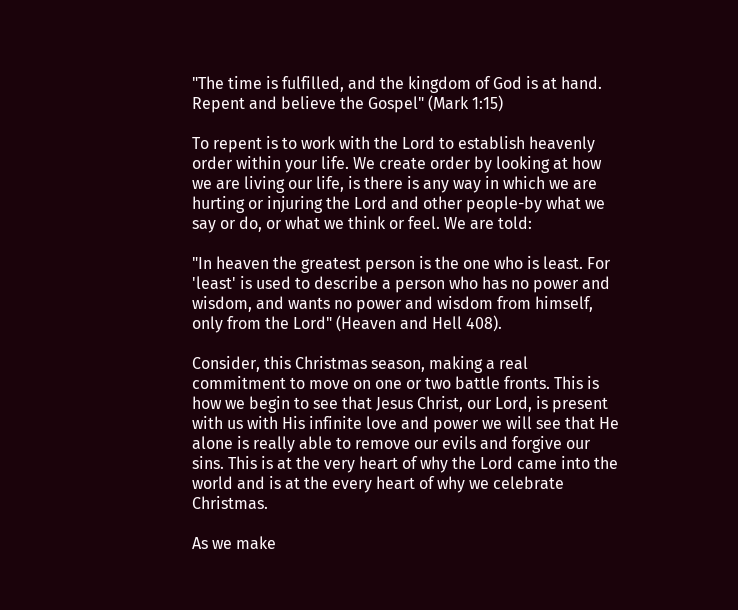"The time is fulfilled, and the kingdom of God is at hand. Repent and believe the Gospel" (Mark 1:15)

To repent is to work with the Lord to establish heavenly order within your life. We create order by looking at how we are living our life, is there is any way in which we are hurting or injuring the Lord and other people-by what we say or do, or what we think or feel. We are told:

"In heaven the greatest person is the one who is least. For 'least' is used to describe a person who has no power and wisdom, and wants no power and wisdom from himself, only from the Lord" (Heaven and Hell 408).

Consider, this Christmas season, making a real commitment to move on one or two battle fronts. This is how we begin to see that Jesus Christ, our Lord, is present with us with His infinite love and power we will see that He alone is really able to remove our evils and forgive our sins. This is at the very heart of why the Lord came into the world and is at the every heart of why we celebrate Christmas.

As we make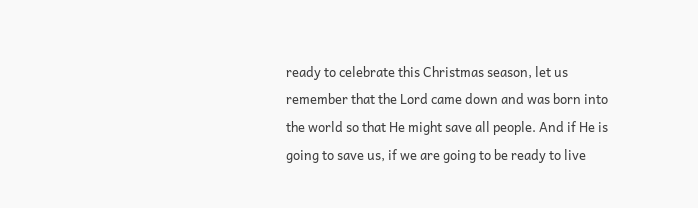ready to celebrate this Christmas season, let us remember that the Lord came down and was born into the world so that He might save all people. And if He is going to save us, if we are going to be ready to live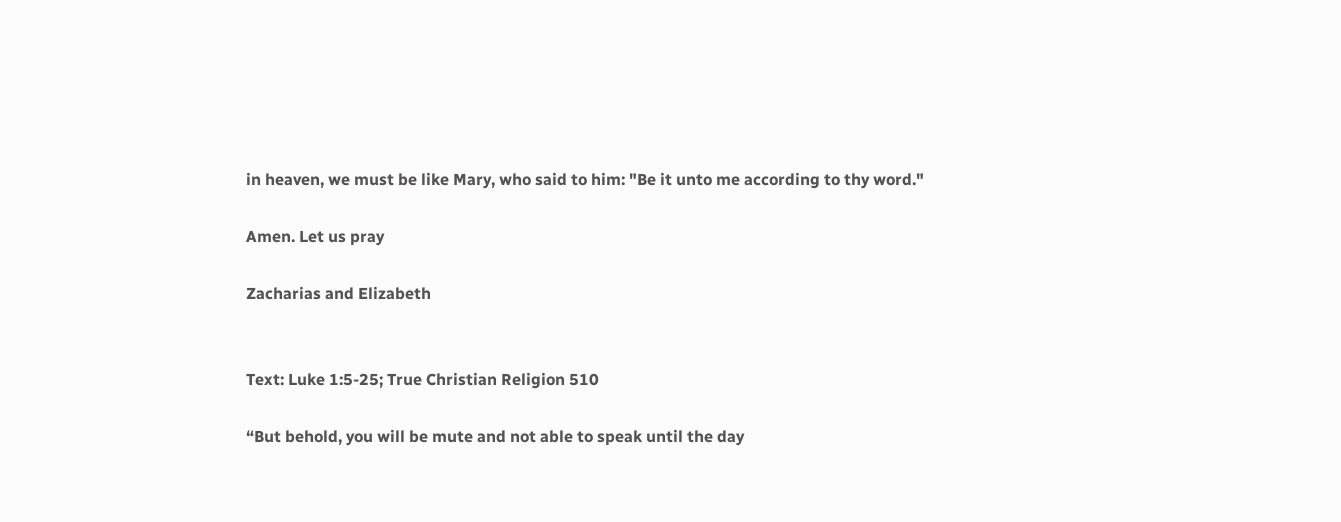in heaven, we must be like Mary, who said to him: "Be it unto me according to thy word."

Amen. Let us pray

Zacharias and Elizabeth


Text: Luke 1:5-25; True Christian Religion 510

“But behold, you will be mute and not able to speak until the day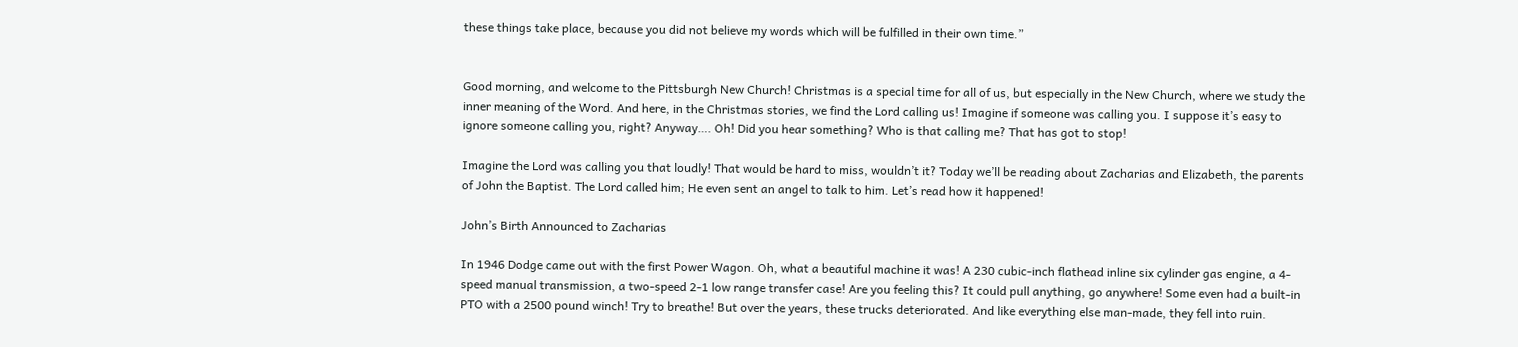these things take place, because you did not believe my words which will be fulfilled in their own time.”


Good morning, and welcome to the Pittsburgh New Church! Christmas is a special time for all of us, but especially in the New Church, where we study the inner meaning of the Word. And here, in the Christmas stories, we find the Lord calling us! Imagine if someone was calling you. I suppose it’s easy to ignore someone calling you, right? Anyway…. Oh! Did you hear something? Who is that calling me? That has got to stop!

Imagine the Lord was calling you that loudly! That would be hard to miss, wouldn’t it? Today we’ll be reading about Zacharias and Elizabeth, the parents of John the Baptist. The Lord called him; He even sent an angel to talk to him. Let’s read how it happened!

John’s Birth Announced to Zacharias

In 1946 Dodge came out with the first Power Wagon. Oh, what a beautiful machine it was! A 230 cubic-inch flathead inline six cylinder gas engine, a 4-speed manual transmission, a two-speed 2-1 low range transfer case! Are you feeling this? It could pull anything, go anywhere! Some even had a built-in PTO with a 2500 pound winch! Try to breathe! But over the years, these trucks deteriorated. And like everything else man-made, they fell into ruin.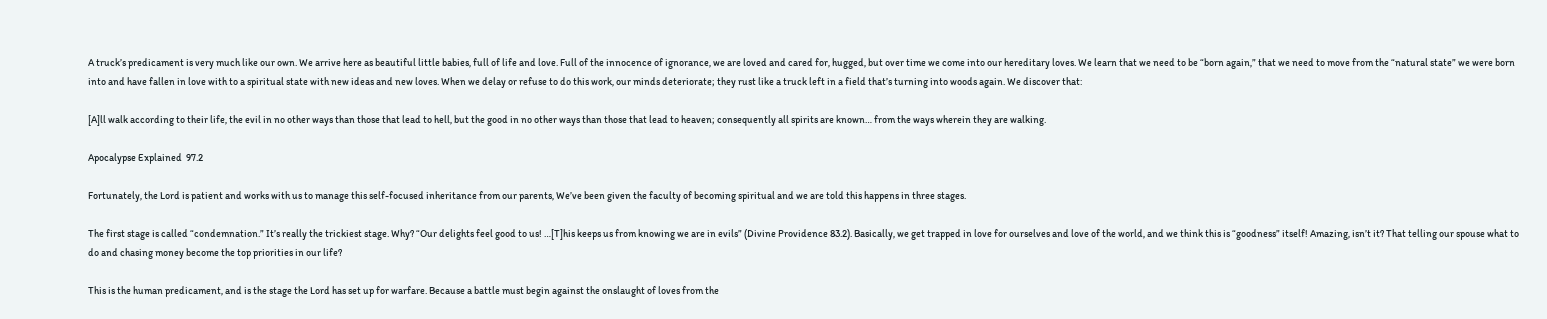A truck’s predicament is very much like our own. We arrive here as beautiful little babies, full of life and love. Full of the innocence of ignorance, we are loved and cared for, hugged, but over time we come into our hereditary loves. We learn that we need to be “born again,” that we need to move from the “natural state” we were born into and have fallen in love with to a spiritual state with new ideas and new loves. When we delay or refuse to do this work, our minds deteriorate; they rust like a truck left in a field that’s turning into woods again. We discover that:

[A]ll walk according to their life, the evil in no other ways than those that lead to hell, but the good in no other ways than those that lead to heaven; consequently all spirits are known… from the ways wherein they are walking.

Apocalypse Explained  97.2

Fortunately, the Lord is patient and works with us to manage this self-focused inheritance from our parents, We’ve been given the faculty of becoming spiritual and we are told this happens in three stages.

The first stage is called “condemnation.” It’s really the trickiest stage. Why? “Our delights feel good to us! …[T]his keeps us from knowing we are in evils” (Divine Providence 83.2). Basically, we get trapped in love for ourselves and love of the world, and we think this is “goodness” itself! Amazing, isn’t it? That telling our spouse what to do and chasing money become the top priorities in our life?

This is the human predicament, and is the stage the Lord has set up for warfare. Because a battle must begin against the onslaught of loves from the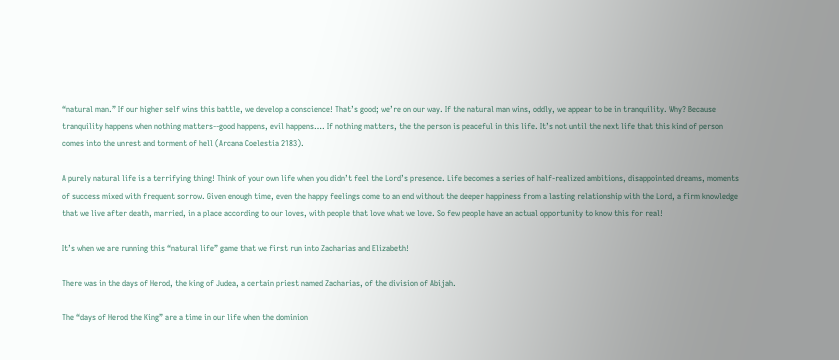“natural man.” If our higher self wins this battle, we develop a conscience! That’s good; we’re on our way. If the natural man wins, oddly, we appear to be in tranquility. Why? Because tranquility happens when nothing matters--good happens, evil happens…. If nothing matters, the the person is peaceful in this life. It’s not until the next life that this kind of person comes into the unrest and torment of hell (Arcana Coelestia 2183).

A purely natural life is a terrifying thing! Think of your own life when you didn’t feel the Lord’s presence. Life becomes a series of half-realized ambitions, disappointed dreams, moments of success mixed with frequent sorrow. Given enough time, even the happy feelings come to an end without the deeper happiness from a lasting relationship with the Lord, a firm knowledge that we live after death, married, in a place according to our loves, with people that love what we love. So few people have an actual opportunity to know this for real!

It’s when we are running this “natural life” game that we first run into Zacharias and Elizabeth!

There was in the days of Herod, the king of Judea, a certain priest named Zacharias, of the division of Abijah.

The “days of Herod the King” are a time in our life when the dominion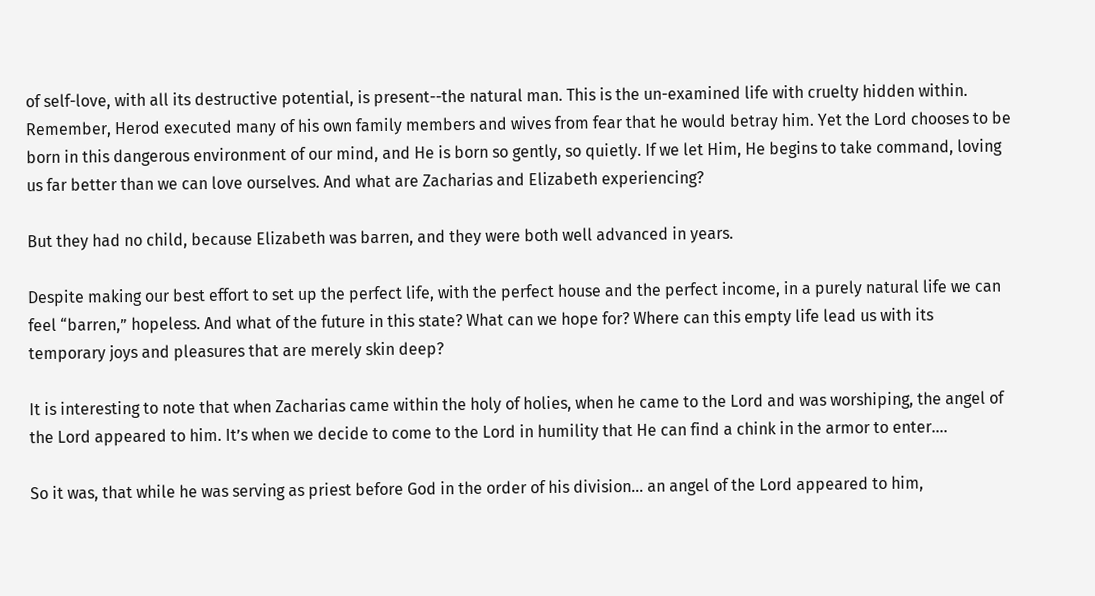of self-love, with all its destructive potential, is present--the natural man. This is the un-examined life with cruelty hidden within. Remember, Herod executed many of his own family members and wives from fear that he would betray him. Yet the Lord chooses to be born in this dangerous environment of our mind, and He is born so gently, so quietly. If we let Him, He begins to take command, loving us far better than we can love ourselves. And what are Zacharias and Elizabeth experiencing?

But they had no child, because Elizabeth was barren, and they were both well advanced in years.

Despite making our best effort to set up the perfect life, with the perfect house and the perfect income, in a purely natural life we can feel “barren,” hopeless. And what of the future in this state? What can we hope for? Where can this empty life lead us with its temporary joys and pleasures that are merely skin deep?

It is interesting to note that when Zacharias came within the holy of holies, when he came to the Lord and was worshiping, the angel of the Lord appeared to him. It’s when we decide to come to the Lord in humility that He can find a chink in the armor to enter….

So it was, that while he was serving as priest before God in the order of his division… an angel of the Lord appeared to him,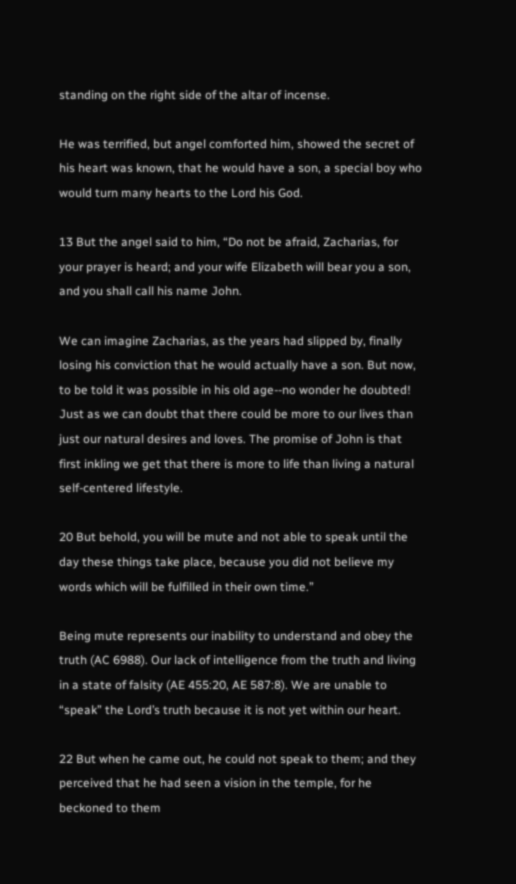standing on the right side of the altar of incense.

He was terrified, but angel comforted him, showed the secret of his heart was known, that he would have a son, a special boy who would turn many hearts to the Lord his God.

13 But the angel said to him, “Do not be afraid, Zacharias, for your prayer is heard; and your wife Elizabeth will bear you a son, and you shall call his name John.

We can imagine Zacharias, as the years had slipped by, finally losing his conviction that he would actually have a son. But now, to be told it was possible in his old age--no wonder he doubted! Just as we can doubt that there could be more to our lives than just our natural desires and loves. The promise of John is that first inkling we get that there is more to life than living a natural self-centered lifestyle.

20 But behold, you will be mute and not able to speak until the day these things take place, because you did not believe my words which will be fulfilled in their own time.”

Being mute represents our inability to understand and obey the truth (AC 6988). Our lack of intelligence from the truth and living in a state of falsity (AE 455:20, AE 587:8). We are unable to “speak” the Lord’s truth because it is not yet within our heart.

22 But when he came out, he could not speak to them; and they perceived that he had seen a vision in the temple, for he beckoned to them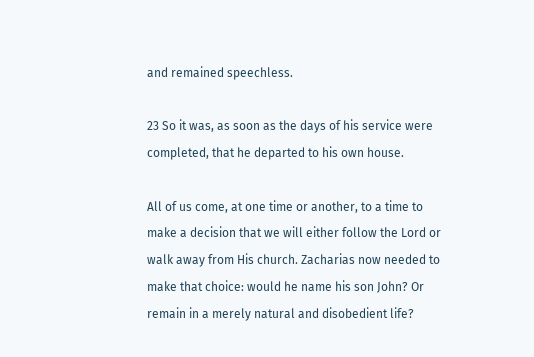and remained speechless.

23 So it was, as soon as the days of his service were completed, that he departed to his own house.

All of us come, at one time or another, to a time to make a decision that we will either follow the Lord or walk away from His church. Zacharias now needed to make that choice: would he name his son John? Or remain in a merely natural and disobedient life?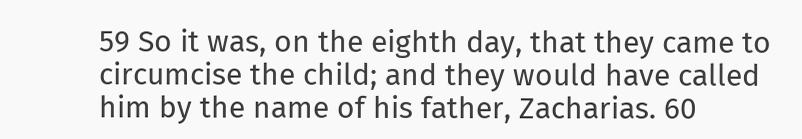59 So it was, on the eighth day, that they came to circumcise the child; and they would have called him by the name of his father, Zacharias. 60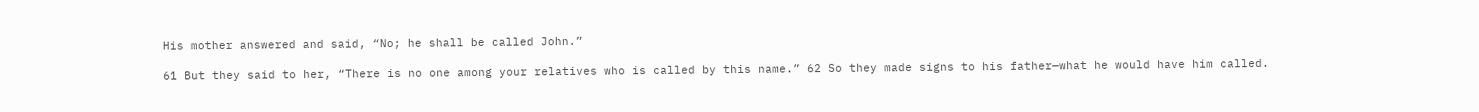His mother answered and said, “No; he shall be called John.”

61 But they said to her, “There is no one among your relatives who is called by this name.” 62 So they made signs to his father—what he would have him called.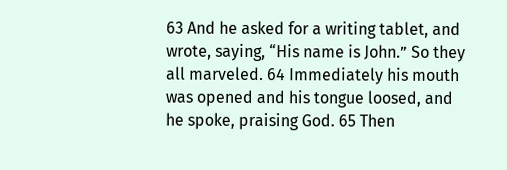63 And he asked for a writing tablet, and wrote, saying, “His name is John.” So they all marveled. 64 Immediately his mouth was opened and his tongue loosed, and he spoke, praising God. 65 Then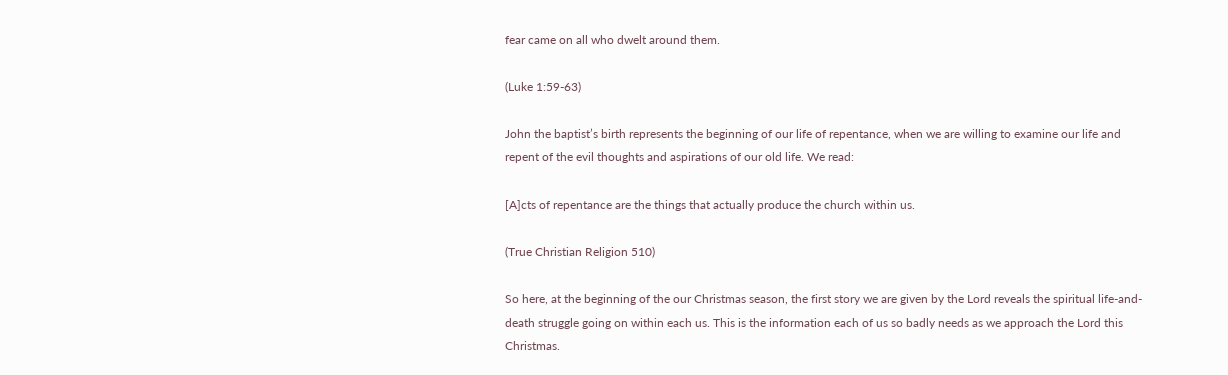fear came on all who dwelt around them.

(Luke 1:59-63)

John the baptist’s birth represents the beginning of our life of repentance, when we are willing to examine our life and repent of the evil thoughts and aspirations of our old life. We read:

[A]cts of repentance are the things that actually produce the church within us.

(True Christian Religion 510)

So here, at the beginning of the our Christmas season, the first story we are given by the Lord reveals the spiritual life-and-death struggle going on within each us. This is the information each of us so badly needs as we approach the Lord this Christmas.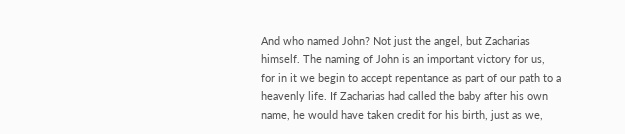And who named John? Not just the angel, but Zacharias himself. The naming of John is an important victory for us, for in it we begin to accept repentance as part of our path to a heavenly life. If Zacharias had called the baby after his own name, he would have taken credit for his birth, just as we,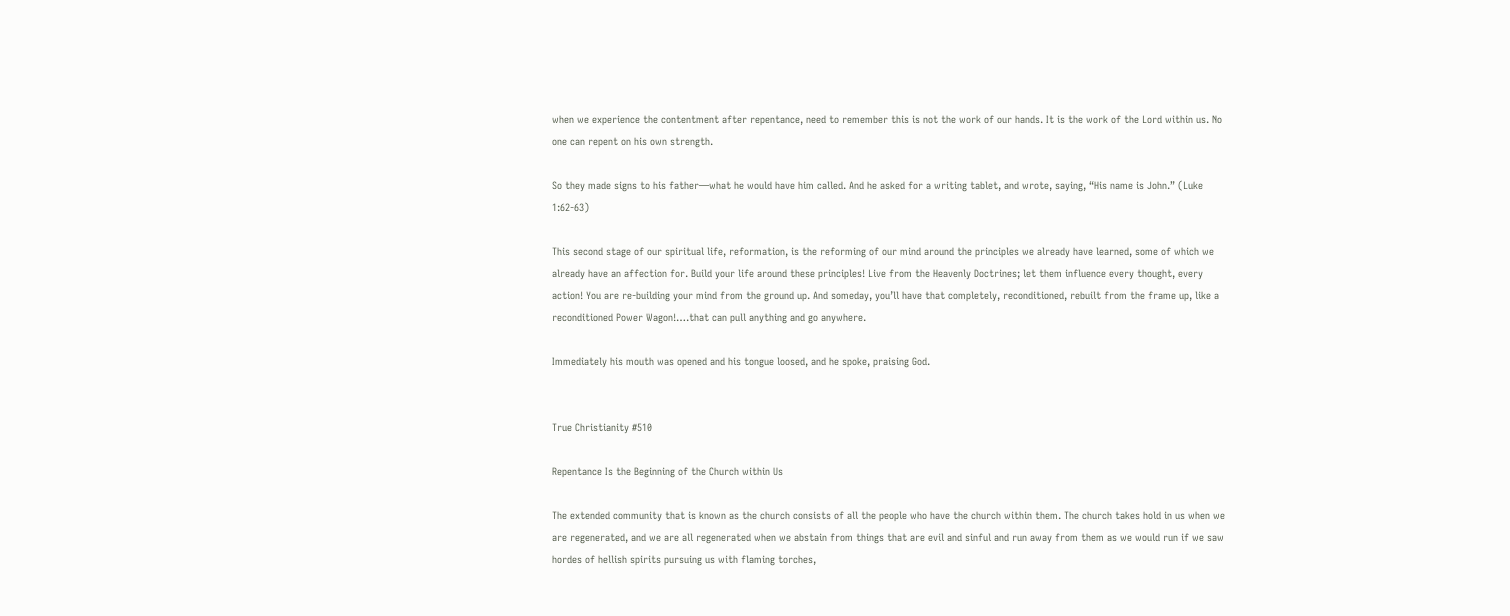when we experience the contentment after repentance, need to remember this is not the work of our hands. It is the work of the Lord within us. No one can repent on his own strength.

So they made signs to his father—what he would have him called. And he asked for a writing tablet, and wrote, saying, “His name is John.” (Luke 1:62-63)

This second stage of our spiritual life, reformation, is the reforming of our mind around the principles we already have learned, some of which we already have an affection for. Build your life around these principles! Live from the Heavenly Doctrines; let them influence every thought, every action! You are re-building your mind from the ground up. And someday, you’ll have that completely, reconditioned, rebuilt from the frame up, like a reconditioned Power Wagon!….that can pull anything and go anywhere.

Immediately his mouth was opened and his tongue loosed, and he spoke, praising God.


True Christianity #510

Repentance Is the Beginning of the Church within Us

The extended community that is known as the church consists of all the people who have the church within them. The church takes hold in us when we are regenerated, and we are all regenerated when we abstain from things that are evil and sinful and run away from them as we would run if we saw hordes of hellish spirits pursuing us with flaming torches,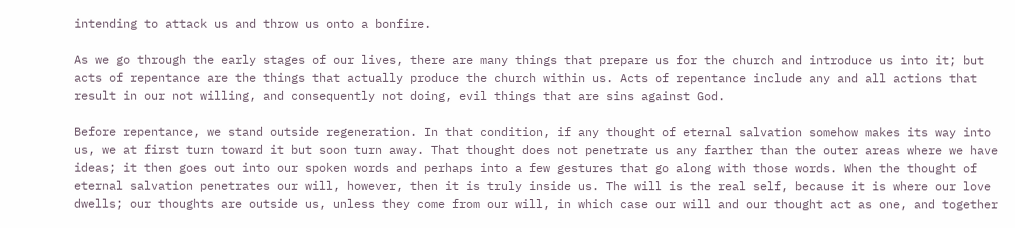intending to attack us and throw us onto a bonfire.

As we go through the early stages of our lives, there are many things that prepare us for the church and introduce us into it; but acts of repentance are the things that actually produce the church within us. Acts of repentance include any and all actions that result in our not willing, and consequently not doing, evil things that are sins against God.

Before repentance, we stand outside regeneration. In that condition, if any thought of eternal salvation somehow makes its way into us, we at first turn toward it but soon turn away. That thought does not penetrate us any farther than the outer areas where we have ideas; it then goes out into our spoken words and perhaps into a few gestures that go along with those words. When the thought of eternal salvation penetrates our will, however, then it is truly inside us. The will is the real self, because it is where our love dwells; our thoughts are outside us, unless they come from our will, in which case our will and our thought act as one, and together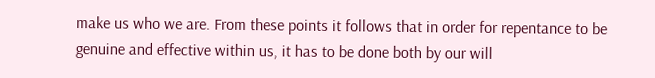make us who we are. From these points it follows that in order for repentance to be genuine and effective within us, it has to be done both by our will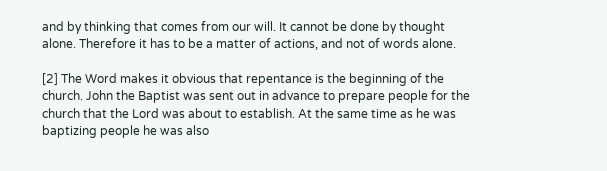and by thinking that comes from our will. It cannot be done by thought alone. Therefore it has to be a matter of actions, and not of words alone.

[2] The Word makes it obvious that repentance is the beginning of the church. John the Baptist was sent out in advance to prepare people for the church that the Lord was about to establish. At the same time as he was baptizing people he was also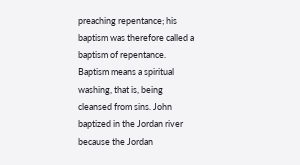preaching repentance; his baptism was therefore called a baptism of repentance. Baptism means a spiritual washing, that is, being cleansed from sins. John baptized in the Jordan river because the Jordan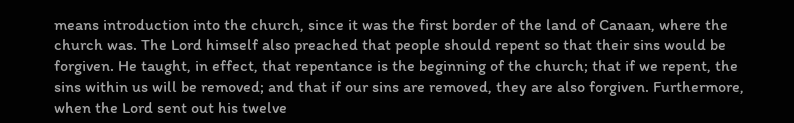means introduction into the church, since it was the first border of the land of Canaan, where the church was. The Lord himself also preached that people should repent so that their sins would be forgiven. He taught, in effect, that repentance is the beginning of the church; that if we repent, the sins within us will be removed; and that if our sins are removed, they are also forgiven. Furthermore, when the Lord sent out his twelve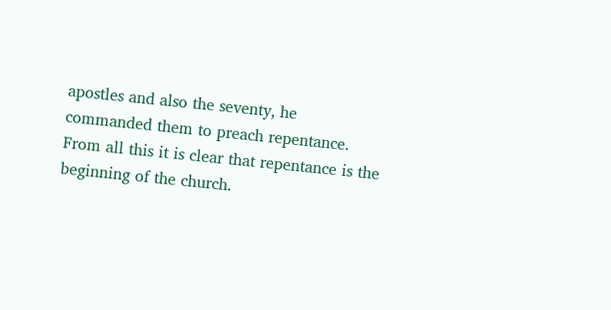apostles and also the seventy, he commanded them to preach repentance. From all this it is clear that repentance is the beginning of the church.